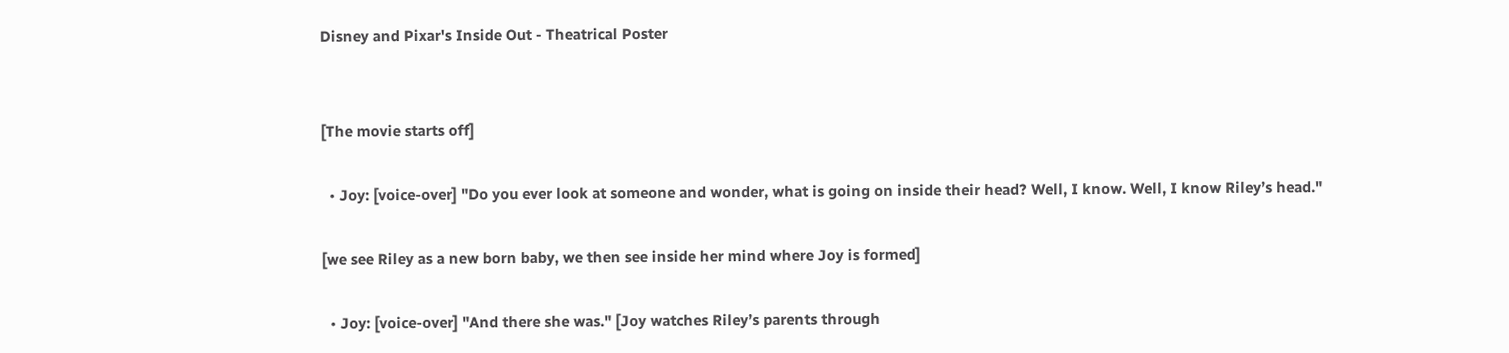Disney and Pixar's Inside Out - Theatrical Poster


[The movie starts off]

  • Joy: [voice-over] "Do you ever look at someone and wonder, what is going on inside their head? Well, I know. Well, I know Riley’s head."

[we see Riley as a new born baby, we then see inside her mind where Joy is formed]

  • Joy: [voice-over] "And there she was." [Joy watches Riley’s parents through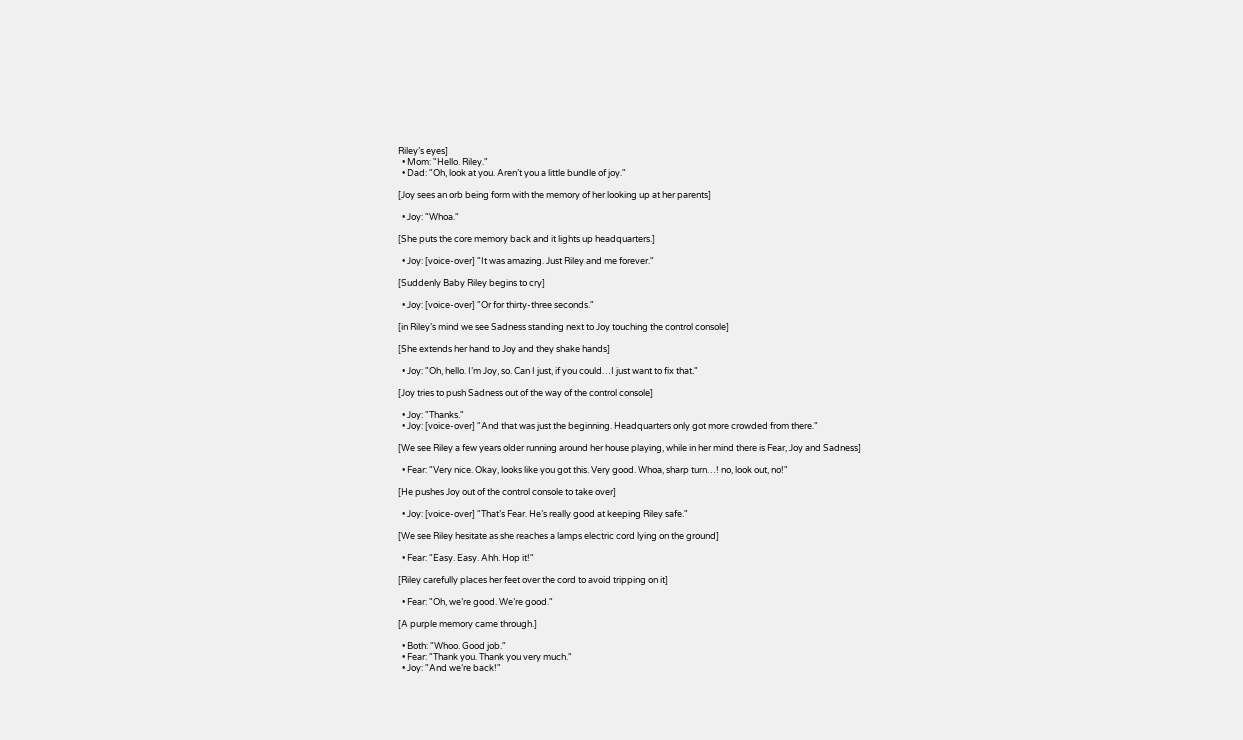Riley’s eyes]
  • Mom: "Hello. Riley."
  • Dad: "Oh, look at you. Aren’t you a little bundle of joy."

[Joy sees an orb being form with the memory of her looking up at her parents]

  • Joy: "Whoa."

[She puts the core memory back and it lights up headquarters.]

  • Joy: [voice-over] "It was amazing. Just Riley and me forever."

[Suddenly Baby Riley begins to cry]

  • Joy: [voice-over] "Or for thirty-three seconds."

[in Riley’s mind we see Sadness standing next to Joy touching the control console]

[She extends her hand to Joy and they shake hands]

  • Joy: "Oh, hello. I’m Joy, so. Can I just, if you could…I just want to fix that."

[Joy tries to push Sadness out of the way of the control console]

  • Joy: "Thanks."
  • Joy: [voice-over] "And that was just the beginning. Headquarters only got more crowded from there."

[We see Riley a few years older running around her house playing, while in her mind there is Fear, Joy and Sadness]

  • Fear: "Very nice. Okay, looks like you got this. Very good. Whoa, sharp turn…! no, look out, no!"

[He pushes Joy out of the control console to take over]

  • Joy: [voice-over] "That’s Fear. He’s really good at keeping Riley safe."

[We see Riley hesitate as she reaches a lamps electric cord lying on the ground]

  • Fear: "Easy. Easy. Ahh. Hop it!"

[Riley carefully places her feet over the cord to avoid tripping on it]

  • Fear: "Oh, we’re good. We’re good."

[A purple memory came through.]

  • Both: "Whoo. Good job."
  • Fear: "Thank you. Thank you very much."
  • Joy: "And we’re back!"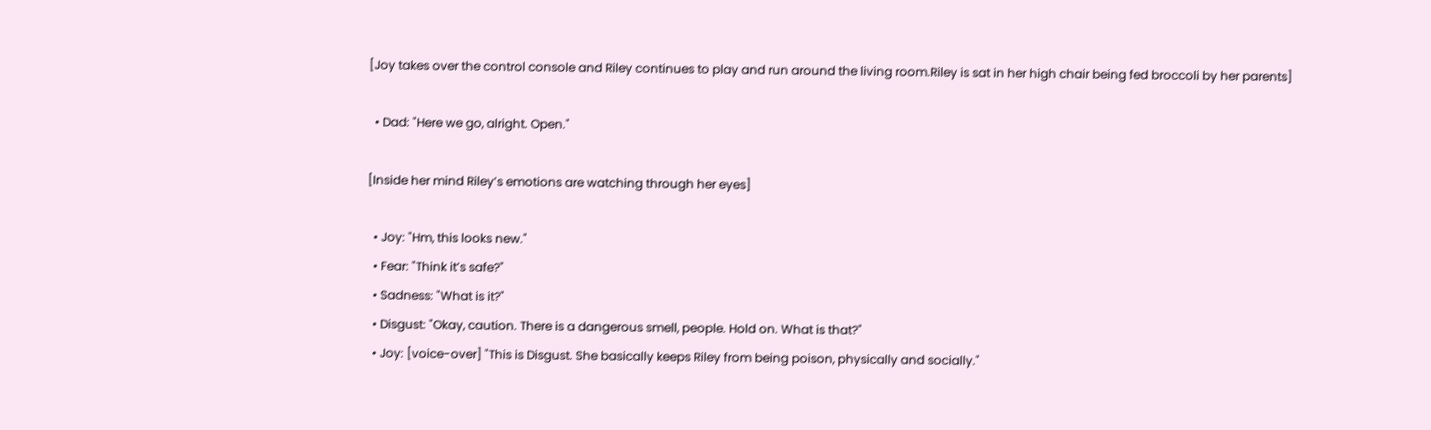[Joy takes over the control console and Riley continues to play and run around the living room.Riley is sat in her high chair being fed broccoli by her parents]

  • Dad: "Here we go, alright. Open."

[Inside her mind Riley’s emotions are watching through her eyes]

  • Joy: "Hm, this looks new."
  • Fear: "Think it’s safe?"
  • Sadness: "What is it?"
  • Disgust: "Okay, caution. There is a dangerous smell, people. Hold on. What is that?"
  • Joy: [voice-over] "This is Disgust. She basically keeps Riley from being poison, physically and socially."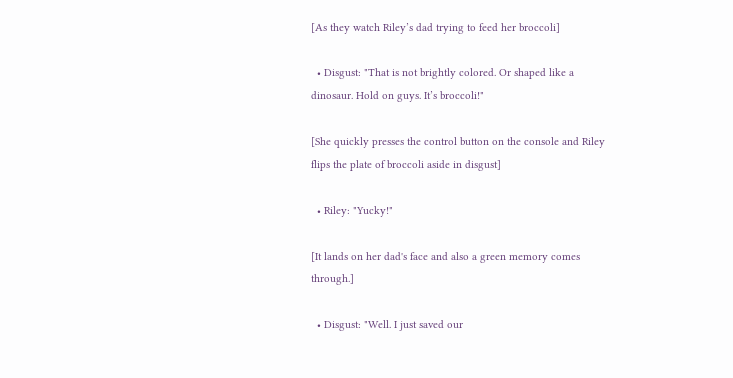[As they watch Riley’s dad trying to feed her broccoli]

  • Disgust: "That is not brightly colored. Or shaped like a dinosaur. Hold on guys. It’s broccoli!"

[She quickly presses the control button on the console and Riley flips the plate of broccoli aside in disgust]

  • Riley: "Yucky!"

[It lands on her dad's face and also a green memory comes through.]

  • Disgust: "Well. I just saved our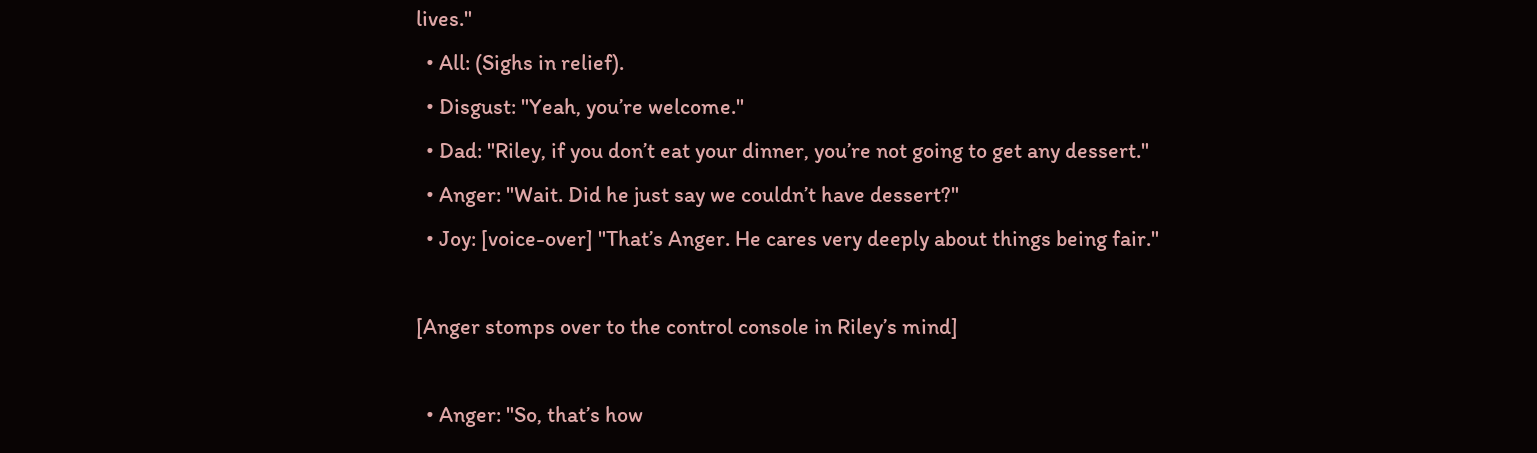lives."
  • All: (Sighs in relief).
  • Disgust: "Yeah, you’re welcome."
  • Dad: "Riley, if you don’t eat your dinner, you’re not going to get any dessert."
  • Anger: "Wait. Did he just say we couldn’t have dessert?"
  • Joy: [voice-over] "That’s Anger. He cares very deeply about things being fair."

[Anger stomps over to the control console in Riley’s mind]

  • Anger: "So, that’s how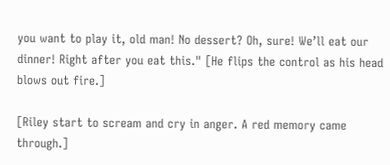you want to play it, old man! No dessert? Oh, sure! We’ll eat our dinner! Right after you eat this." [He flips the control as his head blows out fire.]

[Riley start to scream and cry in anger. A red memory came through.]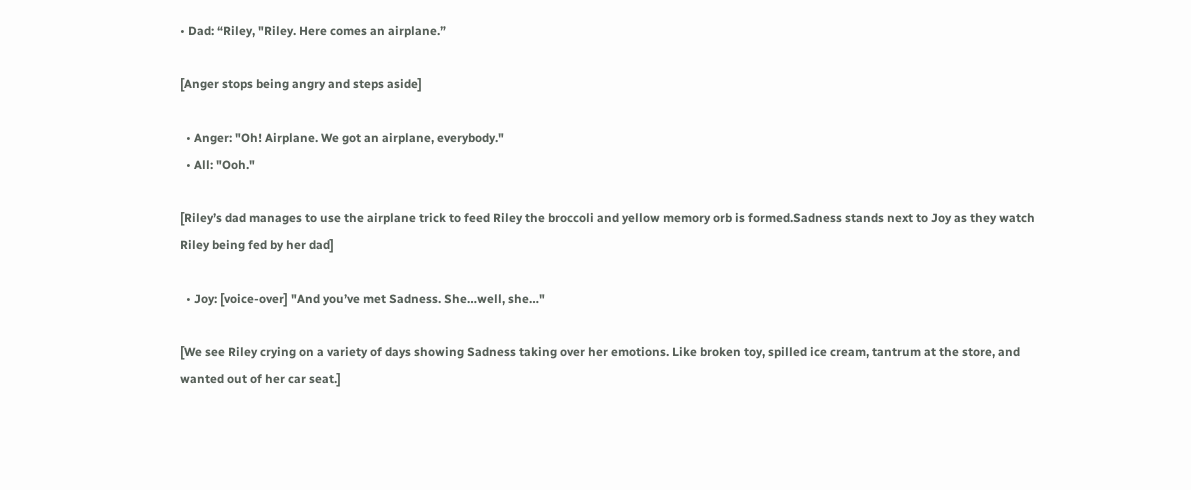• Dad: “Riley, "Riley. Here comes an airplane.”

[Anger stops being angry and steps aside]

  • Anger: "Oh! Airplane. We got an airplane, everybody."
  • All: "Ooh."

[Riley’s dad manages to use the airplane trick to feed Riley the broccoli and yellow memory orb is formed.Sadness stands next to Joy as they watch Riley being fed by her dad]

  • Joy: [voice-over] "And you’ve met Sadness. She…well, she…"

[We see Riley crying on a variety of days showing Sadness taking over her emotions. Like broken toy, spilled ice cream, tantrum at the store, and wanted out of her car seat.]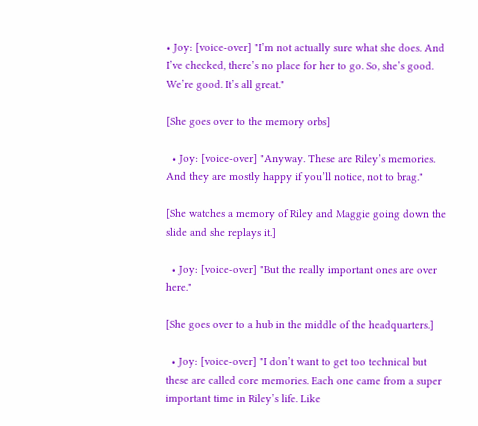• Joy: [voice-over] "I’m not actually sure what she does. And I’ve checked, there’s no place for her to go. So, she’s good. We’re good. It’s all great."

[She goes over to the memory orbs]

  • Joy: [voice-over] "Anyway. These are Riley’s memories. And they are mostly happy if you’ll notice, not to brag."

[She watches a memory of Riley and Maggie going down the slide and she replays it.]

  • Joy: [voice-over] "But the really important ones are over here."

[She goes over to a hub in the middle of the headquarters.]

  • Joy: [voice-over] "I don’t want to get too technical but these are called core memories. Each one came from a super important time in Riley’s life. Like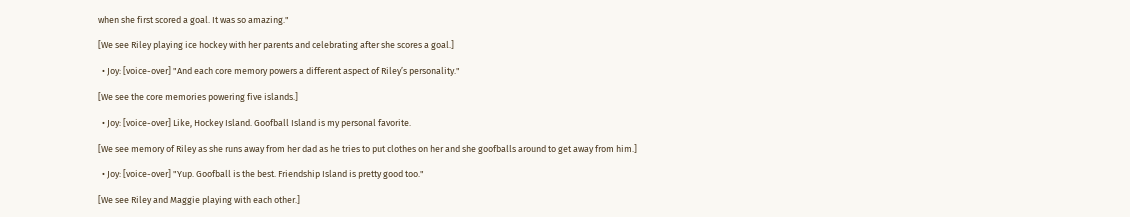when she first scored a goal. It was so amazing."

[We see Riley playing ice hockey with her parents and celebrating after she scores a goal.]

  • Joy: [voice-over] "And each core memory powers a different aspect of Riley’s personality."

[We see the core memories powering five islands.]

  • Joy: [voice-over] Like, Hockey Island. Goofball Island is my personal favorite.

[We see memory of Riley as she runs away from her dad as he tries to put clothes on her and she goofballs around to get away from him.]

  • Joy: [voice-over] "Yup. Goofball is the best. Friendship Island is pretty good too."

[We see Riley and Maggie playing with each other.]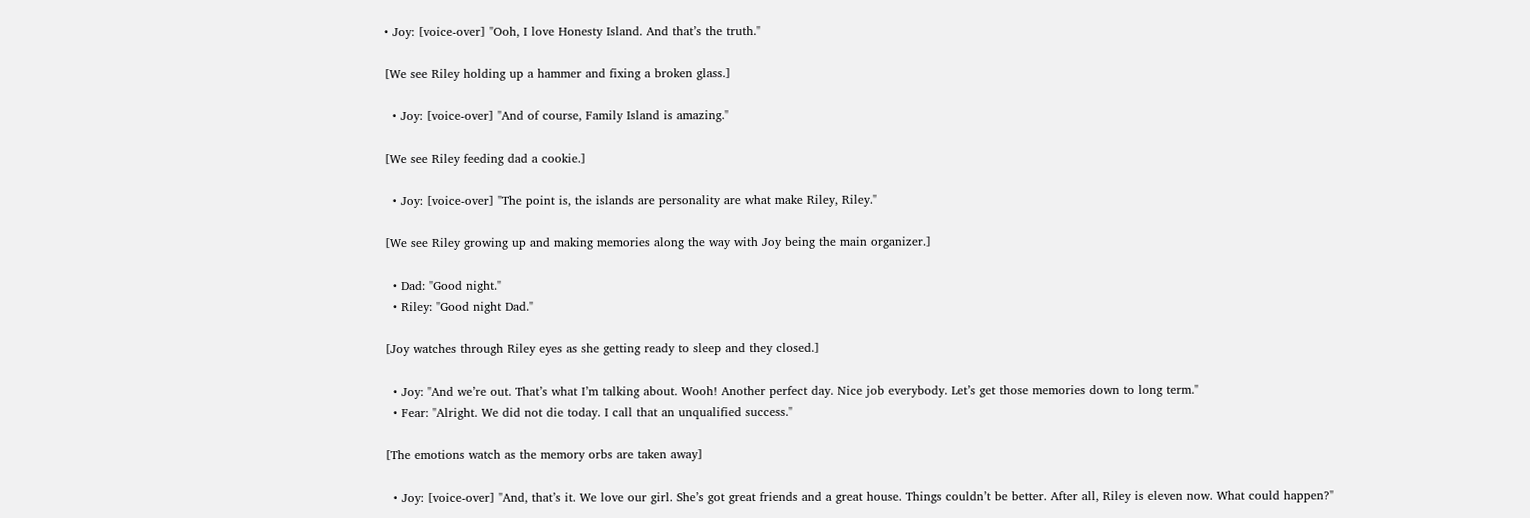• Joy: [voice-over] "Ooh, I love Honesty Island. And that’s the truth."

[We see Riley holding up a hammer and fixing a broken glass.]

  • Joy: [voice-over] "And of course, Family Island is amazing."

[We see Riley feeding dad a cookie.]

  • Joy: [voice-over] "The point is, the islands are personality are what make Riley, Riley."

[We see Riley growing up and making memories along the way with Joy being the main organizer.]

  • Dad: "Good night."
  • Riley: "Good night Dad."

[Joy watches through Riley eyes as she getting ready to sleep and they closed.]

  • Joy: "And we’re out. That’s what I’m talking about. Wooh! Another perfect day. Nice job everybody. Let’s get those memories down to long term."
  • Fear: "Alright. We did not die today. I call that an unqualified success."

[The emotions watch as the memory orbs are taken away]

  • Joy: [voice-over] "And, that’s it. We love our girl. She’s got great friends and a great house. Things couldn’t be better. After all, Riley is eleven now. What could happen?"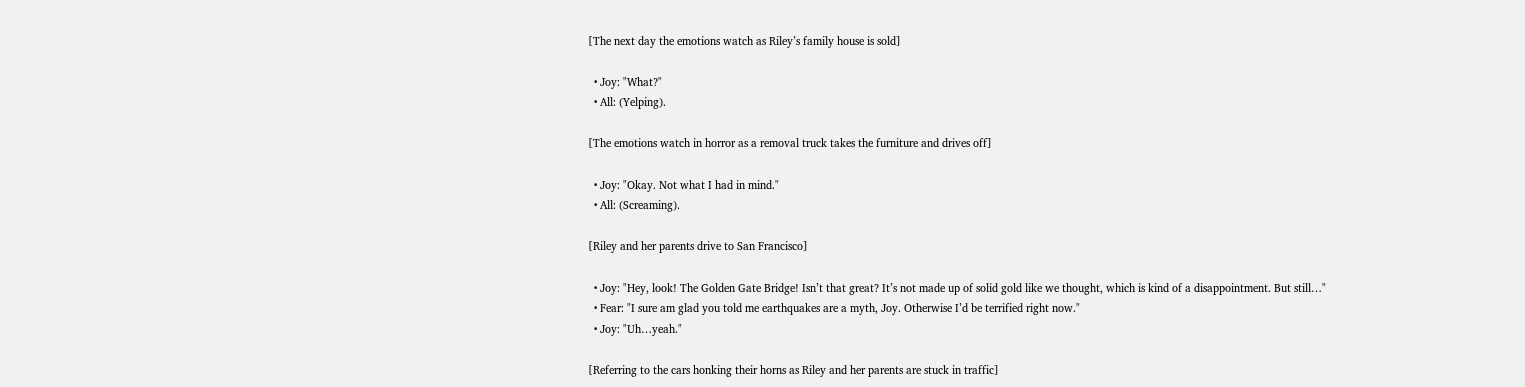[The next day the emotions watch as Riley’s family house is sold]

  • Joy: "What?"
  • All: (Yelping).

[The emotions watch in horror as a removal truck takes the furniture and drives off]

  • Joy: "Okay. Not what I had in mind."
  • All: (Screaming).

[Riley and her parents drive to San Francisco]

  • Joy: "Hey, look! The Golden Gate Bridge! Isn’t that great? It’s not made up of solid gold like we thought, which is kind of a disappointment. But still…"
  • Fear: "I sure am glad you told me earthquakes are a myth, Joy. Otherwise I’d be terrified right now."
  • Joy: "Uh…yeah."

[Referring to the cars honking their horns as Riley and her parents are stuck in traffic]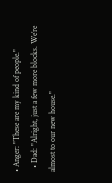• Anger: "These are my kind of people."
  • Dad: "Alright, just a few more blocks. We’re almost to our new house."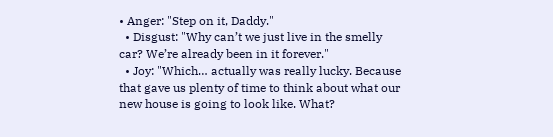• Anger: "Step on it, Daddy."
  • Disgust: "Why can’t we just live in the smelly car? We’re already been in it forever."
  • Joy: "Which… actually was really lucky. Because that gave us plenty of time to think about what our new house is going to look like. What?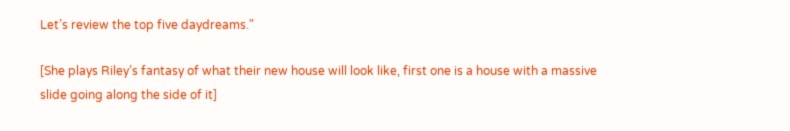Let’s review the top five daydreams."

[She plays Riley’s fantasy of what their new house will look like, first one is a house with a massive slide going along the side of it]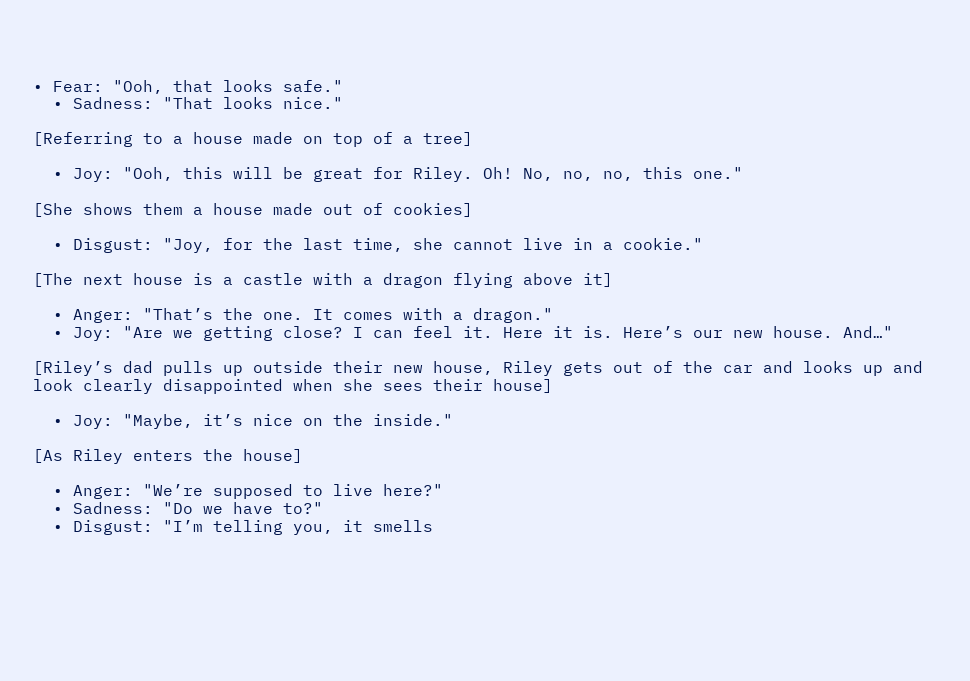• Fear: "Ooh, that looks safe."
  • Sadness: "That looks nice."

[Referring to a house made on top of a tree]

  • Joy: "Ooh, this will be great for Riley. Oh! No, no, no, this one."

[She shows them a house made out of cookies]

  • Disgust: "Joy, for the last time, she cannot live in a cookie."

[The next house is a castle with a dragon flying above it]

  • Anger: "That’s the one. It comes with a dragon."
  • Joy: "Are we getting close? I can feel it. Here it is. Here’s our new house. And…"

[Riley’s dad pulls up outside their new house, Riley gets out of the car and looks up and look clearly disappointed when she sees their house]

  • Joy: "Maybe, it’s nice on the inside."

[As Riley enters the house]

  • Anger: "We’re supposed to live here?"
  • Sadness: "Do we have to?"
  • Disgust: "I’m telling you, it smells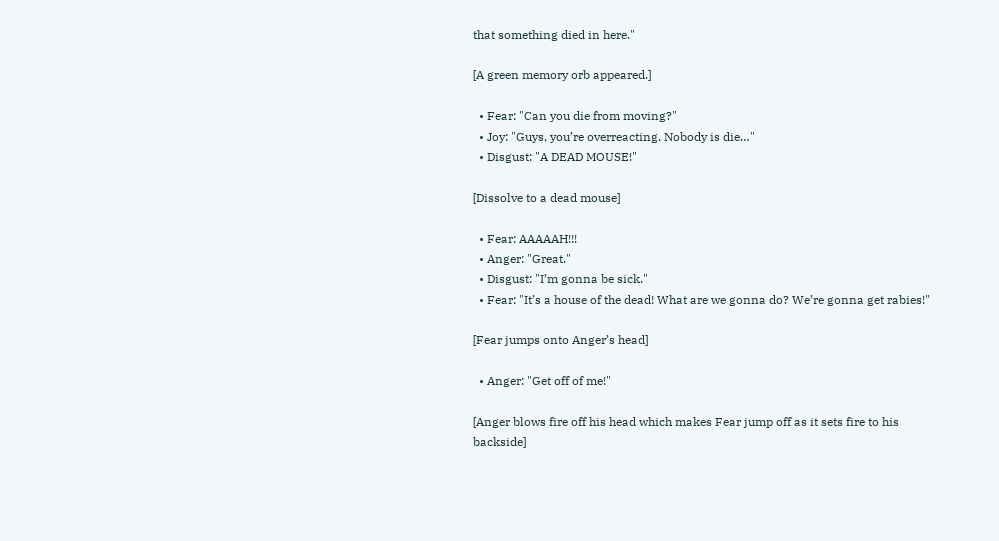that something died in here."

[A green memory orb appeared.]

  • Fear: "Can you die from moving?"
  • Joy: "Guys, you’re overreacting. Nobody is die…"
  • Disgust: "A DEAD MOUSE!"

[Dissolve to a dead mouse]

  • Fear: AAAAAH!!!
  • Anger: "Great."
  • Disgust: "I’m gonna be sick."
  • Fear: "It’s a house of the dead! What are we gonna do? We’re gonna get rabies!"

[Fear jumps onto Anger’s head]

  • Anger: "Get off of me!"

[Anger blows fire off his head which makes Fear jump off as it sets fire to his backside]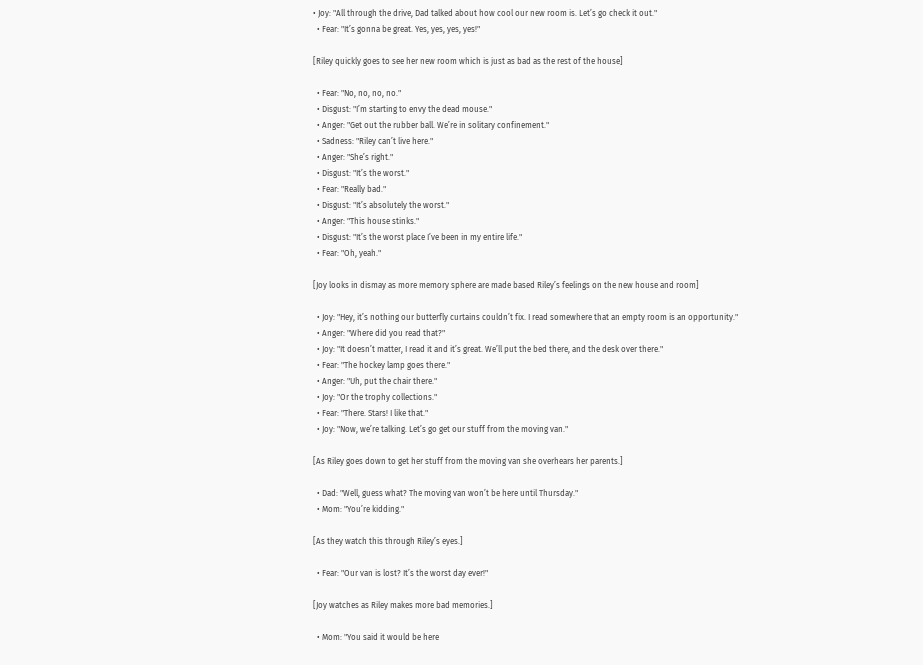• Joy: "All through the drive, Dad talked about how cool our new room is. Let’s go check it out."
  • Fear: "It’s gonna be great. Yes, yes, yes, yes!"

[Riley quickly goes to see her new room which is just as bad as the rest of the house]

  • Fear: "No, no, no, no."
  • Disgust: "I’m starting to envy the dead mouse."
  • Anger: "Get out the rubber ball. We’re in solitary confinement."
  • Sadness: "Riley can’t live here."
  • Anger: "She’s right."
  • Disgust: "It’s the worst."
  • Fear: "Really bad."
  • Disgust: "It’s absolutely the worst."
  • Anger: "This house stinks."
  • Disgust: "It’s the worst place I’ve been in my entire life."
  • Fear: "Oh, yeah."

[Joy looks in dismay as more memory sphere are made based Riley’s feelings on the new house and room]

  • Joy: "Hey, it’s nothing our butterfly curtains couldn’t fix. I read somewhere that an empty room is an opportunity."
  • Anger: "Where did you read that?"
  • Joy: "It doesn’t matter, I read it and it’s great. We’ll put the bed there, and the desk over there."
  • Fear: "The hockey lamp goes there."
  • Anger: "Uh, put the chair there."
  • Joy: "Or the trophy collections."
  • Fear: "There. Stars! I like that."
  • Joy: "Now, we’re talking. Let’s go get our stuff from the moving van."

[As Riley goes down to get her stuff from the moving van she overhears her parents.]

  • Dad: "Well, guess what? The moving van won’t be here until Thursday."
  • Mom: "You’re kidding."

[As they watch this through Riley’s eyes.]

  • Fear: "Our van is lost? It’s the worst day ever!"

[Joy watches as Riley makes more bad memories.]

  • Mom: "You said it would be here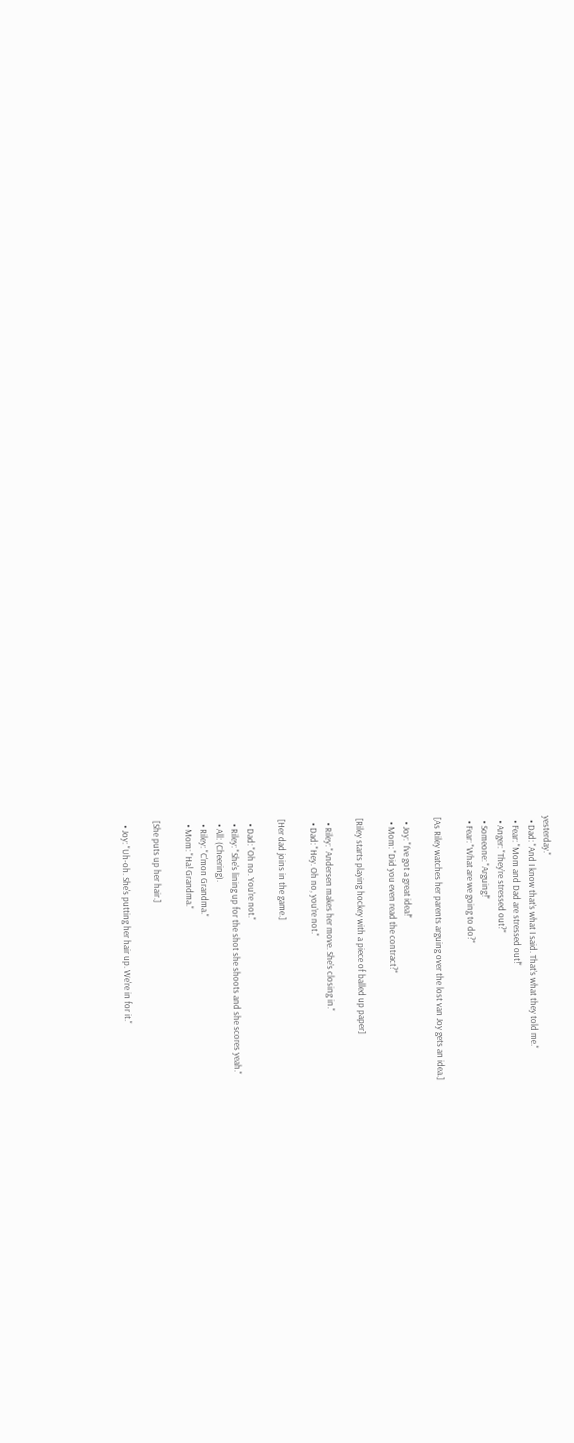yesterday."
  • Dad: "And I know that’s what I said. That’s what they told me."
  • Fear: "Mom and Dad are stressed out!"
  • Anger: "They’re stressed out?"
  • Someone: "Arguing!"
  • Fear: "What are we going to do?"

[As Riley watches her parents arguing over the lost van Joy gets an idea.]

  • Joy: "I’ve got a great idea!"
  • Mom: "Did you even read the contract?"

[Riley starts playing hockey with a piece of balled up paper]

  • Riley: "Andersen makes her move. She’s closing in."
  • Dad: "Hey. Oh no, you’re not."

[Her dad joins in the game.]

  • Dad: "Oh no. You're not."
  • Riley: "She's lining up for the shot she shoots and she scores yeah."
  • All: (Cheering).
  • Riley: "C'mon Grandma."
  • Mom: "Ha! Grandma."

[She puts up her hair.]

  • Joy: "Uh-oh. She's putting her hair up. We're in for it."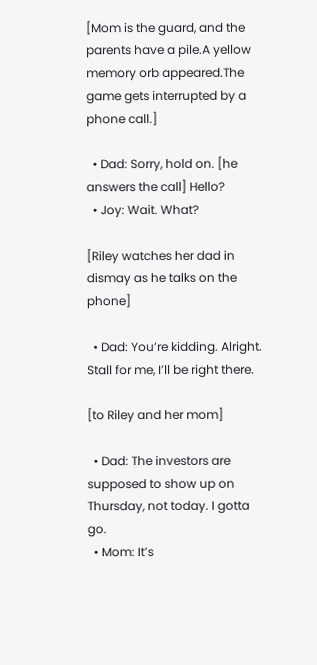[Mom is the guard, and the parents have a pile.A yellow memory orb appeared.The game gets interrupted by a phone call.]

  • Dad: Sorry, hold on. [he answers the call] Hello?
  • Joy: Wait. What?

[Riley watches her dad in dismay as he talks on the phone]

  • Dad: You’re kidding. Alright. Stall for me, I’ll be right there.

[to Riley and her mom]

  • Dad: The investors are supposed to show up on Thursday, not today. I gotta go.
  • Mom: It’s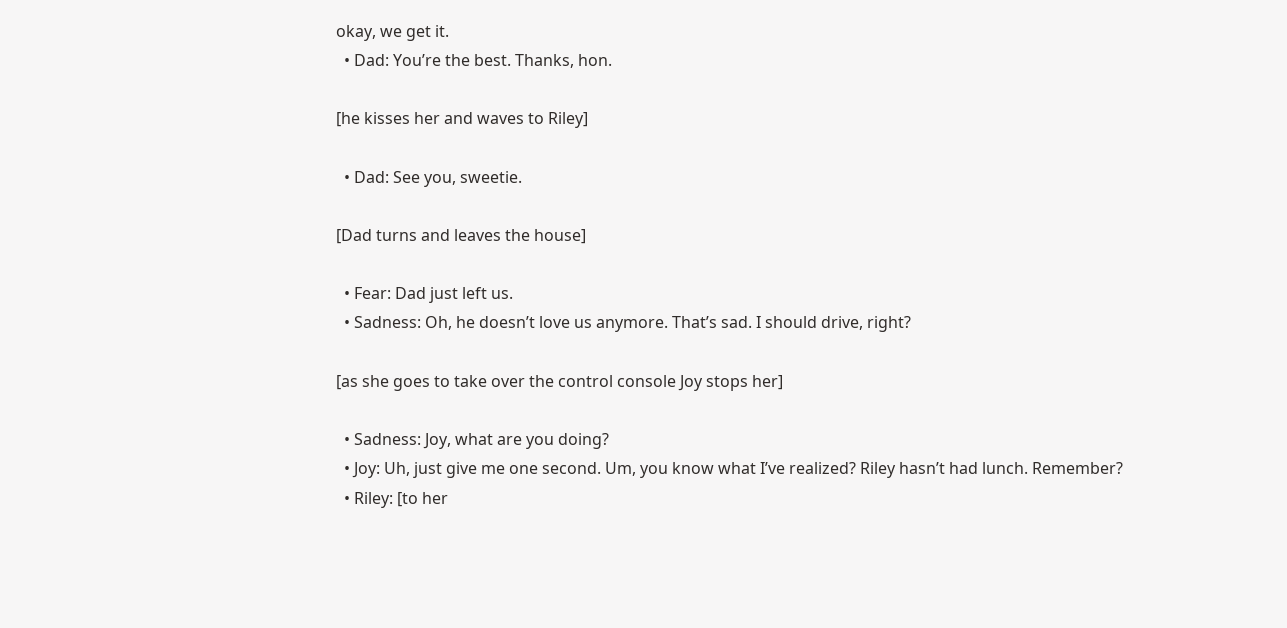okay, we get it.
  • Dad: You’re the best. Thanks, hon.

[he kisses her and waves to Riley]

  • Dad: See you, sweetie.

[Dad turns and leaves the house]

  • Fear: Dad just left us.
  • Sadness: Oh, he doesn’t love us anymore. That’s sad. I should drive, right?

[as she goes to take over the control console Joy stops her]

  • Sadness: Joy, what are you doing?
  • Joy: Uh, just give me one second. Um, you know what I’ve realized? Riley hasn’t had lunch. Remember?
  • Riley: [to her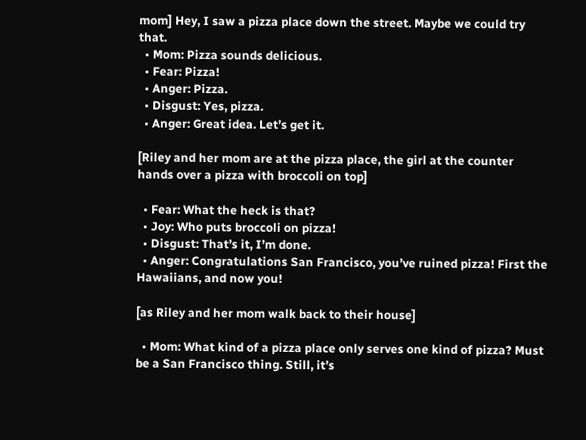mom] Hey, I saw a pizza place down the street. Maybe we could try that.
  • Mom: Pizza sounds delicious.
  • Fear: Pizza!
  • Anger: Pizza.
  • Disgust: Yes, pizza.
  • Anger: Great idea. Let’s get it.

[Riley and her mom are at the pizza place, the girl at the counter hands over a pizza with broccoli on top]

  • Fear: What the heck is that?
  • Joy: Who puts broccoli on pizza!
  • Disgust: That’s it, I’m done.
  • Anger: Congratulations San Francisco, you’ve ruined pizza! First the Hawaiians, and now you!

[as Riley and her mom walk back to their house]

  • Mom: What kind of a pizza place only serves one kind of pizza? Must be a San Francisco thing. Still, it’s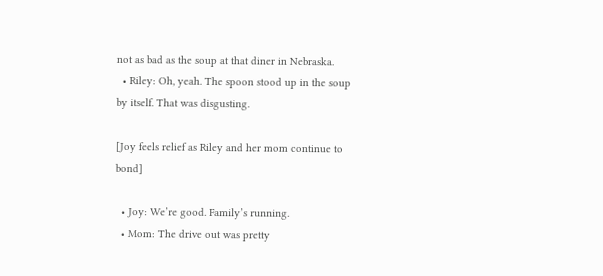not as bad as the soup at that diner in Nebraska.
  • Riley: Oh, yeah. The spoon stood up in the soup by itself. That was disgusting.

[Joy feels relief as Riley and her mom continue to bond]

  • Joy: We’re good. Family’s running.
  • Mom: The drive out was pretty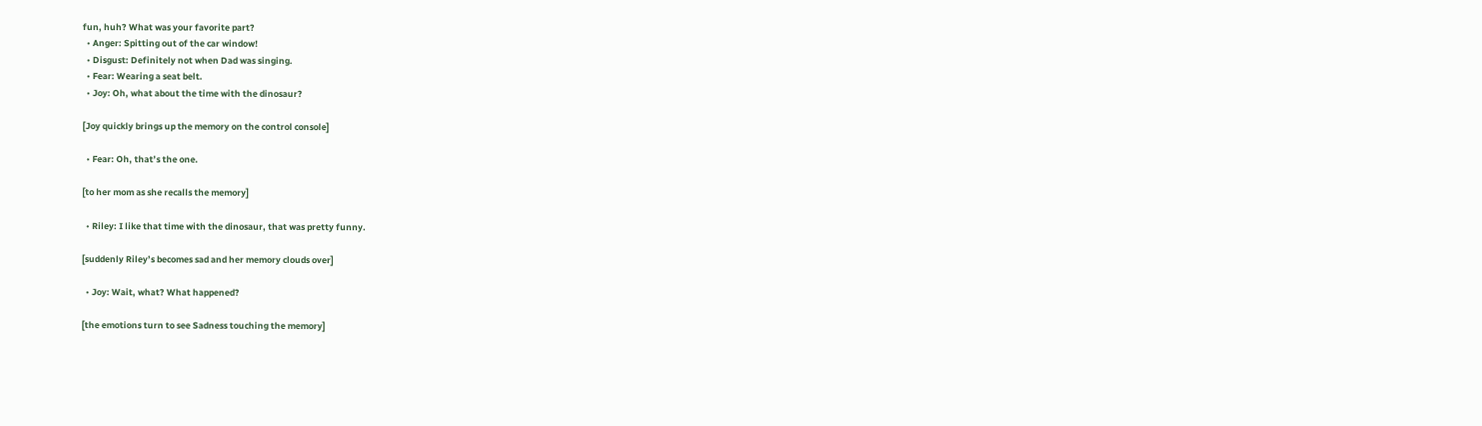fun, huh? What was your favorite part?
  • Anger: Spitting out of the car window!
  • Disgust: Definitely not when Dad was singing.
  • Fear: Wearing a seat belt.
  • Joy: Oh, what about the time with the dinosaur?

[Joy quickly brings up the memory on the control console]

  • Fear: Oh, that’s the one.

[to her mom as she recalls the memory]

  • Riley: I like that time with the dinosaur, that was pretty funny.

[suddenly Riley’s becomes sad and her memory clouds over]

  • Joy: Wait, what? What happened?

[the emotions turn to see Sadness touching the memory]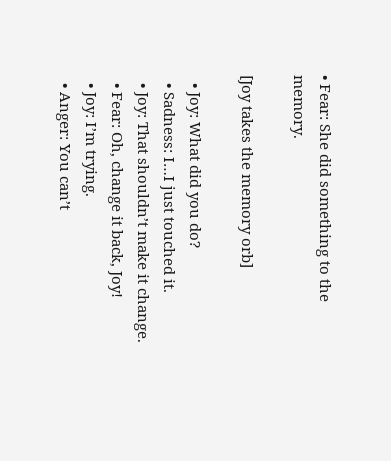• Fear: She did something to the memory.

[Joy takes the memory orb]

  • Joy: What did you do?
  • Sadness: I…I just touched it.
  • Joy: That shouldn’t make it change.
  • Fear: Oh, change it back, Joy!
  • Joy: I’m trying.
  • Anger: You can’t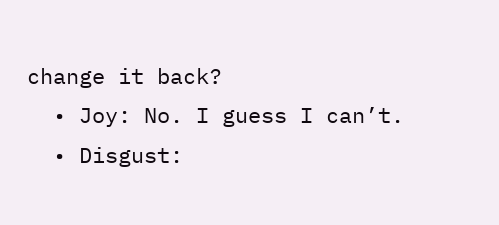change it back?
  • Joy: No. I guess I can’t.
  • Disgust: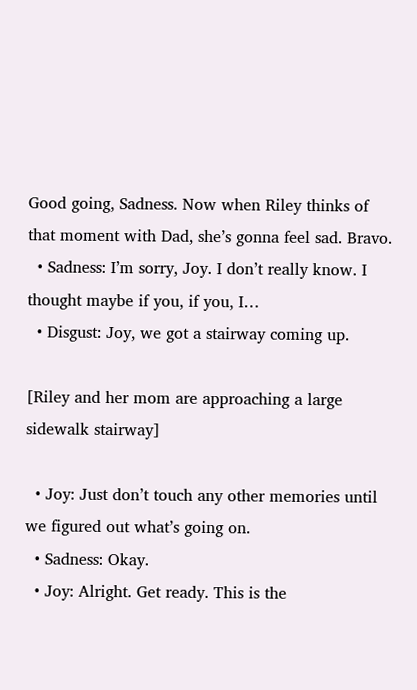Good going, Sadness. Now when Riley thinks of that moment with Dad, she’s gonna feel sad. Bravo.
  • Sadness: I’m sorry, Joy. I don’t really know. I thought maybe if you, if you, I…
  • Disgust: Joy, we got a stairway coming up.

[Riley and her mom are approaching a large sidewalk stairway]

  • Joy: Just don’t touch any other memories until we figured out what’s going on.
  • Sadness: Okay.
  • Joy: Alright. Get ready. This is the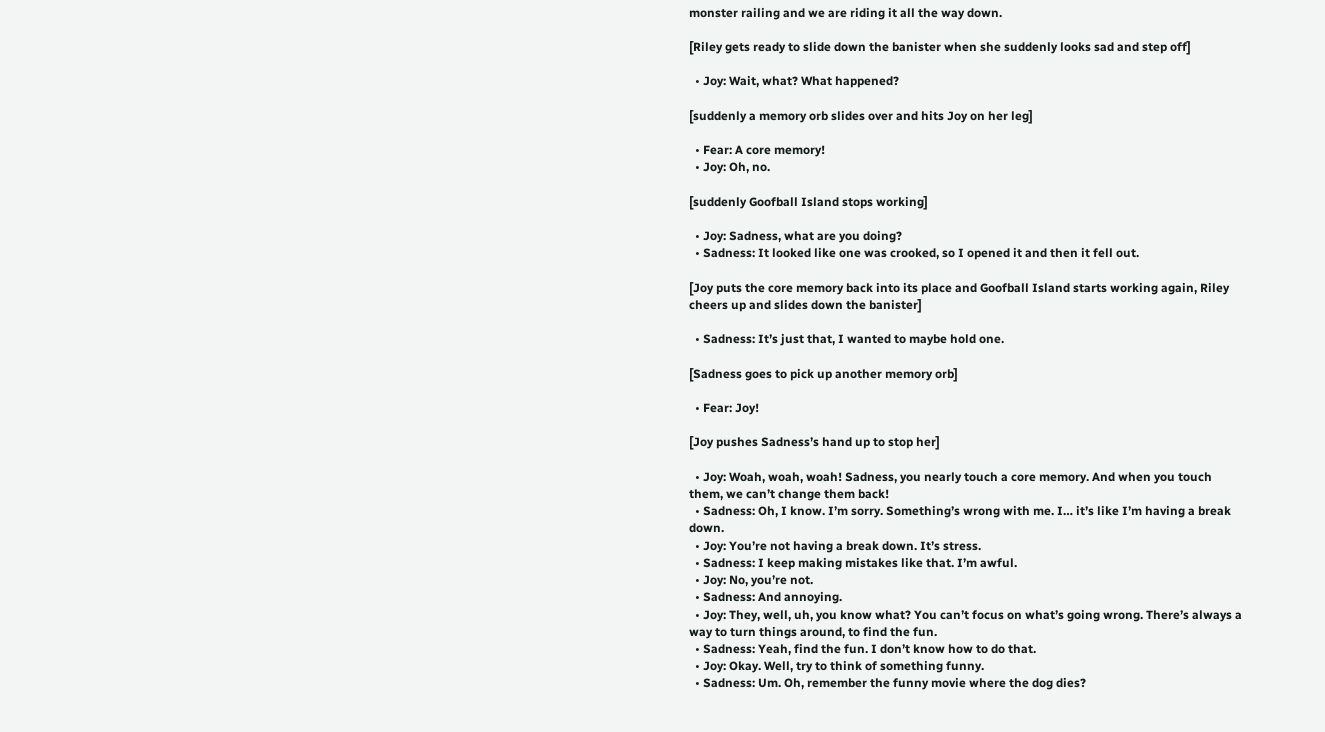monster railing and we are riding it all the way down.

[Riley gets ready to slide down the banister when she suddenly looks sad and step off]

  • Joy: Wait, what? What happened?

[suddenly a memory orb slides over and hits Joy on her leg]

  • Fear: A core memory!
  • Joy: Oh, no.

[suddenly Goofball Island stops working]

  • Joy: Sadness, what are you doing?
  • Sadness: It looked like one was crooked, so I opened it and then it fell out.

[Joy puts the core memory back into its place and Goofball Island starts working again, Riley cheers up and slides down the banister]

  • Sadness: It’s just that, I wanted to maybe hold one.

[Sadness goes to pick up another memory orb]

  • Fear: Joy!

[Joy pushes Sadness’s hand up to stop her]

  • Joy: Woah, woah, woah! Sadness, you nearly touch a core memory. And when you touch them, we can’t change them back!
  • Sadness: Oh, I know. I’m sorry. Something’s wrong with me. I… it’s like I’m having a break down.
  • Joy: You’re not having a break down. It’s stress.
  • Sadness: I keep making mistakes like that. I’m awful.
  • Joy: No, you’re not.
  • Sadness: And annoying.
  • Joy: They, well, uh, you know what? You can’t focus on what’s going wrong. There’s always a way to turn things around, to find the fun.
  • Sadness: Yeah, find the fun. I don’t know how to do that.
  • Joy: Okay. Well, try to think of something funny.
  • Sadness: Um. Oh, remember the funny movie where the dog dies?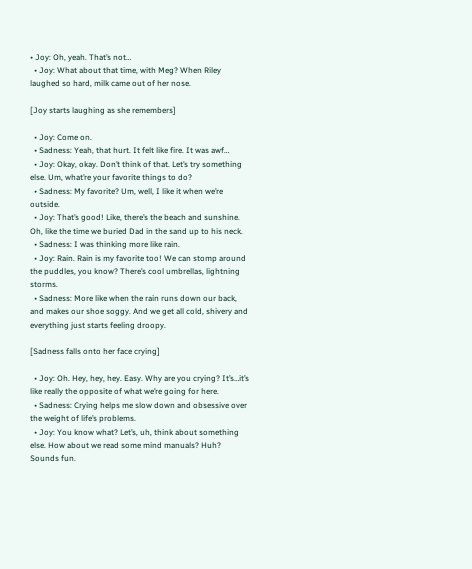• Joy: Oh, yeah. That’s not…
  • Joy: What about that time, with Meg? When Riley laughed so hard, milk came out of her nose.

[Joy starts laughing as she remembers]

  • Joy: Come on.
  • Sadness: Yeah, that hurt. It felt like fire. It was awf…
  • Joy: Okay, okay. Don’t think of that. Let’s try something else. Um, what’re your favorite things to do?
  • Sadness: My favorite? Um, well, I like it when we’re outside.
  • Joy: That’s good! Like, there’s the beach and sunshine. Oh, like the time we buried Dad in the sand up to his neck.
  • Sadness: I was thinking more like rain.
  • Joy: Rain. Rain is my favorite too! We can stomp around the puddles, you know? There’s cool umbrellas, lightning storms.
  • Sadness: More like when the rain runs down our back, and makes our shoe soggy. And we get all cold, shivery and everything just starts feeling droopy.

[Sadness falls onto her face crying]

  • Joy: Oh. Hey, hey, hey. Easy. Why are you crying? It’s…it’s like really the opposite of what we’re going for here.
  • Sadness: Crying helps me slow down and obsessive over the weight of life’s problems.
  • Joy: You know what? Let’s, uh, think about something else. How about we read some mind manuals? Huh? Sounds fun.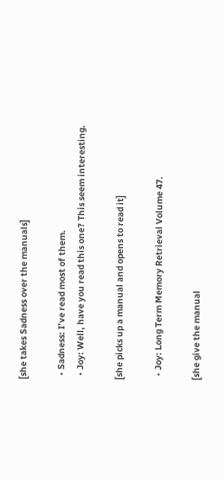[she takes Sadness over the manuals]

  • Sadness: I’ve read most of them.
  • Joy: Well, have you read this one? This seem interesting.

[she picks up a manual and opens to read it]

  • Joy: Long Term Memory Retrieval Volume 47.

[she give the manual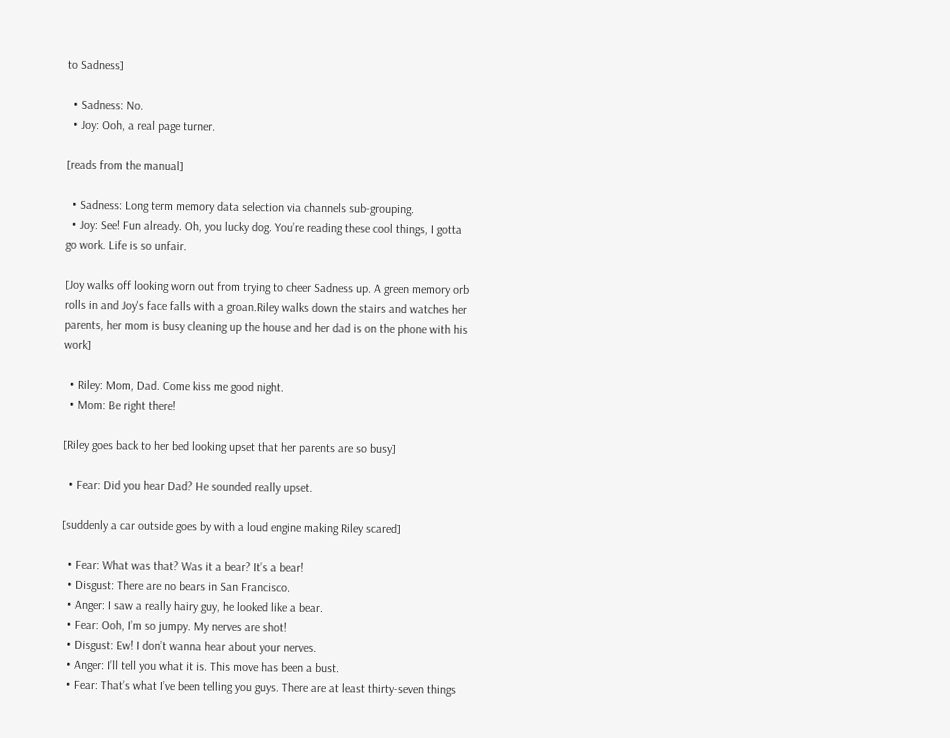to Sadness]

  • Sadness: No.
  • Joy: Ooh, a real page turner.

[reads from the manual]

  • Sadness: Long term memory data selection via channels sub-grouping.
  • Joy: See! Fun already. Oh, you lucky dog. You’re reading these cool things, I gotta go work. Life is so unfair.

[Joy walks off looking worn out from trying to cheer Sadness up. A green memory orb rolls in and Joy's face falls with a groan.Riley walks down the stairs and watches her parents, her mom is busy cleaning up the house and her dad is on the phone with his work]

  • Riley: Mom, Dad. Come kiss me good night.
  • Mom: Be right there!

[Riley goes back to her bed looking upset that her parents are so busy]

  • Fear: Did you hear Dad? He sounded really upset.

[suddenly a car outside goes by with a loud engine making Riley scared]

  • Fear: What was that? Was it a bear? It’s a bear!
  • Disgust: There are no bears in San Francisco.
  • Anger: I saw a really hairy guy, he looked like a bear.
  • Fear: Ooh, I’m so jumpy. My nerves are shot!
  • Disgust: Ew! I don’t wanna hear about your nerves.
  • Anger: I’ll tell you what it is. This move has been a bust.
  • Fear: That’s what I’ve been telling you guys. There are at least thirty-seven things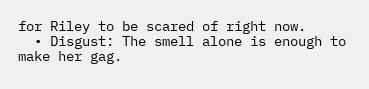for Riley to be scared of right now.
  • Disgust: The smell alone is enough to make her gag.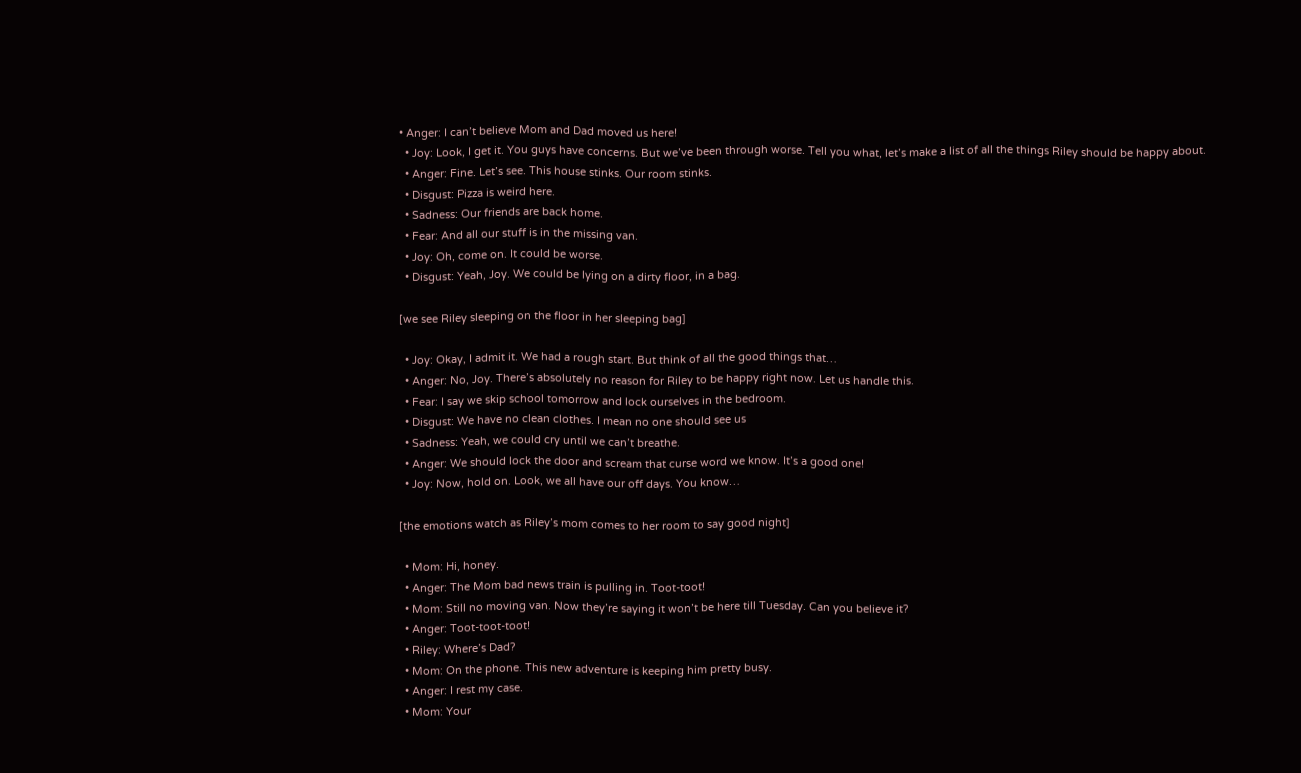• Anger: I can’t believe Mom and Dad moved us here!
  • Joy: Look, I get it. You guys have concerns. But we’ve been through worse. Tell you what, let’s make a list of all the things Riley should be happy about.
  • Anger: Fine. Let’s see. This house stinks. Our room stinks.
  • Disgust: Pizza is weird here.
  • Sadness: Our friends are back home.
  • Fear: And all our stuff is in the missing van.
  • Joy: Oh, come on. It could be worse.
  • Disgust: Yeah, Joy. We could be lying on a dirty floor, in a bag.

[we see Riley sleeping on the floor in her sleeping bag]

  • Joy: Okay, I admit it. We had a rough start. But think of all the good things that…
  • Anger: No, Joy. There’s absolutely no reason for Riley to be happy right now. Let us handle this.
  • Fear: I say we skip school tomorrow and lock ourselves in the bedroom.
  • Disgust: We have no clean clothes. I mean no one should see us
  • Sadness: Yeah, we could cry until we can’t breathe.
  • Anger: We should lock the door and scream that curse word we know. It’s a good one!
  • Joy: Now, hold on. Look, we all have our off days. You know…

[the emotions watch as Riley’s mom comes to her room to say good night]

  • Mom: Hi, honey.
  • Anger: The Mom bad news train is pulling in. Toot-toot!
  • Mom: Still no moving van. Now they’re saying it won’t be here till Tuesday. Can you believe it?
  • Anger: Toot-toot-toot!
  • Riley: Where’s Dad?
  • Mom: On the phone. This new adventure is keeping him pretty busy.
  • Anger: I rest my case.
  • Mom: Your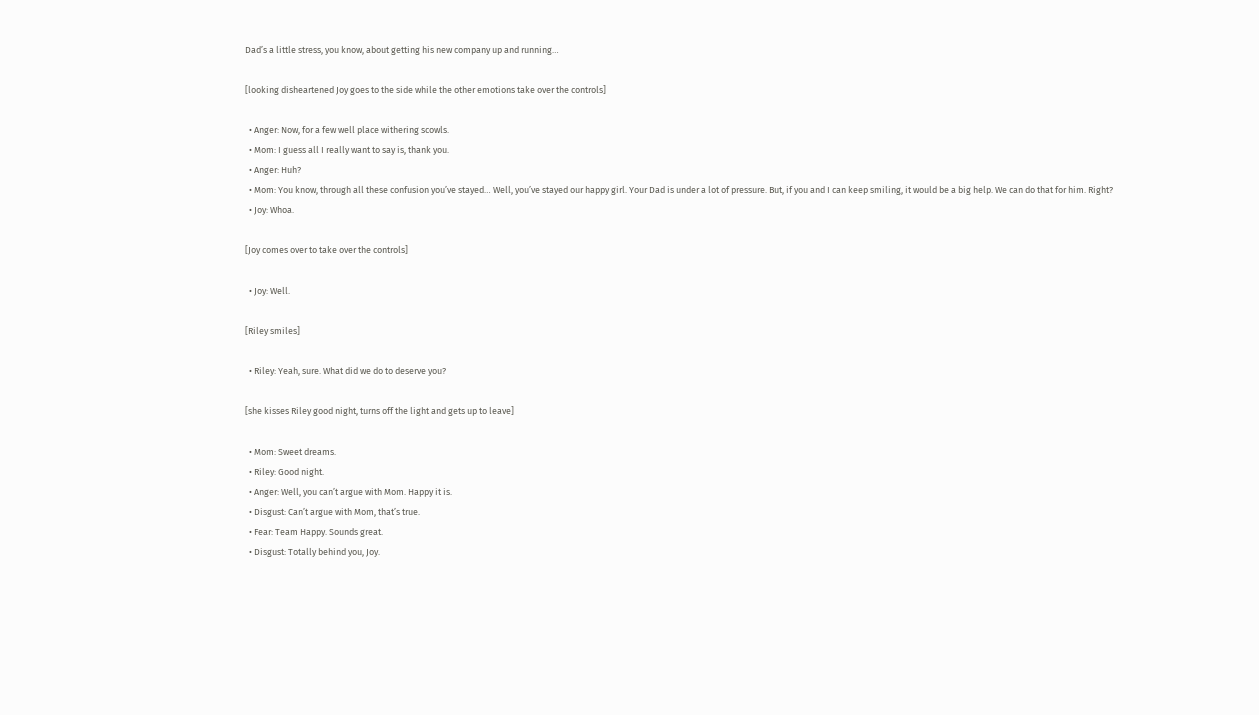Dad’s a little stress, you know, about getting his new company up and running…

[looking disheartened Joy goes to the side while the other emotions take over the controls]

  • Anger: Now, for a few well place withering scowls.
  • Mom: I guess all I really want to say is, thank you.
  • Anger: Huh?
  • Mom: You know, through all these confusion you’ve stayed… Well, you’ve stayed our happy girl. Your Dad is under a lot of pressure. But, if you and I can keep smiling, it would be a big help. We can do that for him. Right?
  • Joy: Whoa.

[Joy comes over to take over the controls]

  • Joy: Well.

[Riley smiles]

  • Riley: Yeah, sure. What did we do to deserve you?

[she kisses Riley good night, turns off the light and gets up to leave]

  • Mom: Sweet dreams.
  • Riley: Good night.
  • Anger: Well, you can’t argue with Mom. Happy it is.
  • Disgust: Can’t argue with Mom, that’s true.
  • Fear: Team Happy. Sounds great.
  • Disgust: Totally behind you, Joy.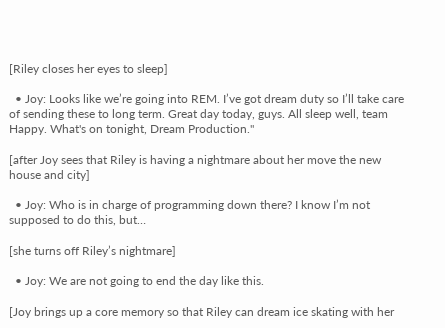[Riley closes her eyes to sleep]

  • Joy: Looks like we’re going into REM. I’ve got dream duty so I’ll take care of sending these to long term. Great day today, guys. All sleep well, team Happy. What's on tonight, Dream Production."

[after Joy sees that Riley is having a nightmare about her move the new house and city]

  • Joy: Who is in charge of programming down there? I know I’m not supposed to do this, but…

[she turns off Riley’s nightmare]

  • Joy: We are not going to end the day like this.

[Joy brings up a core memory so that Riley can dream ice skating with her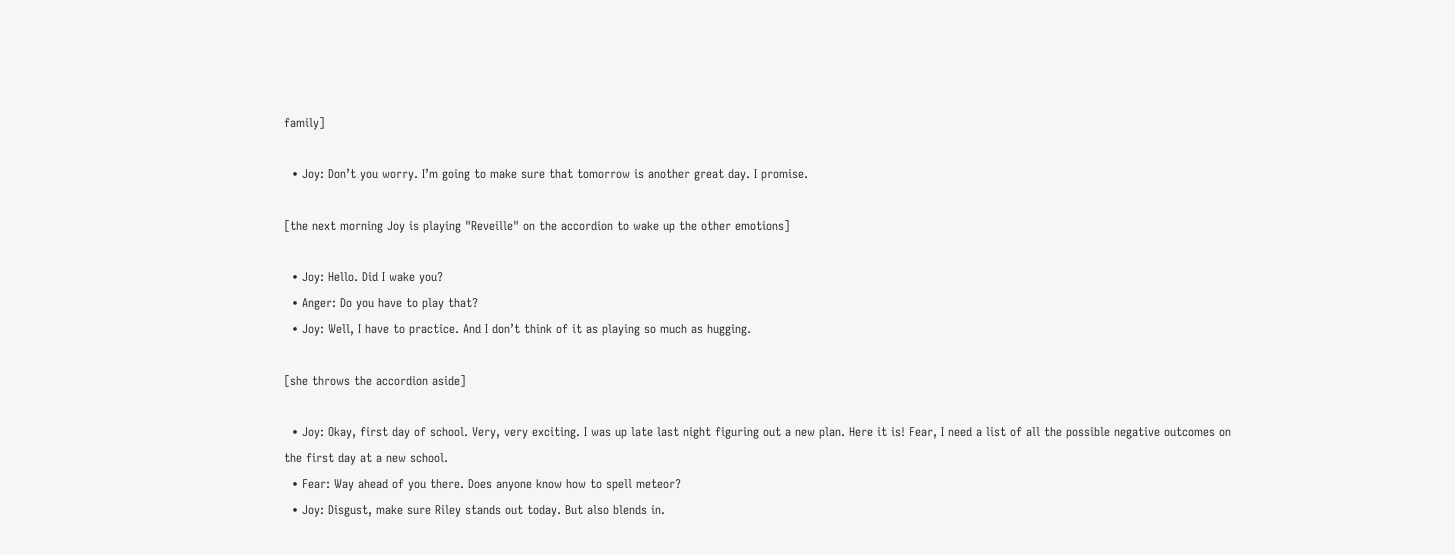family]

  • Joy: Don’t you worry. I’m going to make sure that tomorrow is another great day. I promise.

[the next morning Joy is playing "Reveille" on the accordion to wake up the other emotions]

  • Joy: Hello. Did I wake you?
  • Anger: Do you have to play that?
  • Joy: Well, I have to practice. And I don’t think of it as playing so much as hugging.

[she throws the accordion aside]

  • Joy: Okay, first day of school. Very, very exciting. I was up late last night figuring out a new plan. Here it is! Fear, I need a list of all the possible negative outcomes on the first day at a new school.
  • Fear: Way ahead of you there. Does anyone know how to spell meteor?
  • Joy: Disgust, make sure Riley stands out today. But also blends in.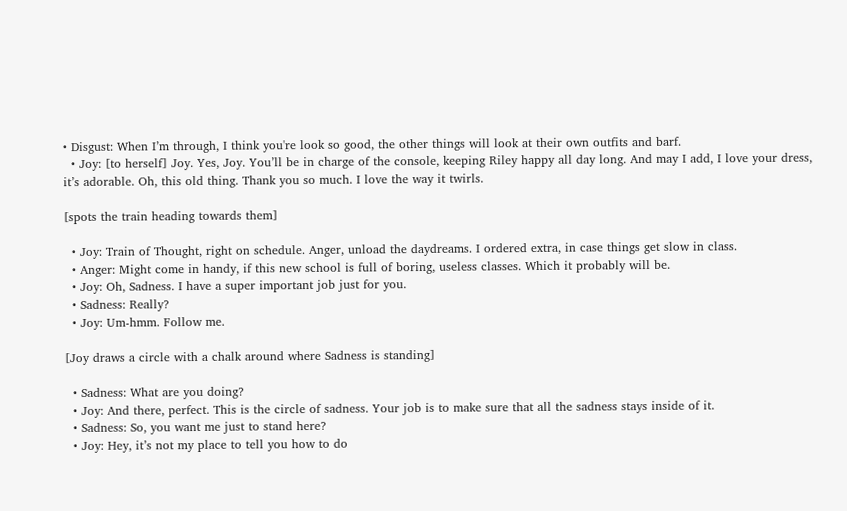• Disgust: When I’m through, I think you're look so good, the other things will look at their own outfits and barf.
  • Joy: [to herself] Joy. Yes, Joy. You’ll be in charge of the console, keeping Riley happy all day long. And may I add, I love your dress, it’s adorable. Oh, this old thing. Thank you so much. I love the way it twirls.

[spots the train heading towards them]

  • Joy: Train of Thought, right on schedule. Anger, unload the daydreams. I ordered extra, in case things get slow in class.
  • Anger: Might come in handy, if this new school is full of boring, useless classes. Which it probably will be.
  • Joy: Oh, Sadness. I have a super important job just for you.
  • Sadness: Really?
  • Joy: Um-hmm. Follow me.

[Joy draws a circle with a chalk around where Sadness is standing]

  • Sadness: What are you doing?
  • Joy: And there, perfect. This is the circle of sadness. Your job is to make sure that all the sadness stays inside of it.
  • Sadness: So, you want me just to stand here?
  • Joy: Hey, it’s not my place to tell you how to do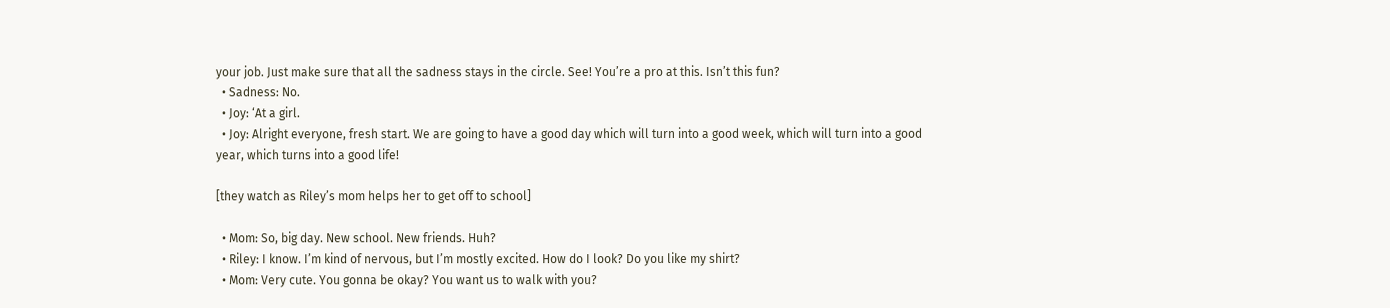your job. Just make sure that all the sadness stays in the circle. See! You’re a pro at this. Isn’t this fun?
  • Sadness: No.
  • Joy: ‘At a girl.
  • Joy: Alright everyone, fresh start. We are going to have a good day which will turn into a good week, which will turn into a good year, which turns into a good life!

[they watch as Riley’s mom helps her to get off to school]

  • Mom: So, big day. New school. New friends. Huh?
  • Riley: I know. I’m kind of nervous, but I’m mostly excited. How do I look? Do you like my shirt?
  • Mom: Very cute. You gonna be okay? You want us to walk with you?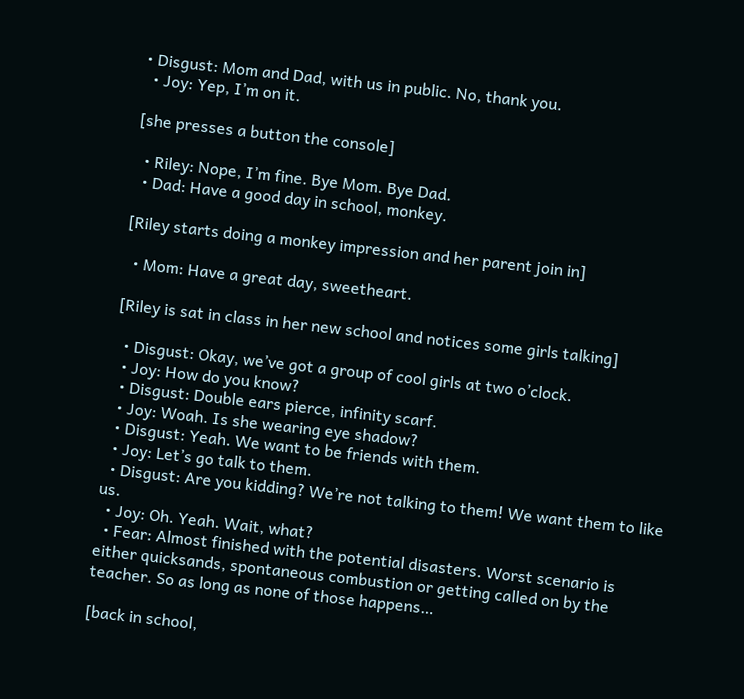• Disgust: Mom and Dad, with us in public. No, thank you.
  • Joy: Yep, I’m on it.

[she presses a button the console]

  • Riley: Nope, I’m fine. Bye Mom. Bye Dad.
  • Dad: Have a good day in school, monkey.

[Riley starts doing a monkey impression and her parent join in]

  • Mom: Have a great day, sweetheart.

[Riley is sat in class in her new school and notices some girls talking]

  • Disgust: Okay, we’ve got a group of cool girls at two o’clock.
  • Joy: How do you know?
  • Disgust: Double ears pierce, infinity scarf.
  • Joy: Woah. Is she wearing eye shadow?
  • Disgust: Yeah. We want to be friends with them.
  • Joy: Let’s go talk to them.
  • Disgust: Are you kidding? We’re not talking to them! We want them to like us.
  • Joy: Oh. Yeah. Wait, what?
  • Fear: Almost finished with the potential disasters. Worst scenario is either quicksands, spontaneous combustion or getting called on by the teacher. So as long as none of those happens…

[back in school,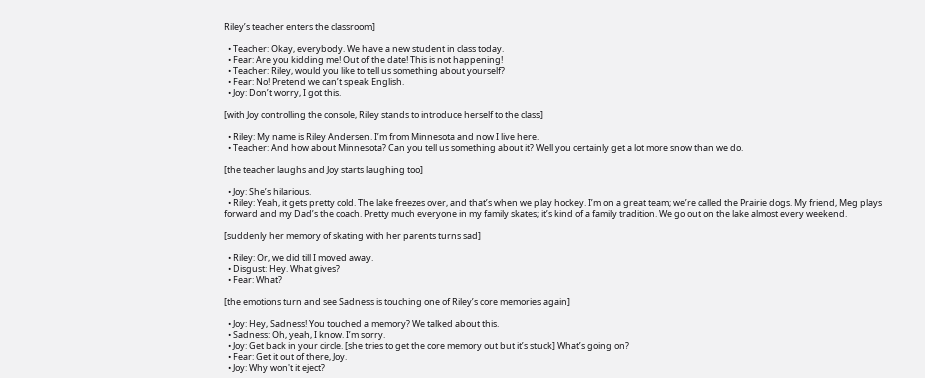Riley’s teacher enters the classroom]

  • Teacher: Okay, everybody. We have a new student in class today.
  • Fear: Are you kidding me! Out of the date! This is not happening!
  • Teacher: Riley, would you like to tell us something about yourself?
  • Fear: No! Pretend we can’t speak English.
  • Joy: Don’t worry, I got this.

[with Joy controlling the console, Riley stands to introduce herself to the class]

  • Riley: My name is Riley Andersen. I’m from Minnesota and now I live here.
  • Teacher: And how about Minnesota? Can you tell us something about it? Well you certainly get a lot more snow than we do.

[the teacher laughs and Joy starts laughing too]

  • Joy: She’s hilarious.
  • Riley: Yeah, it gets pretty cold. The lake freezes over, and that’s when we play hockey. I’m on a great team; we’re called the Prairie dogs. My friend, Meg plays forward and my Dad’s the coach. Pretty much everyone in my family skates; it’s kind of a family tradition. We go out on the lake almost every weekend.

[suddenly her memory of skating with her parents turns sad]

  • Riley: Or, we did till I moved away.
  • Disgust: Hey. What gives?
  • Fear: What?

[the emotions turn and see Sadness is touching one of Riley’s core memories again]

  • Joy: Hey, Sadness! You touched a memory? We talked about this.
  • Sadness: Oh, yeah, I know. I’m sorry.
  • Joy: Get back in your circle. [she tries to get the core memory out but it’s stuck] What’s going on?
  • Fear: Get it out of there, Joy.
  • Joy: Why won't it eject?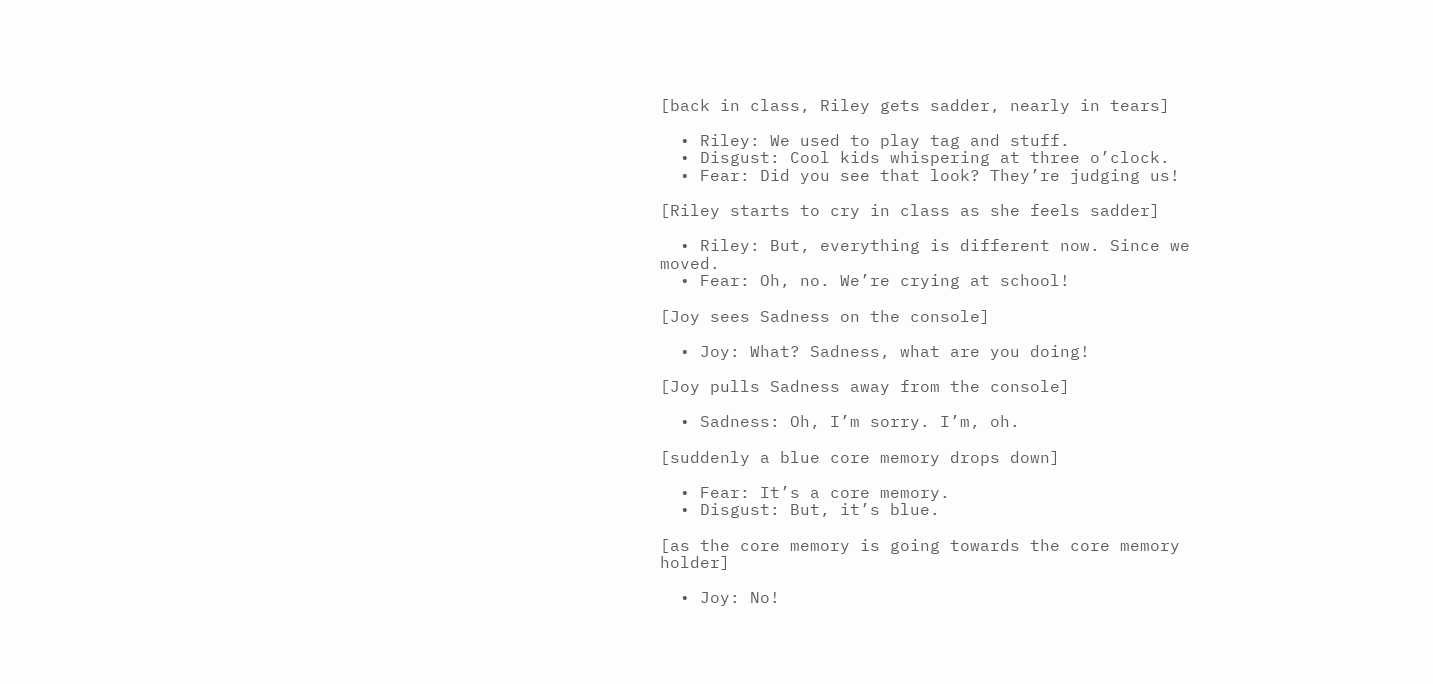[back in class, Riley gets sadder, nearly in tears]

  • Riley: We used to play tag and stuff.
  • Disgust: Cool kids whispering at three o’clock.
  • Fear: Did you see that look? They’re judging us!

[Riley starts to cry in class as she feels sadder]

  • Riley: But, everything is different now. Since we moved.
  • Fear: Oh, no. We’re crying at school!

[Joy sees Sadness on the console]

  • Joy: What? Sadness, what are you doing!

[Joy pulls Sadness away from the console]

  • Sadness: Oh, I’m sorry. I’m, oh.

[suddenly a blue core memory drops down]

  • Fear: It’s a core memory.
  • Disgust: But, it’s blue.

[as the core memory is going towards the core memory holder]

  • Joy: No!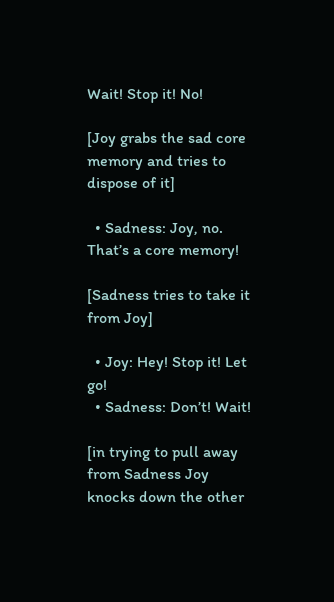Wait! Stop it! No!

[Joy grabs the sad core memory and tries to dispose of it]

  • Sadness: Joy, no. That’s a core memory!

[Sadness tries to take it from Joy]

  • Joy: Hey! Stop it! Let go!
  • Sadness: Don’t! Wait!

[in trying to pull away from Sadness Joy knocks down the other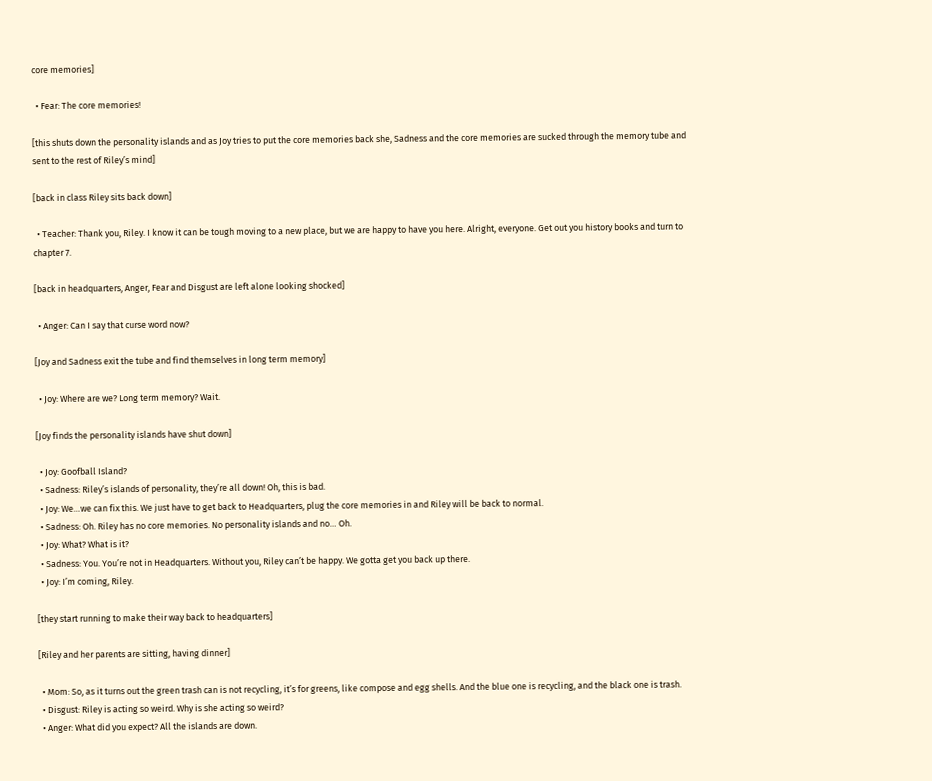core memories]

  • Fear: The core memories!

[this shuts down the personality islands and as Joy tries to put the core memories back she, Sadness and the core memories are sucked through the memory tube and sent to the rest of Riley’s mind]

[back in class Riley sits back down]

  • Teacher: Thank you, Riley. I know it can be tough moving to a new place, but we are happy to have you here. Alright, everyone. Get out you history books and turn to chapter 7.

[back in headquarters, Anger, Fear and Disgust are left alone looking shocked]

  • Anger: Can I say that curse word now?

[Joy and Sadness exit the tube and find themselves in long term memory]

  • Joy: Where are we? Long term memory? Wait.

[Joy finds the personality islands have shut down]

  • Joy: Goofball Island?
  • Sadness: Riley’s islands of personality, they’re all down! Oh, this is bad.
  • Joy: We…we can fix this. We just have to get back to Headquarters, plug the core memories in and Riley will be back to normal.
  • Sadness: Oh. Riley has no core memories. No personality islands and no… Oh.
  • Joy: What? What is it?
  • Sadness: You. You’re not in Headquarters. Without you, Riley can’t be happy. We gotta get you back up there.
  • Joy: I’m coming, Riley.

[they start running to make their way back to headquarters]

[Riley and her parents are sitting, having dinner]

  • Mom: So, as it turns out the green trash can is not recycling, it’s for greens, like compose and egg shells. And the blue one is recycling, and the black one is trash.
  • Disgust: Riley is acting so weird. Why is she acting so weird?
  • Anger: What did you expect? All the islands are down.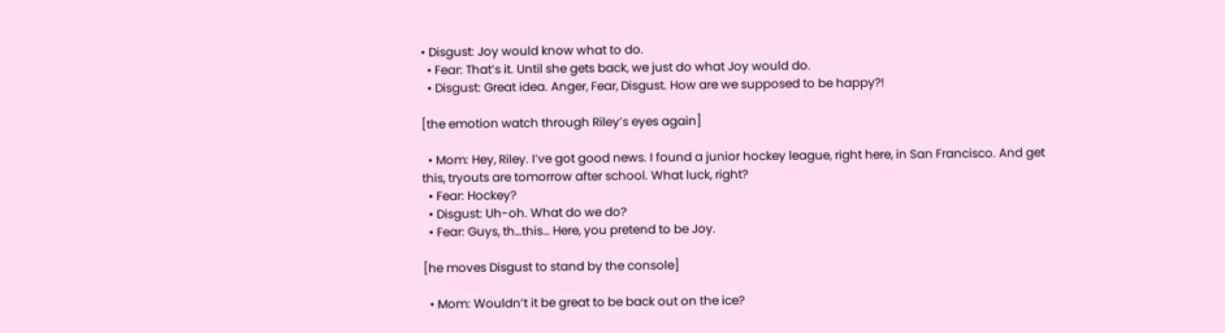• Disgust: Joy would know what to do.
  • Fear: That’s it. Until she gets back, we just do what Joy would do.
  • Disgust: Great idea. Anger, Fear, Disgust. How are we supposed to be happy?!

[the emotion watch through Riley’s eyes again]

  • Mom: Hey, Riley. I’ve got good news. I found a junior hockey league, right here, in San Francisco. And get this, tryouts are tomorrow after school. What luck, right?
  • Fear: Hockey?
  • Disgust: Uh-oh. What do we do?
  • Fear: Guys, th…this… Here, you pretend to be Joy.

[he moves Disgust to stand by the console]

  • Mom: Wouldn’t it be great to be back out on the ice?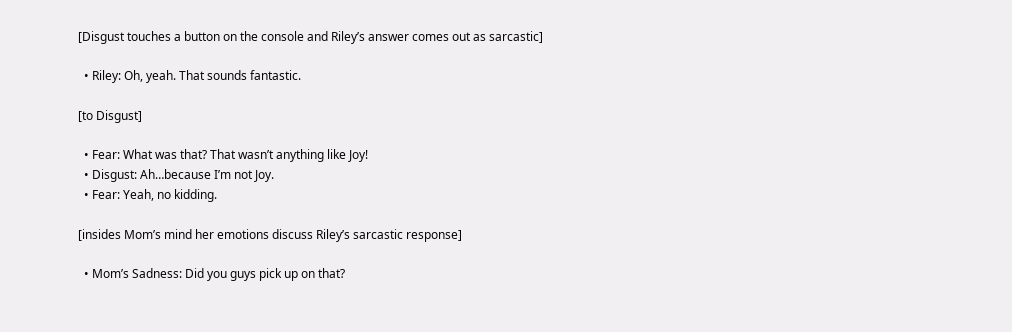[Disgust touches a button on the console and Riley’s answer comes out as sarcastic]

  • Riley: Oh, yeah. That sounds fantastic.

[to Disgust]

  • Fear: What was that? That wasn’t anything like Joy!
  • Disgust: Ah…because I’m not Joy.
  • Fear: Yeah, no kidding.

[insides Mom’s mind her emotions discuss Riley’s sarcastic response]

  • Mom’s Sadness: Did you guys pick up on that?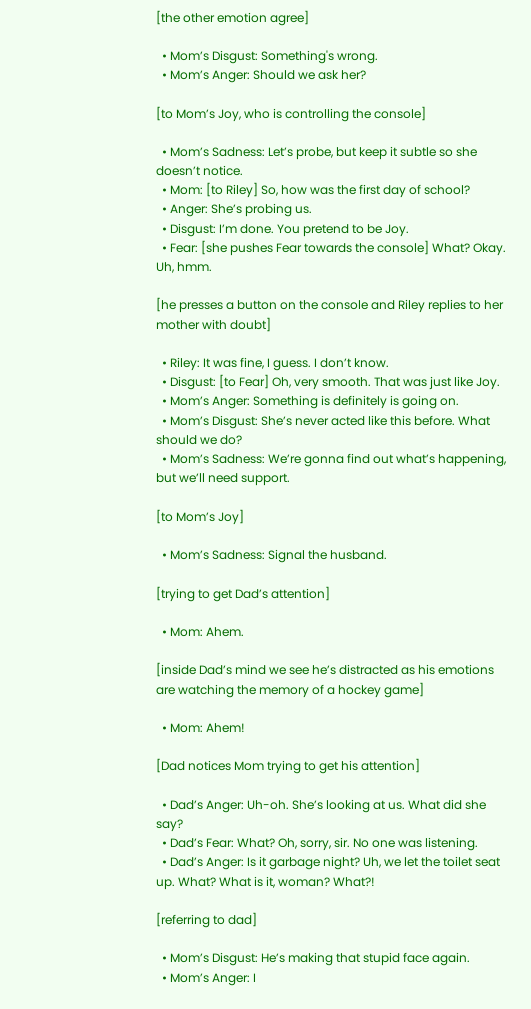[the other emotion agree]

  • Mom’s Disgust: Something's wrong.
  • Mom’s Anger: Should we ask her?

[to Mom’s Joy, who is controlling the console]

  • Mom’s Sadness: Let’s probe, but keep it subtle so she doesn’t notice.
  • Mom: [to Riley] So, how was the first day of school?
  • Anger: She’s probing us.
  • Disgust: I’m done. You pretend to be Joy.
  • Fear: [she pushes Fear towards the console] What? Okay. Uh, hmm.

[he presses a button on the console and Riley replies to her mother with doubt]

  • Riley: It was fine, I guess. I don’t know.
  • Disgust: [to Fear] Oh, very smooth. That was just like Joy.
  • Mom’s Anger: Something is definitely is going on.
  • Mom’s Disgust: She’s never acted like this before. What should we do?
  • Mom’s Sadness: We’re gonna find out what’s happening, but we’ll need support.

[to Mom’s Joy]

  • Mom’s Sadness: Signal the husband.

[trying to get Dad’s attention]

  • Mom: Ahem.

[inside Dad’s mind we see he’s distracted as his emotions are watching the memory of a hockey game]

  • Mom: Ahem!

[Dad notices Mom trying to get his attention]

  • Dad’s Anger: Uh-oh. She’s looking at us. What did she say?
  • Dad’s Fear: What? Oh, sorry, sir. No one was listening.
  • Dad’s Anger: Is it garbage night? Uh, we let the toilet seat up. What? What is it, woman? What?!

[referring to dad]

  • Mom’s Disgust: He’s making that stupid face again.
  • Mom’s Anger: I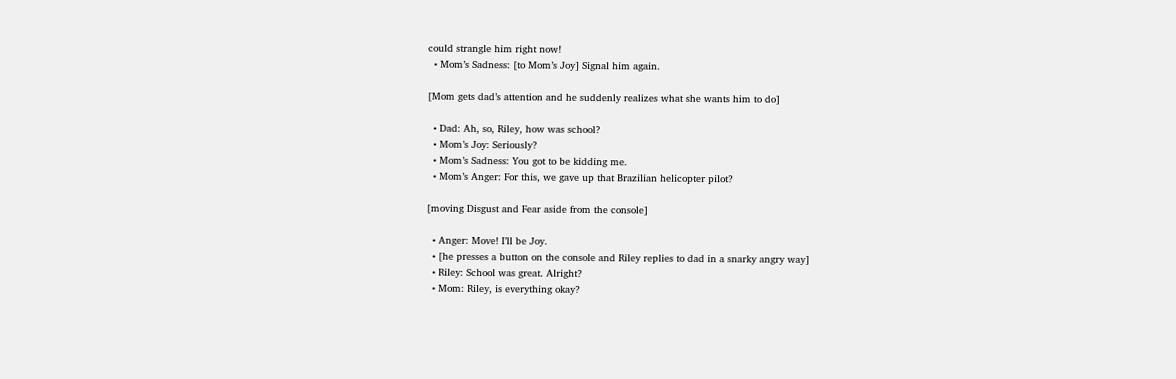could strangle him right now!
  • Mom’s Sadness: [to Mom’s Joy] Signal him again.

[Mom gets dad’s attention and he suddenly realizes what she wants him to do]

  • Dad: Ah, so, Riley, how was school?
  • Mom’s Joy: Seriously?
  • Mom’s Sadness: You got to be kidding me.
  • Mom’s Anger: For this, we gave up that Brazilian helicopter pilot?

[moving Disgust and Fear aside from the console]

  • Anger: Move! I’ll be Joy.
  • [he presses a button on the console and Riley replies to dad in a snarky angry way]
  • Riley: School was great. Alright?
  • Mom: Riley, is everything okay?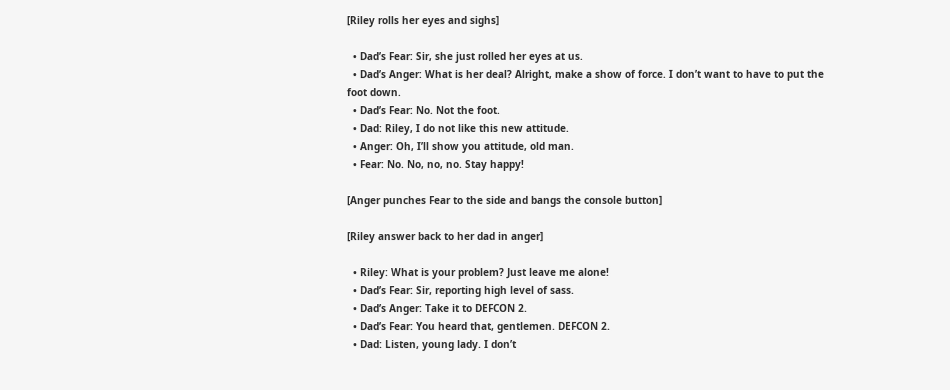[Riley rolls her eyes and sighs]

  • Dad’s Fear: Sir, she just rolled her eyes at us.
  • Dad’s Anger: What is her deal? Alright, make a show of force. I don’t want to have to put the foot down.
  • Dad’s Fear: No. Not the foot.
  • Dad: Riley, I do not like this new attitude.
  • Anger: Oh, I’ll show you attitude, old man.
  • Fear: No. No, no, no. Stay happy!

[Anger punches Fear to the side and bangs the console button]

[Riley answer back to her dad in anger]

  • Riley: What is your problem? Just leave me alone!
  • Dad’s Fear: Sir, reporting high level of sass.
  • Dad’s Anger: Take it to DEFCON 2.
  • Dad’s Fear: You heard that, gentlemen. DEFCON 2.
  • Dad: Listen, young lady. I don’t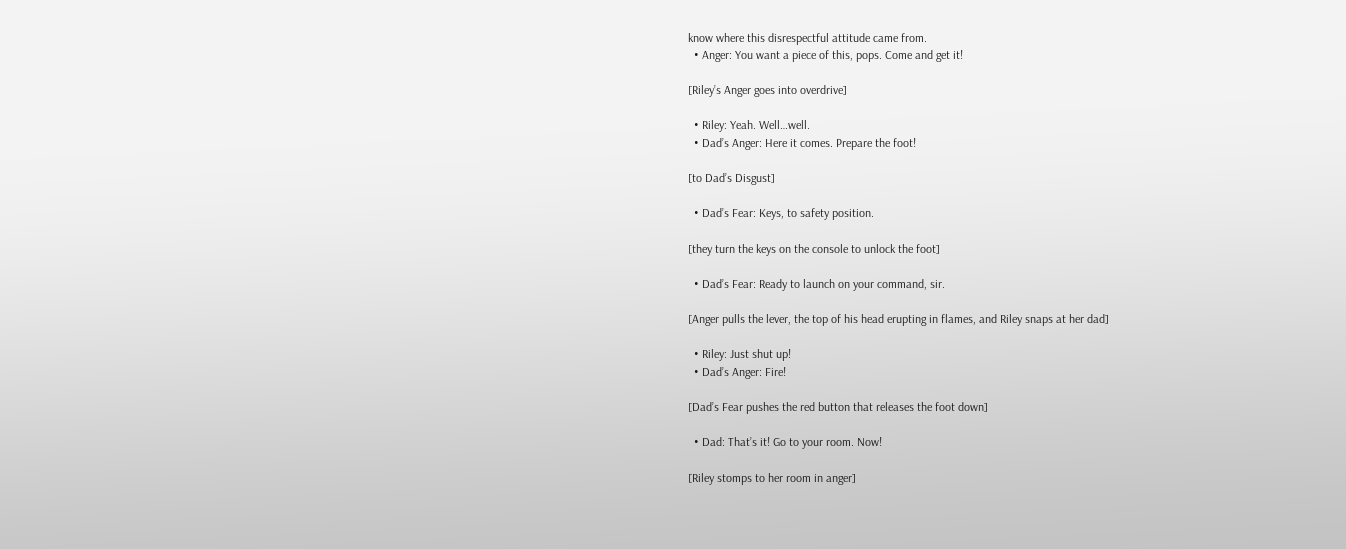know where this disrespectful attitude came from.
  • Anger: You want a piece of this, pops. Come and get it!

[Riley’s Anger goes into overdrive]

  • Riley: Yeah. Well…well.
  • Dad’s Anger: Here it comes. Prepare the foot!

[to Dad’s Disgust]

  • Dad’s Fear: Keys, to safety position.

[they turn the keys on the console to unlock the foot]

  • Dad’s Fear: Ready to launch on your command, sir.

[Anger pulls the lever, the top of his head erupting in flames, and Riley snaps at her dad]

  • Riley: Just shut up!
  • Dad’s Anger: Fire!

[Dad’s Fear pushes the red button that releases the foot down]

  • Dad: That’s it! Go to your room. Now!

[Riley stomps to her room in anger]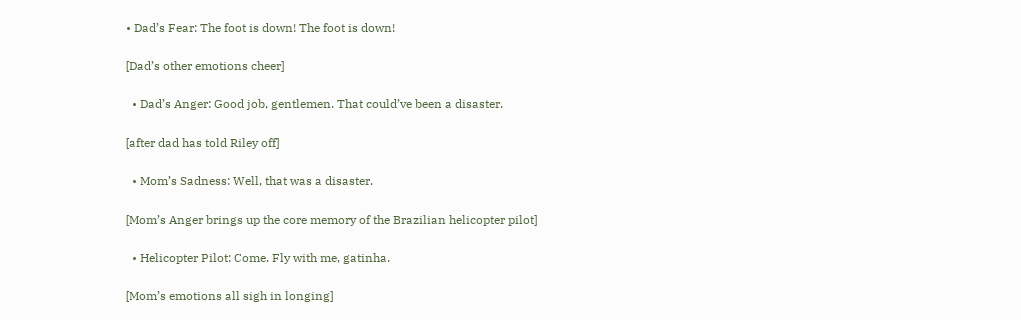• Dad’s Fear: The foot is down! The foot is down!

[Dad’s other emotions cheer]

  • Dad’s Anger: Good job, gentlemen. That could’ve been a disaster.

[after dad has told Riley off]

  • Mom’s Sadness: Well, that was a disaster.

[Mom’s Anger brings up the core memory of the Brazilian helicopter pilot]

  • Helicopter Pilot: Come. Fly with me, gatinha.

[Mom’s emotions all sigh in longing]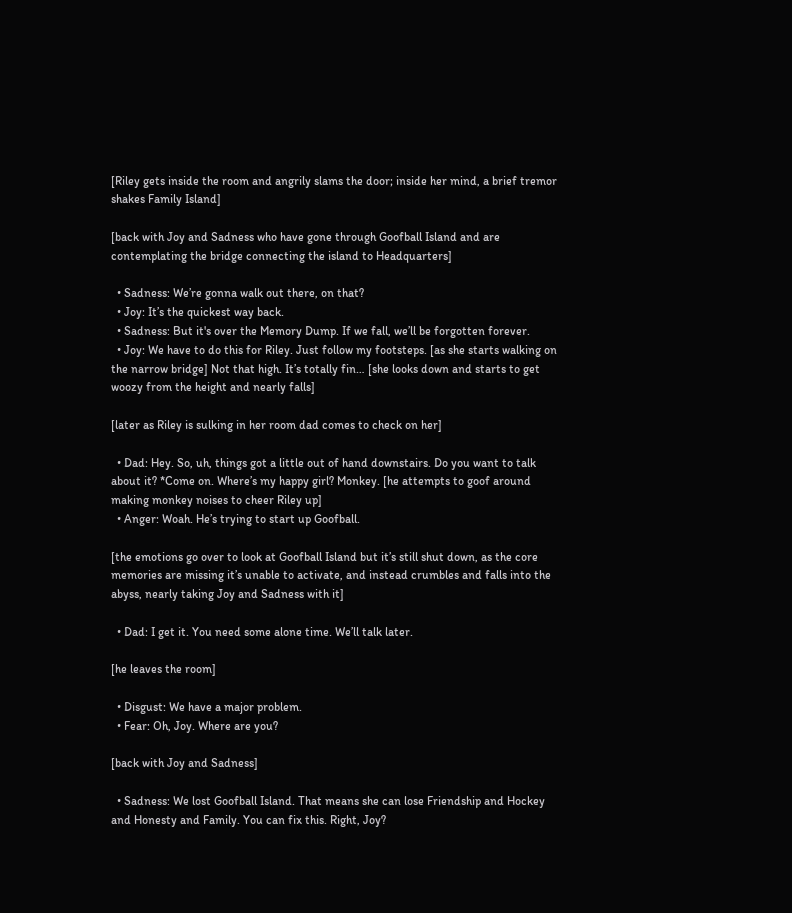[Riley gets inside the room and angrily slams the door; inside her mind, a brief tremor shakes Family Island]

[back with Joy and Sadness who have gone through Goofball Island and are contemplating the bridge connecting the island to Headquarters]

  • Sadness: We’re gonna walk out there, on that?
  • Joy: It’s the quickest way back.
  • Sadness: But it's over the Memory Dump. If we fall, we’ll be forgotten forever.
  • Joy: We have to do this for Riley. Just follow my footsteps. [as she starts walking on the narrow bridge] Not that high. It’s totally fin… [she looks down and starts to get woozy from the height and nearly falls]

[later as Riley is sulking in her room dad comes to check on her]

  • Dad: Hey. So, uh, things got a little out of hand downstairs. Do you want to talk about it? *Come on. Where’s my happy girl? Monkey. [he attempts to goof around making monkey noises to cheer Riley up]
  • Anger: Woah. He’s trying to start up Goofball.

[the emotions go over to look at Goofball Island but it’s still shut down, as the core memories are missing it’s unable to activate, and instead crumbles and falls into the abyss, nearly taking Joy and Sadness with it]

  • Dad: I get it. You need some alone time. We’ll talk later.

[he leaves the room]

  • Disgust: We have a major problem.
  • Fear: Oh, Joy. Where are you?

[back with Joy and Sadness]

  • Sadness: We lost Goofball Island. That means she can lose Friendship and Hockey and Honesty and Family. You can fix this. Right, Joy?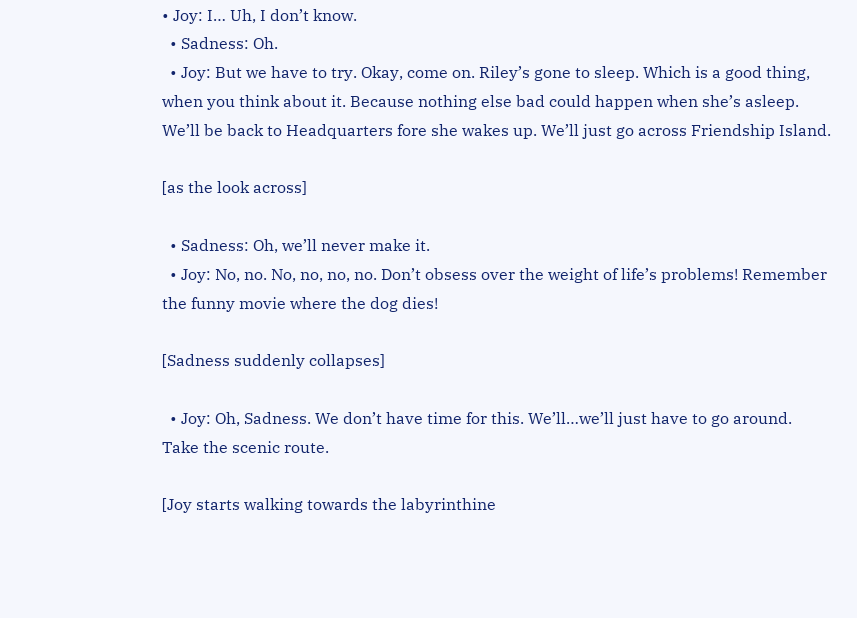• Joy: I… Uh, I don’t know.
  • Sadness: Oh.
  • Joy: But we have to try. Okay, come on. Riley’s gone to sleep. Which is a good thing, when you think about it. Because nothing else bad could happen when she’s asleep. We’ll be back to Headquarters fore she wakes up. We’ll just go across Friendship Island.

[as the look across]

  • Sadness: Oh, we’ll never make it.
  • Joy: No, no. No, no, no, no. Don’t obsess over the weight of life’s problems! Remember the funny movie where the dog dies!

[Sadness suddenly collapses]

  • Joy: Oh, Sadness. We don’t have time for this. We’ll…we’ll just have to go around. Take the scenic route.

[Joy starts walking towards the labyrinthine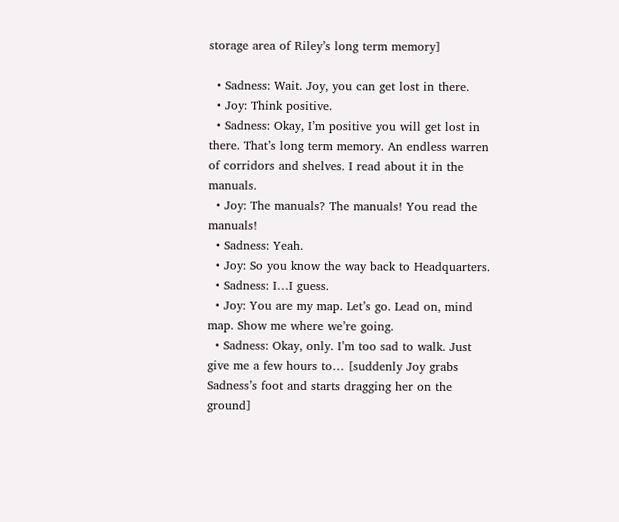storage area of Riley’s long term memory]

  • Sadness: Wait. Joy, you can get lost in there.
  • Joy: Think positive.
  • Sadness: Okay, I’m positive you will get lost in there. That’s long term memory. An endless warren of corridors and shelves. I read about it in the manuals.
  • Joy: The manuals? The manuals! You read the manuals!
  • Sadness: Yeah.
  • Joy: So you know the way back to Headquarters.
  • Sadness: I…I guess.
  • Joy: You are my map. Let’s go. Lead on, mind map. Show me where we’re going.
  • Sadness: Okay, only. I’m too sad to walk. Just give me a few hours to… [suddenly Joy grabs Sadness’s foot and starts dragging her on the ground]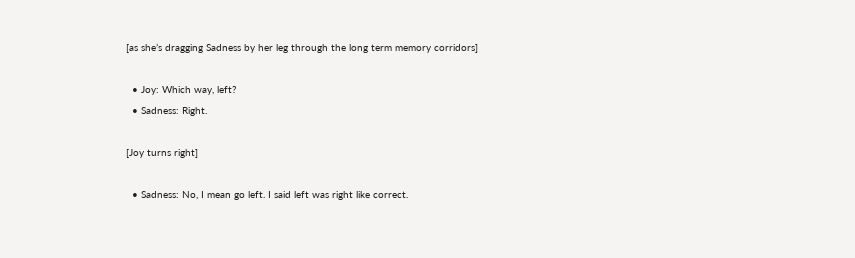[as she’s dragging Sadness by her leg through the long term memory corridors]

  • Joy: Which way, left?
  • Sadness: Right.

[Joy turns right]

  • Sadness: No, I mean go left. I said left was right like correct.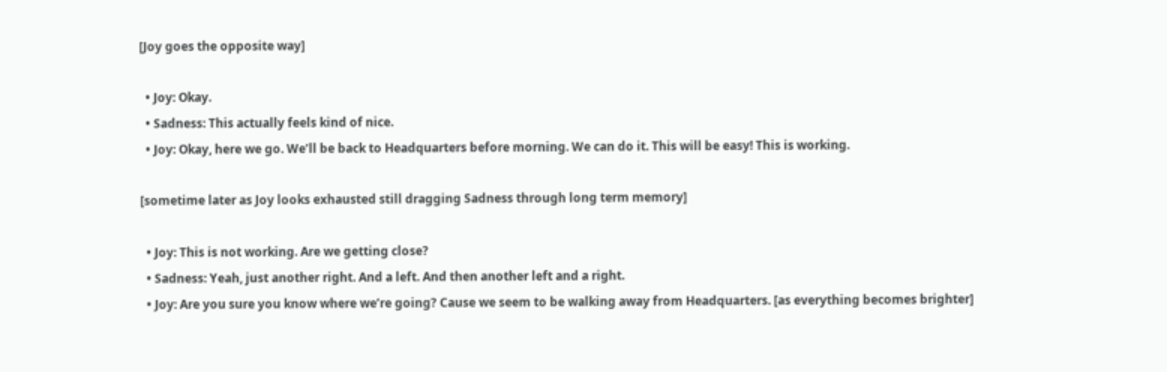[Joy goes the opposite way]

  • Joy: Okay.
  • Sadness: This actually feels kind of nice.
  • Joy: Okay, here we go. We’ll be back to Headquarters before morning. We can do it. This will be easy! This is working.

[sometime later as Joy looks exhausted still dragging Sadness through long term memory]

  • Joy: This is not working. Are we getting close?
  • Sadness: Yeah, just another right. And a left. And then another left and a right.
  • Joy: Are you sure you know where we’re going? Cause we seem to be walking away from Headquarters. [as everything becomes brighter]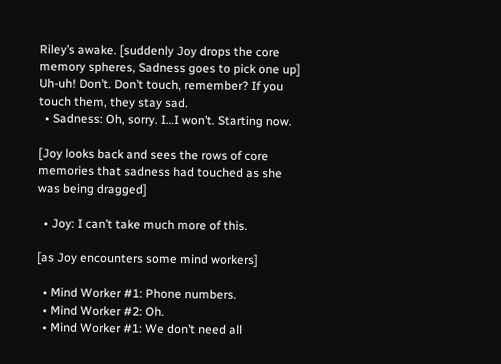Riley’s awake. [suddenly Joy drops the core memory spheres, Sadness goes to pick one up] Uh-uh! Don’t. Don’t touch, remember? If you touch them, they stay sad.
  • Sadness: Oh, sorry. I…I won’t. Starting now.

[Joy looks back and sees the rows of core memories that sadness had touched as she was being dragged]

  • Joy: I can’t take much more of this.

[as Joy encounters some mind workers]

  • Mind Worker #1: Phone numbers.
  • Mind Worker #2: Oh.
  • Mind Worker #1: We don’t need all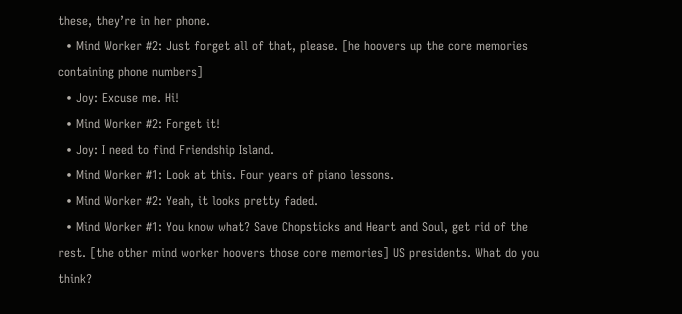these, they’re in her phone.
  • Mind Worker #2: Just forget all of that, please. [he hoovers up the core memories containing phone numbers]
  • Joy: Excuse me. Hi!
  • Mind Worker #2: Forget it!
  • Joy: I need to find Friendship Island.
  • Mind Worker #1: Look at this. Four years of piano lessons.
  • Mind Worker #2: Yeah, it looks pretty faded.
  • Mind Worker #1: You know what? Save Chopsticks and Heart and Soul, get rid of the rest. [the other mind worker hoovers those core memories] US presidents. What do you think?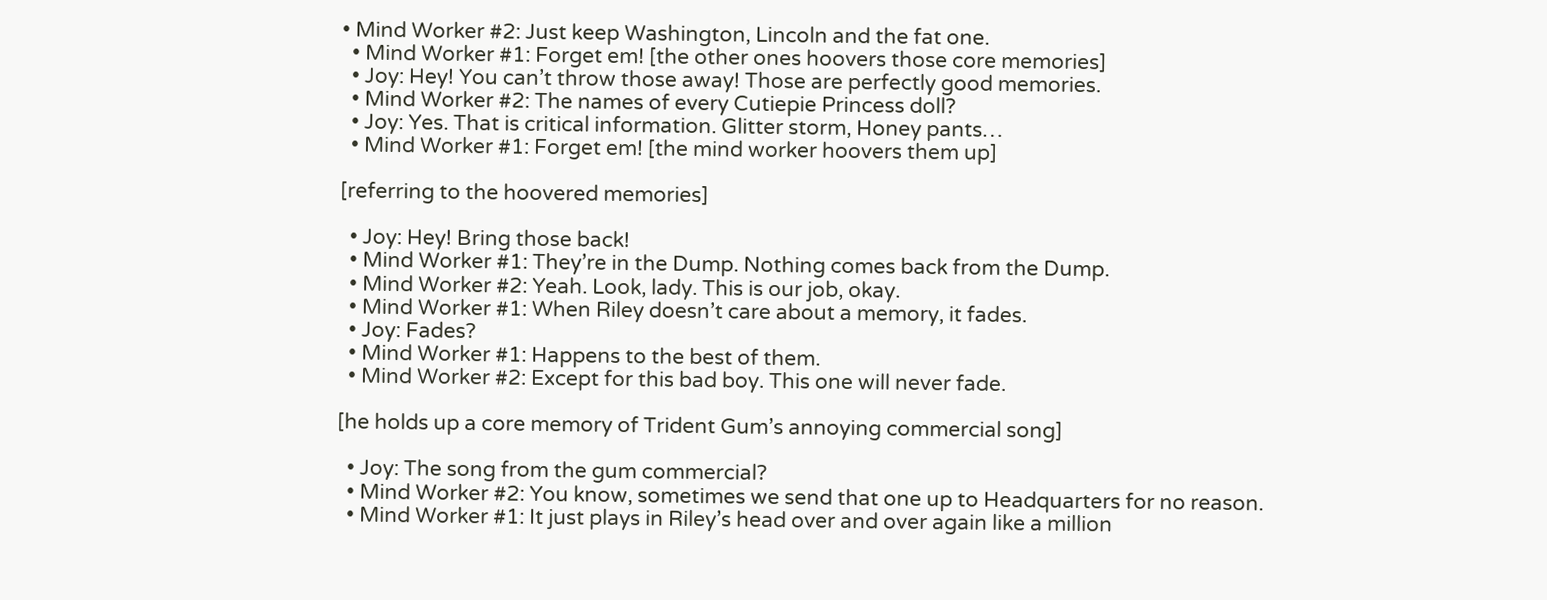• Mind Worker #2: Just keep Washington, Lincoln and the fat one.
  • Mind Worker #1: Forget em! [the other ones hoovers those core memories]
  • Joy: Hey! You can’t throw those away! Those are perfectly good memories.
  • Mind Worker #2: The names of every Cutiepie Princess doll?
  • Joy: Yes. That is critical information. Glitter storm, Honey pants…
  • Mind Worker #1: Forget em! [the mind worker hoovers them up]

[referring to the hoovered memories]

  • Joy: Hey! Bring those back!
  • Mind Worker #1: They’re in the Dump. Nothing comes back from the Dump.
  • Mind Worker #2: Yeah. Look, lady. This is our job, okay.
  • Mind Worker #1: When Riley doesn’t care about a memory, it fades.
  • Joy: Fades?
  • Mind Worker #1: Happens to the best of them.
  • Mind Worker #2: Except for this bad boy. This one will never fade.

[he holds up a core memory of Trident Gum’s annoying commercial song]

  • Joy: The song from the gum commercial?
  • Mind Worker #2: You know, sometimes we send that one up to Headquarters for no reason.
  • Mind Worker #1: It just plays in Riley’s head over and over again like a million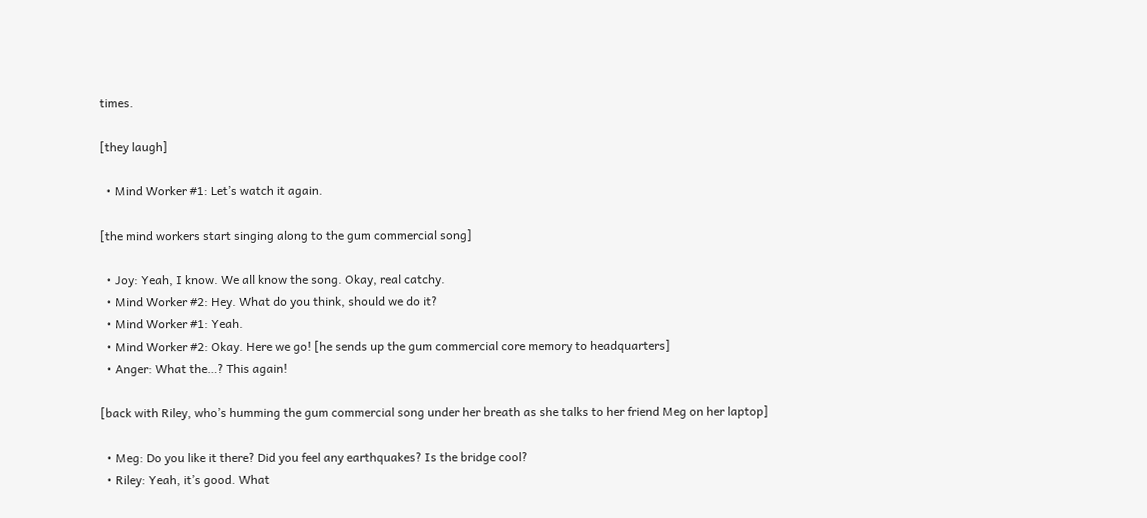times.

[they laugh]

  • Mind Worker #1: Let’s watch it again.

[the mind workers start singing along to the gum commercial song]

  • Joy: Yeah, I know. We all know the song. Okay, real catchy.
  • Mind Worker #2: Hey. What do you think, should we do it?
  • Mind Worker #1: Yeah.
  • Mind Worker #2: Okay. Here we go! [he sends up the gum commercial core memory to headquarters]
  • Anger: What the…? This again!

[back with Riley, who’s humming the gum commercial song under her breath as she talks to her friend Meg on her laptop]

  • Meg: Do you like it there? Did you feel any earthquakes? Is the bridge cool?
  • Riley: Yeah, it’s good. What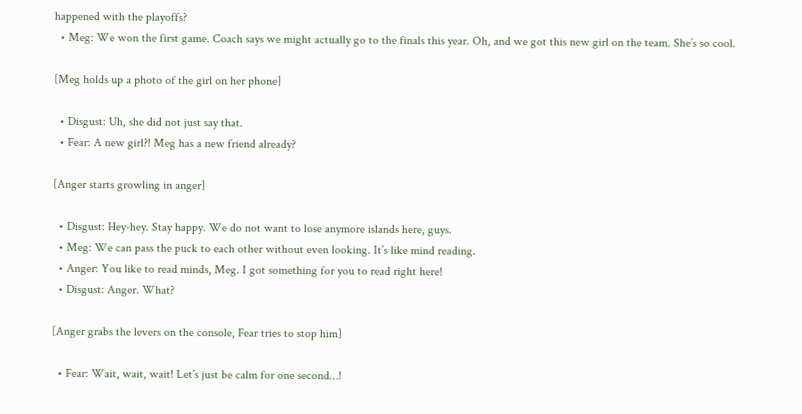happened with the playoffs?
  • Meg: We won the first game. Coach says we might actually go to the finals this year. Oh, and we got this new girl on the team. She’s so cool.

[Meg holds up a photo of the girl on her phone]

  • Disgust: Uh, she did not just say that.
  • Fear: A new girl?! Meg has a new friend already?

[Anger starts growling in anger]

  • Disgust: Hey-hey. Stay happy. We do not want to lose anymore islands here, guys.
  • Meg: We can pass the puck to each other without even looking. It’s like mind reading.
  • Anger: You like to read minds, Meg. I got something for you to read right here!
  • Disgust: Anger. What?

[Anger grabs the levers on the console, Fear tries to stop him]

  • Fear: Wait, wait, wait! Let’s just be calm for one second…!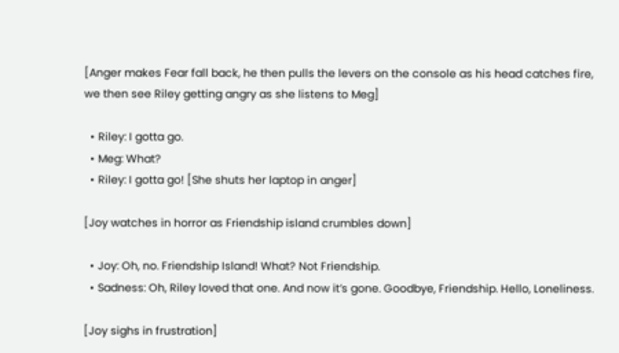[Anger makes Fear fall back, he then pulls the levers on the console as his head catches fire, we then see Riley getting angry as she listens to Meg]

  • Riley: I gotta go.
  • Meg: What?
  • Riley: I gotta go! [She shuts her laptop in anger]

[Joy watches in horror as Friendship island crumbles down]

  • Joy: Oh, no. Friendship Island! What? Not Friendship.
  • Sadness: Oh, Riley loved that one. And now it’s gone. Goodbye, Friendship. Hello, Loneliness.

[Joy sighs in frustration]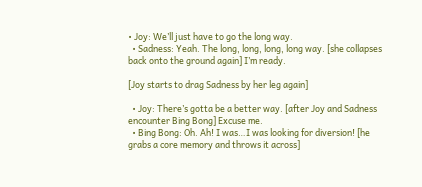• Joy: We’ll just have to go the long way.
  • Sadness: Yeah. The long, long, long, long way. [she collapses back onto the ground again] I’m ready.

[Joy starts to drag Sadness by her leg again]

  • Joy: There’s gotta be a better way. [after Joy and Sadness encounter Bing Bong] Excuse me.
  • Bing Bong: Oh. Ah! I was…I was looking for diversion! [he grabs a core memory and throws it across]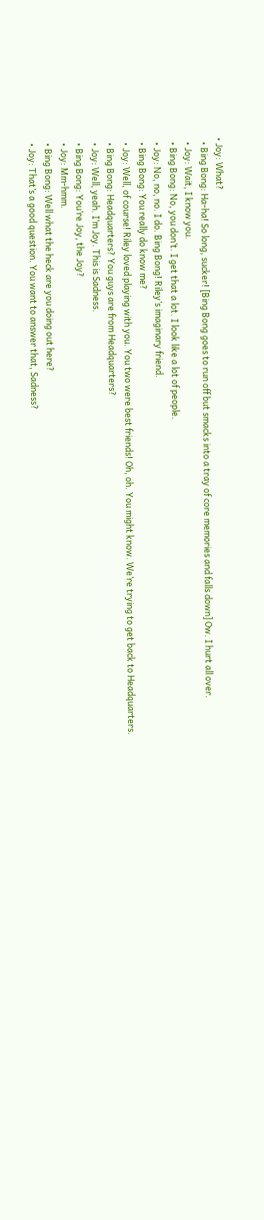• Joy: What?
  • Bing Bong: Ha-ha! So long, sucker! [Bing Bong goes to run off but smacks into a tray of core memories and falls down] Ow. I hurt all over.
  • Joy: Wait, I know you.
  • Bing Bong: No, you don’t. I get that a lot. I look like a lot of people.
  • Joy: No, no, no. I do. Bing Bong! Riley’s imaginary friend.
  • Bing Bong: You really do know me?
  • Joy: Well, of course! Riley loved playing with you. You two were best friends! Oh, oh. You might know. We’re trying to get back to Headquarters.
  • Bing Bong: Headquarters? You guys are from Headquarters?
  • Joy: Well, yeah. I’m Joy. This is Sadness.
  • Bing Bong: You’re Joy, the Joy?
  • Joy: Mm-hmm.
  • Bing Bong: Well what the heck are you doing out here?
  • Joy: That’s a good question. You want to answer that, Sadness?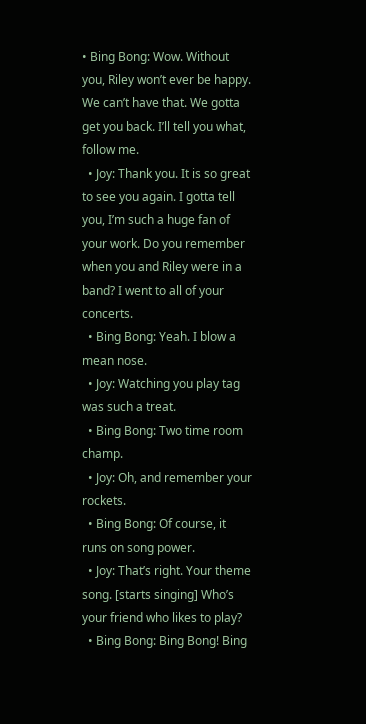• Bing Bong: Wow. Without you, Riley won’t ever be happy. We can’t have that. We gotta get you back. I’ll tell you what, follow me.
  • Joy: Thank you. It is so great to see you again. I gotta tell you, I’m such a huge fan of your work. Do you remember when you and Riley were in a band? I went to all of your concerts.
  • Bing Bong: Yeah. I blow a mean nose.
  • Joy: Watching you play tag was such a treat.
  • Bing Bong: Two time room champ.
  • Joy: Oh, and remember your rockets.
  • Bing Bong: Of course, it runs on song power.
  • Joy: That’s right. Your theme song. [starts singing] Who’s your friend who likes to play?
  • Bing Bong: Bing Bong! Bing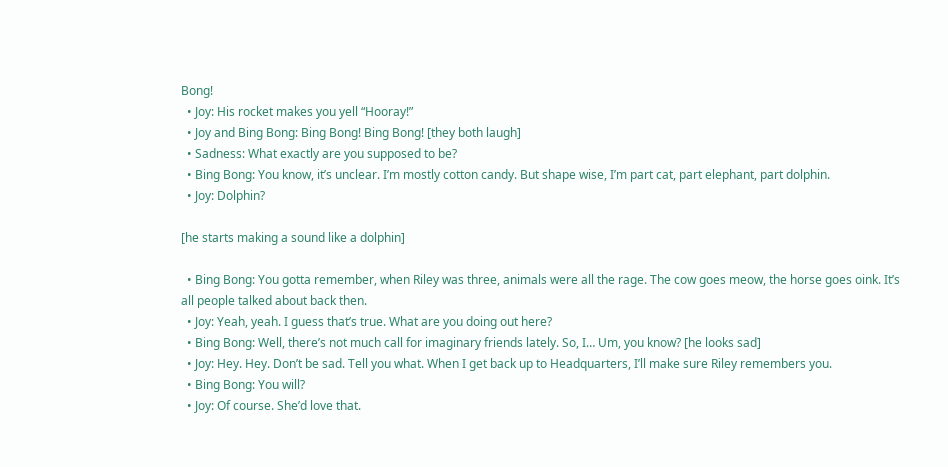Bong!
  • Joy: His rocket makes you yell “Hooray!”
  • Joy and Bing Bong: Bing Bong! Bing Bong! [they both laugh]
  • Sadness: What exactly are you supposed to be?
  • Bing Bong: You know, it’s unclear. I’m mostly cotton candy. But shape wise, I’m part cat, part elephant, part dolphin.
  • Joy: Dolphin?

[he starts making a sound like a dolphin]

  • Bing Bong: You gotta remember, when Riley was three, animals were all the rage. The cow goes meow, the horse goes oink. It’s all people talked about back then.
  • Joy: Yeah, yeah. I guess that’s true. What are you doing out here?
  • Bing Bong: Well, there’s not much call for imaginary friends lately. So, I… Um, you know? [he looks sad]
  • Joy: Hey. Hey. Don’t be sad. Tell you what. When I get back up to Headquarters, I’ll make sure Riley remembers you.
  • Bing Bong: You will?
  • Joy: Of course. She’d love that.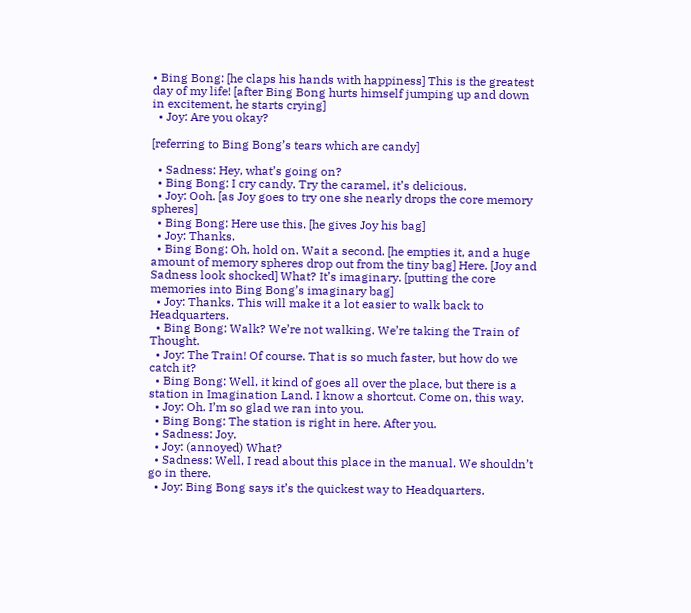• Bing Bong: [he claps his hands with happiness] This is the greatest day of my life! [after Bing Bong hurts himself jumping up and down in excitement, he starts crying]
  • Joy: Are you okay?

[referring to Bing Bong’s tears which are candy]

  • Sadness: Hey, what’s going on?
  • Bing Bong: I cry candy. Try the caramel, it’s delicious.
  • Joy: Ooh. [as Joy goes to try one she nearly drops the core memory spheres]
  • Bing Bong: Here use this. [he gives Joy his bag]
  • Joy: Thanks.
  • Bing Bong: Oh, hold on. Wait a second. [he empties it, and a huge amount of memory spheres drop out from the tiny bag] Here. [Joy and Sadness look shocked] What? It’s imaginary. [putting the core memories into Bing Bong’s imaginary bag]
  • Joy: Thanks. This will make it a lot easier to walk back to Headquarters.
  • Bing Bong: Walk? We’re not walking. We’re taking the Train of Thought.
  • Joy: The Train! Of course. That is so much faster, but how do we catch it?
  • Bing Bong: Well, it kind of goes all over the place, but there is a station in Imagination Land. I know a shortcut. Come on, this way.
  • Joy: Oh. I’m so glad we ran into you.
  • Bing Bong: The station is right in here. After you.
  • Sadness: Joy.
  • Joy: (annoyed) What?
  • Sadness: Well, I read about this place in the manual. We shouldn’t go in there.
  • Joy: Bing Bong says it’s the quickest way to Headquarters.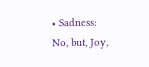• Sadness: No, but, Joy,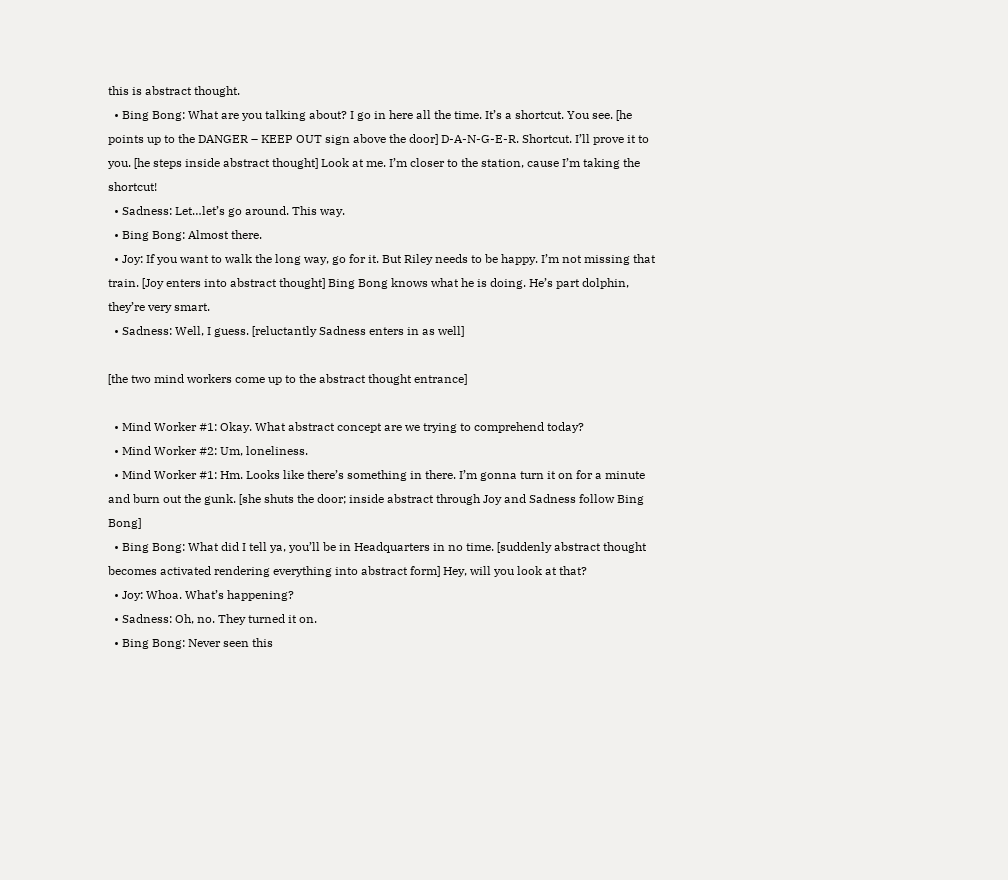this is abstract thought.
  • Bing Bong: What are you talking about? I go in here all the time. It’s a shortcut. You see. [he points up to the DANGER – KEEP OUT sign above the door] D-A-N-G-E-R. Shortcut. I’ll prove it to you. [he steps inside abstract thought] Look at me. I’m closer to the station, cause I’m taking the shortcut!
  • Sadness: Let…let’s go around. This way.
  • Bing Bong: Almost there.
  • Joy: If you want to walk the long way, go for it. But Riley needs to be happy. I’m not missing that train. [Joy enters into abstract thought] Bing Bong knows what he is doing. He’s part dolphin, they’re very smart.
  • Sadness: Well, I guess. [reluctantly Sadness enters in as well]

[the two mind workers come up to the abstract thought entrance]

  • Mind Worker #1: Okay. What abstract concept are we trying to comprehend today?
  • Mind Worker #2: Um, loneliness.
  • Mind Worker #1: Hm. Looks like there’s something in there. I’m gonna turn it on for a minute and burn out the gunk. [she shuts the door; inside abstract through Joy and Sadness follow Bing Bong]
  • Bing Bong: What did I tell ya, you’ll be in Headquarters in no time. [suddenly abstract thought becomes activated rendering everything into abstract form] Hey, will you look at that?
  • Joy: Whoa. What’s happening?
  • Sadness: Oh, no. They turned it on.
  • Bing Bong: Never seen this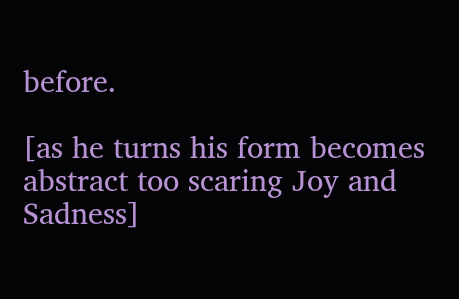before.

[as he turns his form becomes abstract too scaring Joy and Sadness]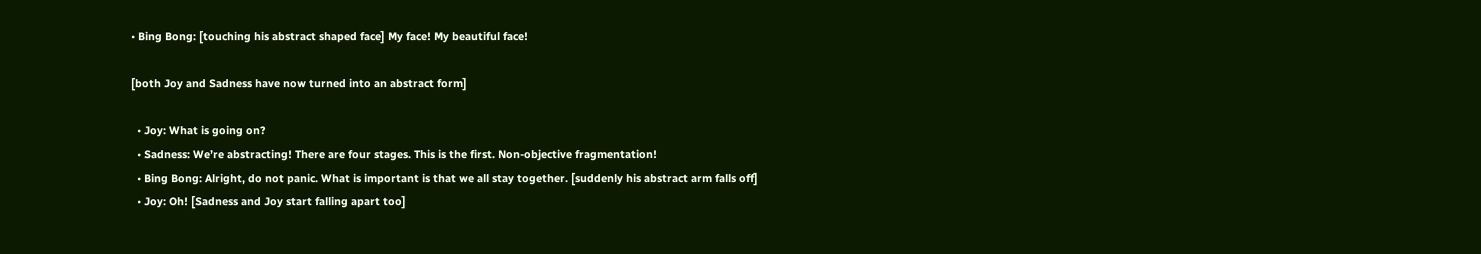• Bing Bong: [touching his abstract shaped face] My face! My beautiful face!

[both Joy and Sadness have now turned into an abstract form]

  • Joy: What is going on?
  • Sadness: We’re abstracting! There are four stages. This is the first. Non-objective fragmentation!
  • Bing Bong: Alright, do not panic. What is important is that we all stay together. [suddenly his abstract arm falls off]
  • Joy: Oh! [Sadness and Joy start falling apart too]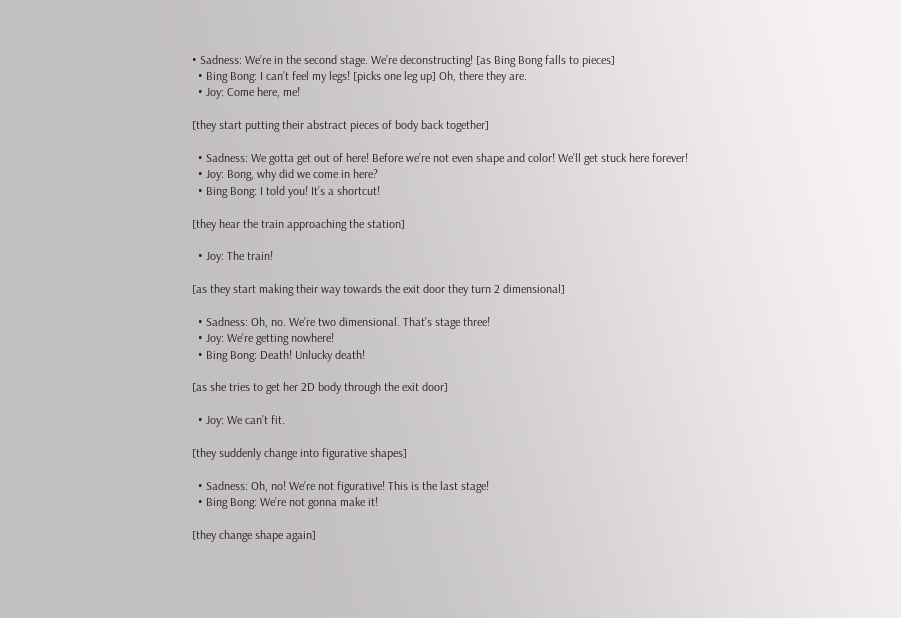• Sadness: We’re in the second stage. We’re deconstructing! [as Bing Bong falls to pieces]
  • Bing Bong: I can’t feel my legs! [picks one leg up] Oh, there they are.
  • Joy: Come here, me!

[they start putting their abstract pieces of body back together]

  • Sadness: We gotta get out of here! Before we’re not even shape and color! We’ll get stuck here forever!
  • Joy: Bong, why did we come in here?
  • Bing Bong: I told you! It’s a shortcut!

[they hear the train approaching the station]

  • Joy: The train!

[as they start making their way towards the exit door they turn 2 dimensional]

  • Sadness: Oh, no. We’re two dimensional. That’s stage three!
  • Joy: We’re getting nowhere!
  • Bing Bong: Death! Unlucky death!

[as she tries to get her 2D body through the exit door]

  • Joy: We can’t fit.

[they suddenly change into figurative shapes]

  • Sadness: Oh, no! We’re not figurative! This is the last stage!
  • Bing Bong: We’re not gonna make it!

[they change shape again]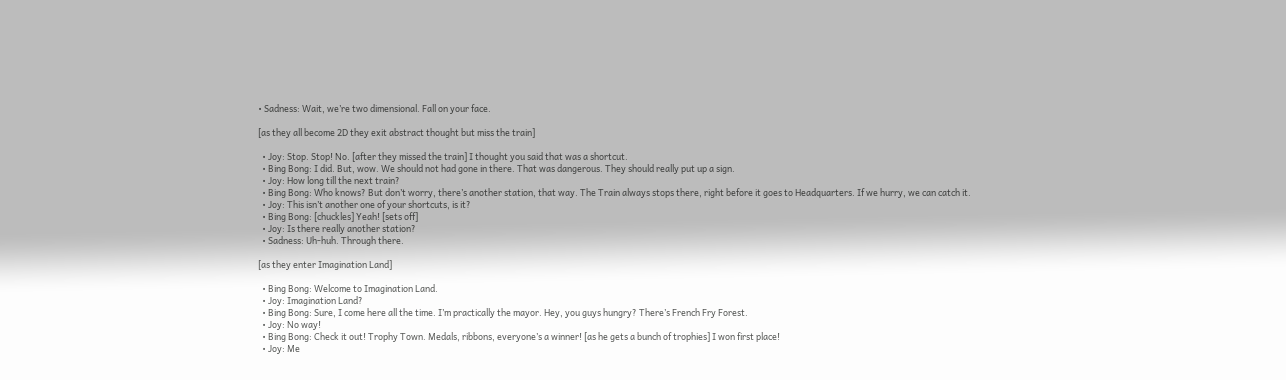• Sadness: Wait, we’re two dimensional. Fall on your face.

[as they all become 2D they exit abstract thought but miss the train]

  • Joy: Stop. Stop! No. [after they missed the train] I thought you said that was a shortcut.
  • Bing Bong: I did. But, wow. We should not had gone in there. That was dangerous. They should really put up a sign.
  • Joy: How long till the next train?
  • Bing Bong: Who knows? But don’t worry, there’s another station, that way. The Train always stops there, right before it goes to Headquarters. If we hurry, we can catch it.
  • Joy: This isn’t another one of your shortcuts, is it?
  • Bing Bong: [chuckles] Yeah! [sets off]
  • Joy: Is there really another station?
  • Sadness: Uh-huh. Through there.

[as they enter Imagination Land]

  • Bing Bong: Welcome to Imagination Land.
  • Joy: Imagination Land?
  • Bing Bong: Sure, I come here all the time. I’m practically the mayor. Hey, you guys hungry? There’s French Fry Forest.
  • Joy: No way!
  • Bing Bong: Check it out! Trophy Town. Medals, ribbons, everyone’s a winner! [as he gets a bunch of trophies] I won first place!
  • Joy: Me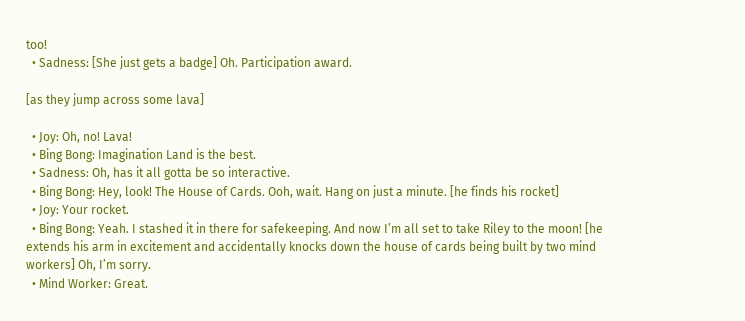too!
  • Sadness: [She just gets a badge] Oh. Participation award.

[as they jump across some lava]

  • Joy: Oh, no! Lava!
  • Bing Bong: Imagination Land is the best.
  • Sadness: Oh, has it all gotta be so interactive.
  • Bing Bong: Hey, look! The House of Cards. Ooh, wait. Hang on just a minute. [he finds his rocket]
  • Joy: Your rocket.
  • Bing Bong: Yeah. I stashed it in there for safekeeping. And now I’m all set to take Riley to the moon! [he extends his arm in excitement and accidentally knocks down the house of cards being built by two mind workers] Oh, I’m sorry.
  • Mind Worker: Great.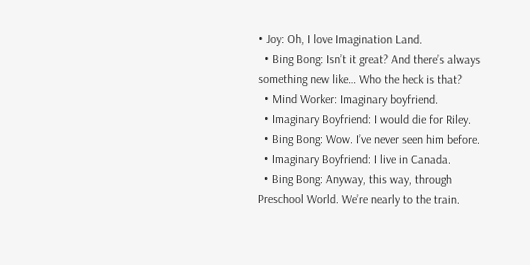• Joy: Oh, I love Imagination Land.
  • Bing Bong: Isn’t it great? And there’s always something new like… Who the heck is that?
  • Mind Worker: Imaginary boyfriend.
  • Imaginary Boyfriend: I would die for Riley.
  • Bing Bong: Wow. I’ve never seen him before.
  • Imaginary Boyfriend: I live in Canada.
  • Bing Bong: Anyway, this way, through Preschool World. We’re nearly to the train.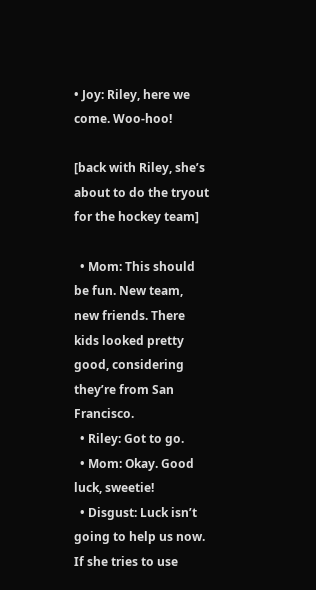• Joy: Riley, here we come. Woo-hoo!

[back with Riley, she’s about to do the tryout for the hockey team]

  • Mom: This should be fun. New team, new friends. There kids looked pretty good, considering they’re from San Francisco.
  • Riley: Got to go.
  • Mom: Okay. Good luck, sweetie!
  • Disgust: Luck isn’t going to help us now. If she tries to use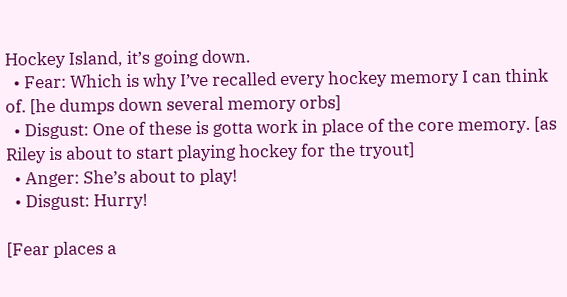Hockey Island, it’s going down.
  • Fear: Which is why I’ve recalled every hockey memory I can think of. [he dumps down several memory orbs]
  • Disgust: One of these is gotta work in place of the core memory. [as Riley is about to start playing hockey for the tryout]
  • Anger: She’s about to play!
  • Disgust: Hurry!

[Fear places a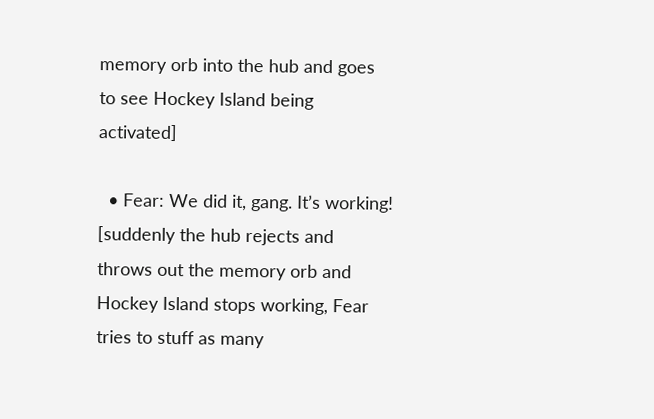memory orb into the hub and goes to see Hockey Island being activated]

  • Fear: We did it, gang. It’s working! [suddenly the hub rejects and throws out the memory orb and Hockey Island stops working, Fear tries to stuff as many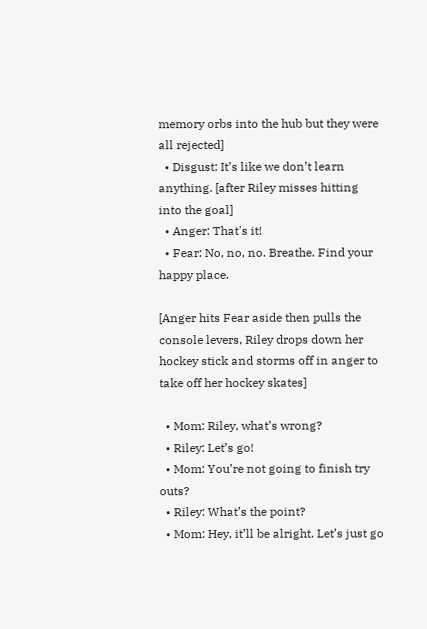memory orbs into the hub but they were all rejected]
  • Disgust: It’s like we don’t learn anything. [after Riley misses hitting into the goal]
  • Anger: That's it!
  • Fear: No, no, no. Breathe. Find your happy place.

[Anger hits Fear aside then pulls the console levers, Riley drops down her hockey stick and storms off in anger to take off her hockey skates]

  • Mom: Riley, what’s wrong?
  • Riley: Let’s go!
  • Mom: You’re not going to finish try outs?
  • Riley: What’s the point?
  • Mom: Hey, it’ll be alright. Let’s just go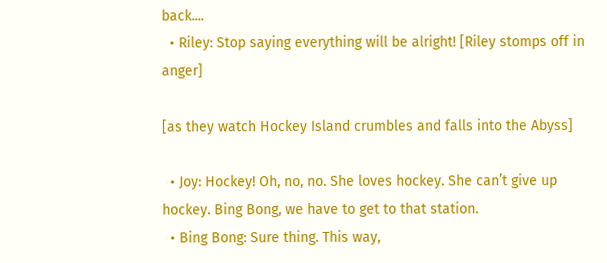back....
  • Riley: Stop saying everything will be alright! [Riley stomps off in anger]

[as they watch Hockey Island crumbles and falls into the Abyss]

  • Joy: Hockey! Oh, no, no. She loves hockey. She can’t give up hockey. Bing Bong, we have to get to that station.
  • Bing Bong: Sure thing. This way,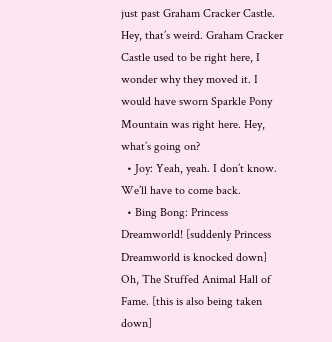just past Graham Cracker Castle. Hey, that’s weird. Graham Cracker Castle used to be right here, I wonder why they moved it. I would have sworn Sparkle Pony Mountain was right here. Hey, what’s going on?
  • Joy: Yeah, yeah. I don’t know. We’ll have to come back.
  • Bing Bong: Princess Dreamworld! [suddenly Princess Dreamworld is knocked down] Oh, The Stuffed Animal Hall of Fame. [this is also being taken down]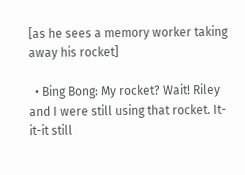[as he sees a memory worker taking away his rocket]

  • Bing Bong: My rocket? Wait! Riley and I were still using that rocket. It-it-it still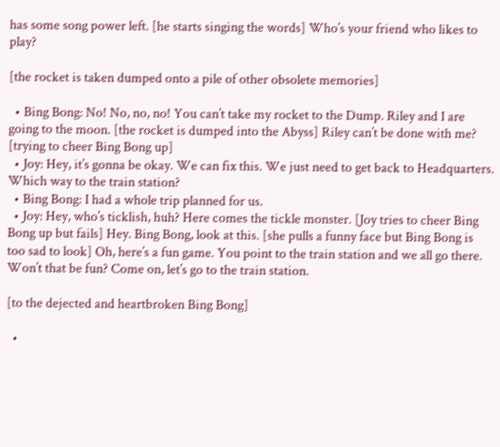has some song power left. [he starts singing the words] Who’s your friend who likes to play?

[the rocket is taken dumped onto a pile of other obsolete memories]

  • Bing Bong: No! No, no, no! You can’t take my rocket to the Dump. Riley and I are going to the moon. [the rocket is dumped into the Abyss] Riley can’t be done with me? [trying to cheer Bing Bong up]
  • Joy: Hey, it’s gonna be okay. We can fix this. We just need to get back to Headquarters. Which way to the train station?
  • Bing Bong: I had a whole trip planned for us.
  • Joy: Hey, who’s ticklish, huh? Here comes the tickle monster. [Joy tries to cheer Bing Bong up but fails] Hey. Bing Bong, look at this. [she pulls a funny face but Bing Bong is too sad to look] Oh, here’s a fun game. You point to the train station and we all go there. Won’t that be fun? Come on, let’s go to the train station.

[to the dejected and heartbroken Bing Bong]

  •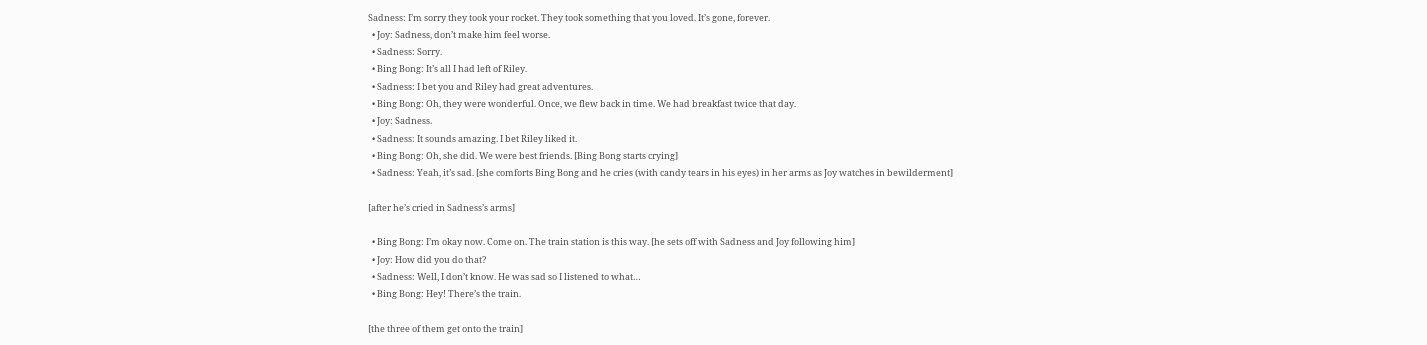Sadness: I’m sorry they took your rocket. They took something that you loved. It’s gone, forever.
  • Joy: Sadness, don’t make him feel worse.
  • Sadness: Sorry.
  • Bing Bong: It’s all I had left of Riley.
  • Sadness: I bet you and Riley had great adventures.
  • Bing Bong: Oh, they were wonderful. Once, we flew back in time. We had breakfast twice that day.
  • Joy: Sadness.
  • Sadness: It sounds amazing. I bet Riley liked it.
  • Bing Bong: Oh, she did. We were best friends. [Bing Bong starts crying]
  • Sadness: Yeah, it’s sad. [she comforts Bing Bong and he cries (with candy tears in his eyes) in her arms as Joy watches in bewilderment]

[after he’s cried in Sadness’s arms]

  • Bing Bong: I’m okay now. Come on. The train station is this way. [he sets off with Sadness and Joy following him]
  • Joy: How did you do that?
  • Sadness: Well, I don’t know. He was sad so I listened to what…
  • Bing Bong: Hey! There’s the train.

[the three of them get onto the train]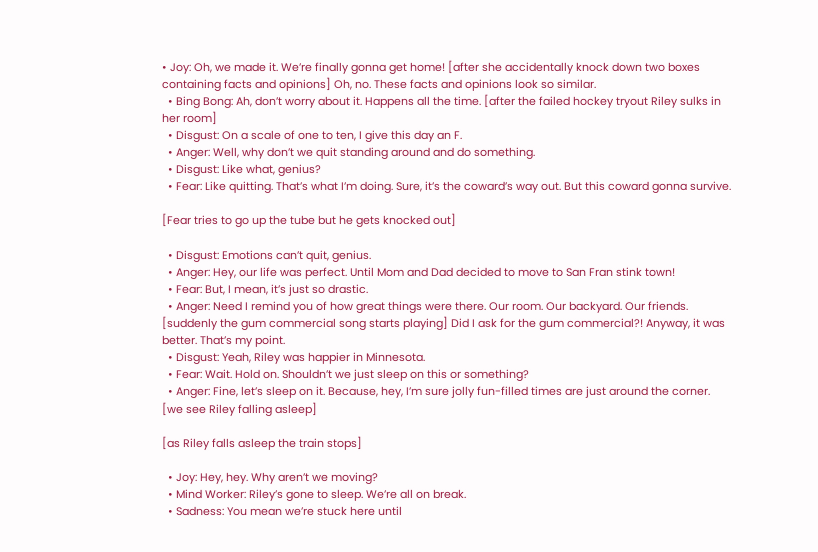• Joy: Oh, we made it. We’re finally gonna get home! [after she accidentally knock down two boxes containing facts and opinions] Oh, no. These facts and opinions look so similar.
  • Bing Bong: Ah, don’t worry about it. Happens all the time. [after the failed hockey tryout Riley sulks in her room]
  • Disgust: On a scale of one to ten, I give this day an F.
  • Anger: Well, why don’t we quit standing around and do something.
  • Disgust: Like what, genius?
  • Fear: Like quitting. That’s what I’m doing. Sure, it’s the coward’s way out. But this coward gonna survive.

[Fear tries to go up the tube but he gets knocked out]

  • Disgust: Emotions can’t quit, genius.
  • Anger: Hey, our life was perfect. Until Mom and Dad decided to move to San Fran stink town!
  • Fear: But, I mean, it’s just so drastic.
  • Anger: Need I remind you of how great things were there. Our room. Our backyard. Our friends. [suddenly the gum commercial song starts playing] Did I ask for the gum commercial?! Anyway, it was better. That’s my point.
  • Disgust: Yeah, Riley was happier in Minnesota.
  • Fear: Wait. Hold on. Shouldn’t we just sleep on this or something?
  • Anger: Fine, let’s sleep on it. Because, hey, I’m sure jolly fun-filled times are just around the corner. [we see Riley falling asleep]

[as Riley falls asleep the train stops]

  • Joy: Hey, hey. Why aren’t we moving?
  • Mind Worker: Riley’s gone to sleep. We’re all on break.
  • Sadness: You mean we’re stuck here until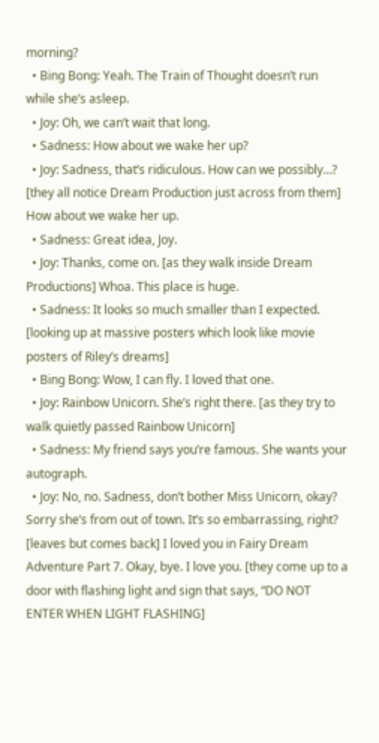morning?
  • Bing Bong: Yeah. The Train of Thought doesn’t run while she’s asleep.
  • Joy: Oh, we can’t wait that long.
  • Sadness: How about we wake her up?
  • Joy: Sadness, that’s ridiculous. How can we possibly…? [they all notice Dream Production just across from them] How about we wake her up.
  • Sadness: Great idea, Joy.
  • Joy: Thanks, come on. [as they walk inside Dream Productions] Whoa. This place is huge.
  • Sadness: It looks so much smaller than I expected. [looking up at massive posters which look like movie posters of Riley’s dreams]
  • Bing Bong: Wow, I can fly. I loved that one.
  • Joy: Rainbow Unicorn. She’s right there. [as they try to walk quietly passed Rainbow Unicorn]
  • Sadness: My friend says you’re famous. She wants your autograph.
  • Joy: No, no. Sadness, don’t bother Miss Unicorn, okay? Sorry she’s from out of town. It’s so embarrassing, right? [leaves but comes back] I loved you in Fairy Dream Adventure Part 7. Okay, bye. I love you. [they come up to a door with flashing light and sign that says, “DO NOT ENTER WHEN LIGHT FLASHING]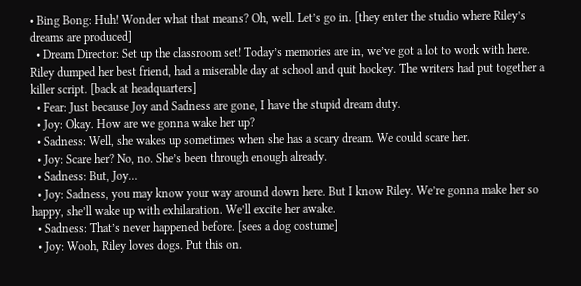• Bing Bong: Huh! Wonder what that means? Oh, well. Let’s go in. [they enter the studio where Riley’s dreams are produced]
  • Dream Director: Set up the classroom set! Today’s memories are in, we’ve got a lot to work with here. Riley dumped her best friend, had a miserable day at school and quit hockey. The writers had put together a killer script. [back at headquarters]
  • Fear: Just because Joy and Sadness are gone, I have the stupid dream duty.
  • Joy: Okay. How are we gonna wake her up?
  • Sadness: Well, she wakes up sometimes when she has a scary dream. We could scare her.
  • Joy: Scare her? No, no. She’s been through enough already.
  • Sadness: But, Joy…
  • Joy: Sadness, you may know your way around down here. But I know Riley. We’re gonna make her so happy, she’ll wake up with exhilaration. We’ll excite her awake.
  • Sadness: That’s never happened before. [sees a dog costume]
  • Joy: Wooh, Riley loves dogs. Put this on.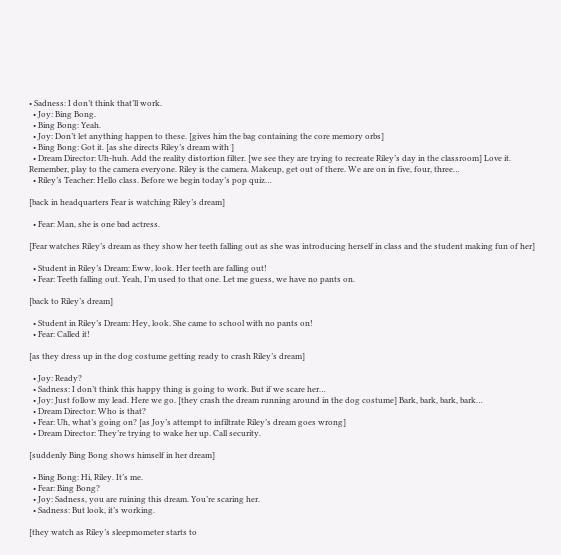• Sadness: I don’t think that’ll work.
  • Joy: Bing Bong.
  • Bing Bong: Yeah.
  • Joy: Don’t let anything happen to these. [gives him the bag containing the core memory orbs]
  • Bing Bong: Got it. [as she directs Riley’s dream with ]
  • Dream Director: Uh-huh. Add the reality distortion filter. [we see they are trying to recreate Riley’s day in the classroom] Love it. Remember, play to the camera everyone. Riley is the camera. Makeup, get out of there. We are on in five, four, three…
  • Riley’s Teacher: Hello class. Before we begin today’s pop quiz…

[back in headquarters Fear is watching Riley’s dream]

  • Fear: Man, she is one bad actress.

[Fear watches Riley’s dream as they show her teeth falling out as she was introducing herself in class and the student making fun of her]

  • Student in Riley’s Dream: Eww, look. Her teeth are falling out!
  • Fear: Teeth falling out. Yeah, I’m used to that one. Let me guess, we have no pants on.

[back to Riley’s dream]

  • Student in Riley’s Dream: Hey, look. She came to school with no pants on!
  • Fear: Called it!

[as they dress up in the dog costume getting ready to crash Riley’s dream]

  • Joy: Ready?
  • Sadness: I don’t think this happy thing is going to work. But if we scare her…
  • Joy: Just follow my lead. Here we go. [they crash the dream running around in the dog costume] Bark, bark, bark, bark…
  • Dream Director: Who is that?
  • Fear: Uh, what’s going on? [as Joy’s attempt to infiltrate Riley’s dream goes wrong]
  • Dream Director: They’re trying to wake her up. Call security.

[suddenly Bing Bong shows himself in her dream]

  • Bing Bong: Hi, Riley. It’s me.
  • Fear: Bing Bong?
  • Joy: Sadness, you are ruining this dream. You’re scaring her.
  • Sadness: But look, it’s working.

[they watch as Riley’s sleepmometer starts to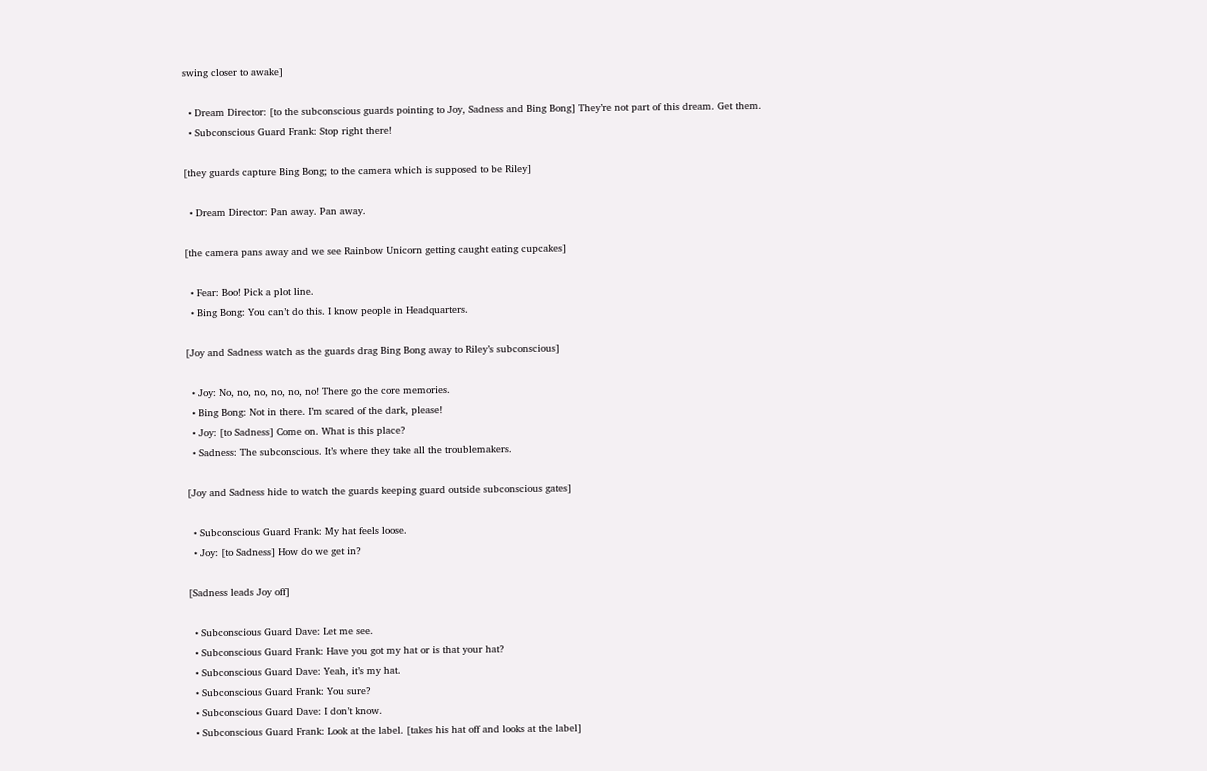swing closer to awake]

  • Dream Director: [to the subconscious guards pointing to Joy, Sadness and Bing Bong] They’re not part of this dream. Get them.
  • Subconscious Guard Frank: Stop right there!

[they guards capture Bing Bong; to the camera which is supposed to be Riley]

  • Dream Director: Pan away. Pan away.

[the camera pans away and we see Rainbow Unicorn getting caught eating cupcakes]

  • Fear: Boo! Pick a plot line.
  • Bing Bong: You can’t do this. I know people in Headquarters.

[Joy and Sadness watch as the guards drag Bing Bong away to Riley’s subconscious]

  • Joy: No, no, no, no, no, no! There go the core memories.
  • Bing Bong: Not in there. I’m scared of the dark, please!
  • Joy: [to Sadness] Come on. What is this place?
  • Sadness: The subconscious. It’s where they take all the troublemakers.

[Joy and Sadness hide to watch the guards keeping guard outside subconscious gates]

  • Subconscious Guard Frank: My hat feels loose.
  • Joy: [to Sadness] How do we get in?

[Sadness leads Joy off]

  • Subconscious Guard Dave: Let me see.
  • Subconscious Guard Frank: Have you got my hat or is that your hat?
  • Subconscious Guard Dave: Yeah, it’s my hat.
  • Subconscious Guard Frank: You sure?
  • Subconscious Guard Dave: I don’t know.
  • Subconscious Guard Frank: Look at the label. [takes his hat off and looks at the label]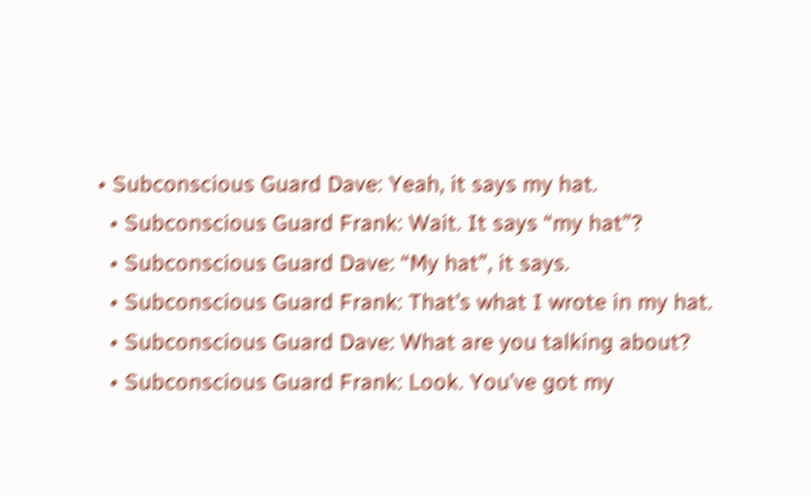• Subconscious Guard Dave: Yeah, it says my hat.
  • Subconscious Guard Frank: Wait. It says “my hat”?
  • Subconscious Guard Dave: “My hat”, it says.
  • Subconscious Guard Frank: That’s what I wrote in my hat.
  • Subconscious Guard Dave: What are you talking about?
  • Subconscious Guard Frank: Look. You’ve got my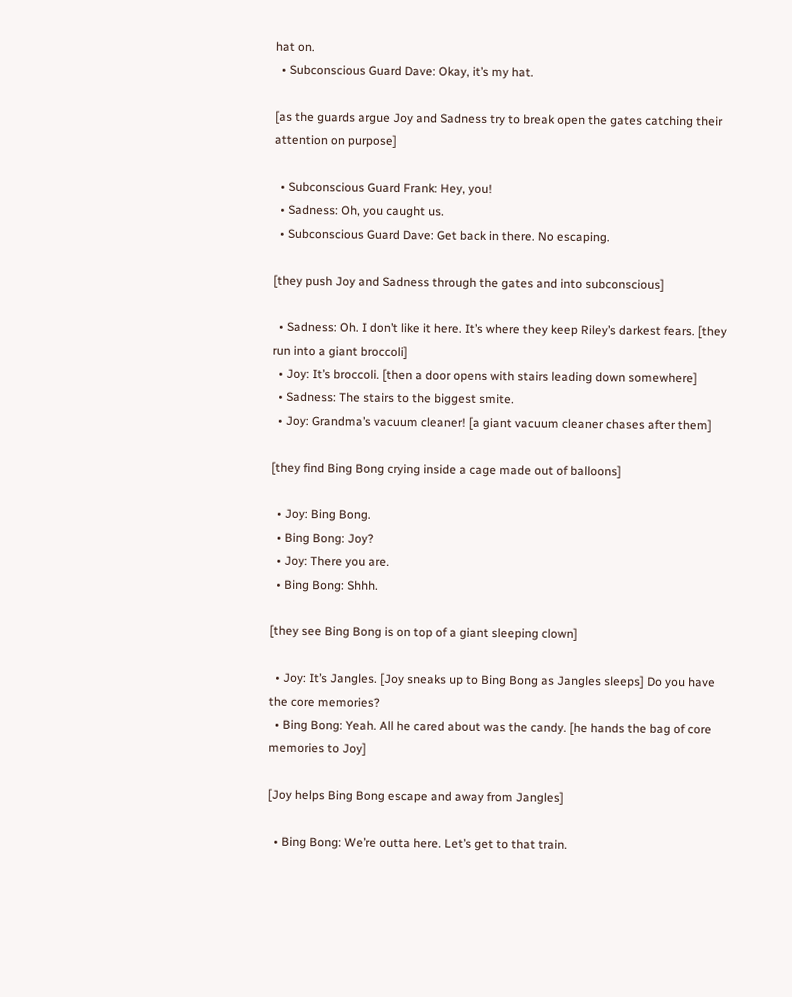hat on.
  • Subconscious Guard Dave: Okay, it’s my hat.

[as the guards argue Joy and Sadness try to break open the gates catching their attention on purpose]

  • Subconscious Guard Frank: Hey, you!
  • Sadness: Oh, you caught us.
  • Subconscious Guard Dave: Get back in there. No escaping.

[they push Joy and Sadness through the gates and into subconscious]

  • Sadness: Oh. I don’t like it here. It’s where they keep Riley’s darkest fears. [they run into a giant broccoli]
  • Joy: It’s broccoli. [then a door opens with stairs leading down somewhere]
  • Sadness: The stairs to the biggest smite.
  • Joy: Grandma’s vacuum cleaner! [a giant vacuum cleaner chases after them]

[they find Bing Bong crying inside a cage made out of balloons]

  • Joy: Bing Bong.
  • Bing Bong: Joy?
  • Joy: There you are.
  • Bing Bong: Shhh.

[they see Bing Bong is on top of a giant sleeping clown]

  • Joy: It’s Jangles. [Joy sneaks up to Bing Bong as Jangles sleeps] Do you have the core memories?
  • Bing Bong: Yeah. All he cared about was the candy. [he hands the bag of core memories to Joy]

[Joy helps Bing Bong escape and away from Jangles]

  • Bing Bong: We’re outta here. Let’s get to that train.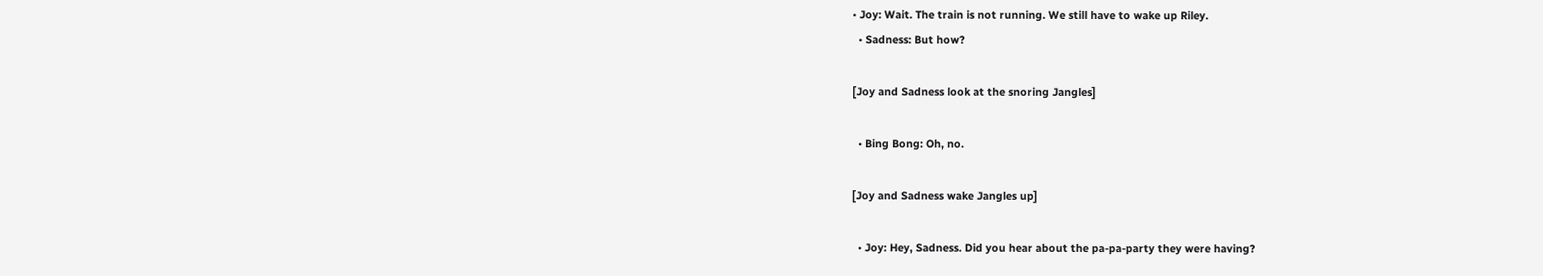• Joy: Wait. The train is not running. We still have to wake up Riley.
  • Sadness: But how?

[Joy and Sadness look at the snoring Jangles]

  • Bing Bong: Oh, no.

[Joy and Sadness wake Jangles up]

  • Joy: Hey, Sadness. Did you hear about the pa-pa-party they were having?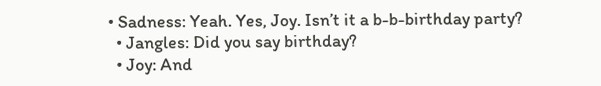• Sadness: Yeah. Yes, Joy. Isn’t it a b-b-birthday party?
  • Jangles: Did you say birthday?
  • Joy: And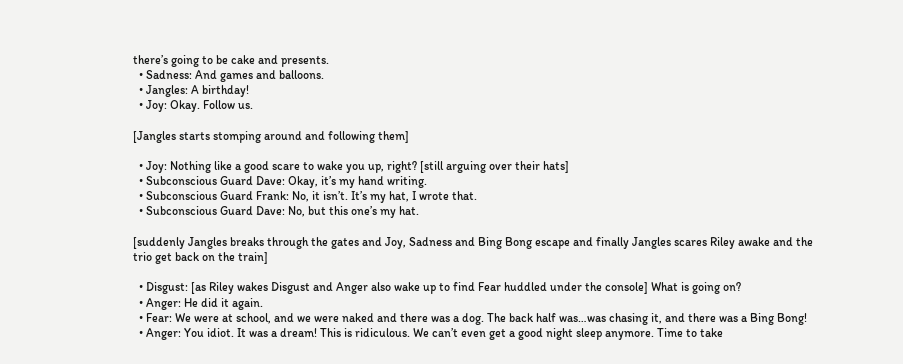there’s going to be cake and presents.
  • Sadness: And games and balloons.
  • Jangles: A birthday!
  • Joy: Okay. Follow us.

[Jangles starts stomping around and following them]

  • Joy: Nothing like a good scare to wake you up, right? [still arguing over their hats]
  • Subconscious Guard Dave: Okay, it’s my hand writing.
  • Subconscious Guard Frank: No, it isn’t. It’s my hat, I wrote that.
  • Subconscious Guard Dave: No, but this one’s my hat.

[suddenly Jangles breaks through the gates and Joy, Sadness and Bing Bong escape and finally Jangles scares Riley awake and the trio get back on the train]

  • Disgust: [as Riley wakes Disgust and Anger also wake up to find Fear huddled under the console] What is going on?
  • Anger: He did it again.
  • Fear: We were at school, and we were naked and there was a dog. The back half was…was chasing it, and there was a Bing Bong!
  • Anger: You idiot. It was a dream! This is ridiculous. We can’t even get a good night sleep anymore. Time to take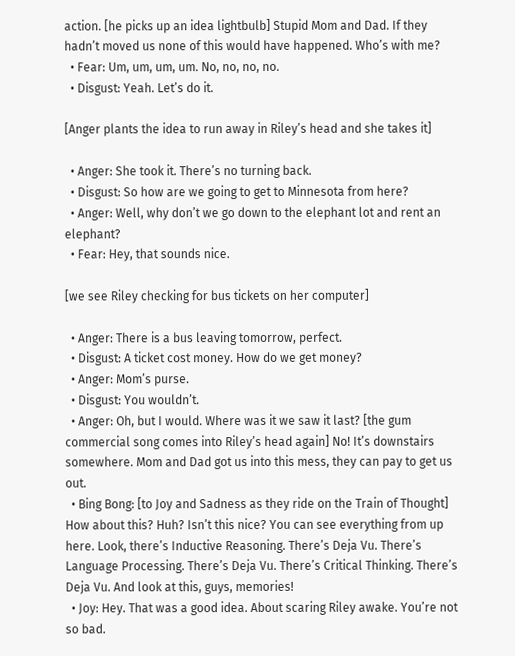action. [he picks up an idea lightbulb] Stupid Mom and Dad. If they hadn’t moved us none of this would have happened. Who’s with me?
  • Fear: Um, um, um, um. No, no, no, no.
  • Disgust: Yeah. Let’s do it.

[Anger plants the idea to run away in Riley’s head and she takes it]

  • Anger: She took it. There’s no turning back.
  • Disgust: So how are we going to get to Minnesota from here?
  • Anger: Well, why don’t we go down to the elephant lot and rent an elephant?
  • Fear: Hey, that sounds nice.

[we see Riley checking for bus tickets on her computer]

  • Anger: There is a bus leaving tomorrow, perfect.
  • Disgust: A ticket cost money. How do we get money?
  • Anger: Mom’s purse.
  • Disgust: You wouldn’t.
  • Anger: Oh, but I would. Where was it we saw it last? [the gum commercial song comes into Riley’s head again] No! It’s downstairs somewhere. Mom and Dad got us into this mess, they can pay to get us out.
  • Bing Bong: [to Joy and Sadness as they ride on the Train of Thought] How about this? Huh? Isn’t this nice? You can see everything from up here. Look, there’s Inductive Reasoning. There’s Deja Vu. There’s Language Processing. There’s Deja Vu. There’s Critical Thinking. There’s Deja Vu. And look at this, guys, memories!
  • Joy: Hey. That was a good idea. About scaring Riley awake. You’re not so bad.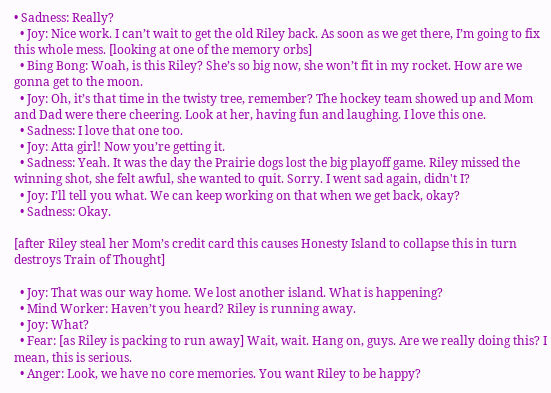• Sadness: Really?
  • Joy: Nice work. I can’t wait to get the old Riley back. As soon as we get there, I’m going to fix this whole mess. [looking at one of the memory orbs]
  • Bing Bong: Woah, is this Riley? She’s so big now, she won’t fit in my rocket. How are we gonna get to the moon.
  • Joy: Oh, it’s that time in the twisty tree, remember? The hockey team showed up and Mom and Dad were there cheering. Look at her, having fun and laughing. I love this one.
  • Sadness: I love that one too.
  • Joy: Atta girl! Now you’re getting it.
  • Sadness: Yeah. It was the day the Prairie dogs lost the big playoff game. Riley missed the winning shot, she felt awful, she wanted to quit. Sorry. I went sad again, didn't I?
  • Joy: I’ll tell you what. We can keep working on that when we get back, okay?
  • Sadness: Okay.

[after Riley steal her Mom’s credit card this causes Honesty Island to collapse this in turn destroys Train of Thought]

  • Joy: That was our way home. We lost another island. What is happening?
  • Mind Worker: Haven’t you heard? Riley is running away.
  • Joy: What?
  • Fear: [as Riley is packing to run away] Wait, wait. Hang on, guys. Are we really doing this? I mean, this is serious.
  • Anger: Look, we have no core memories. You want Riley to be happy?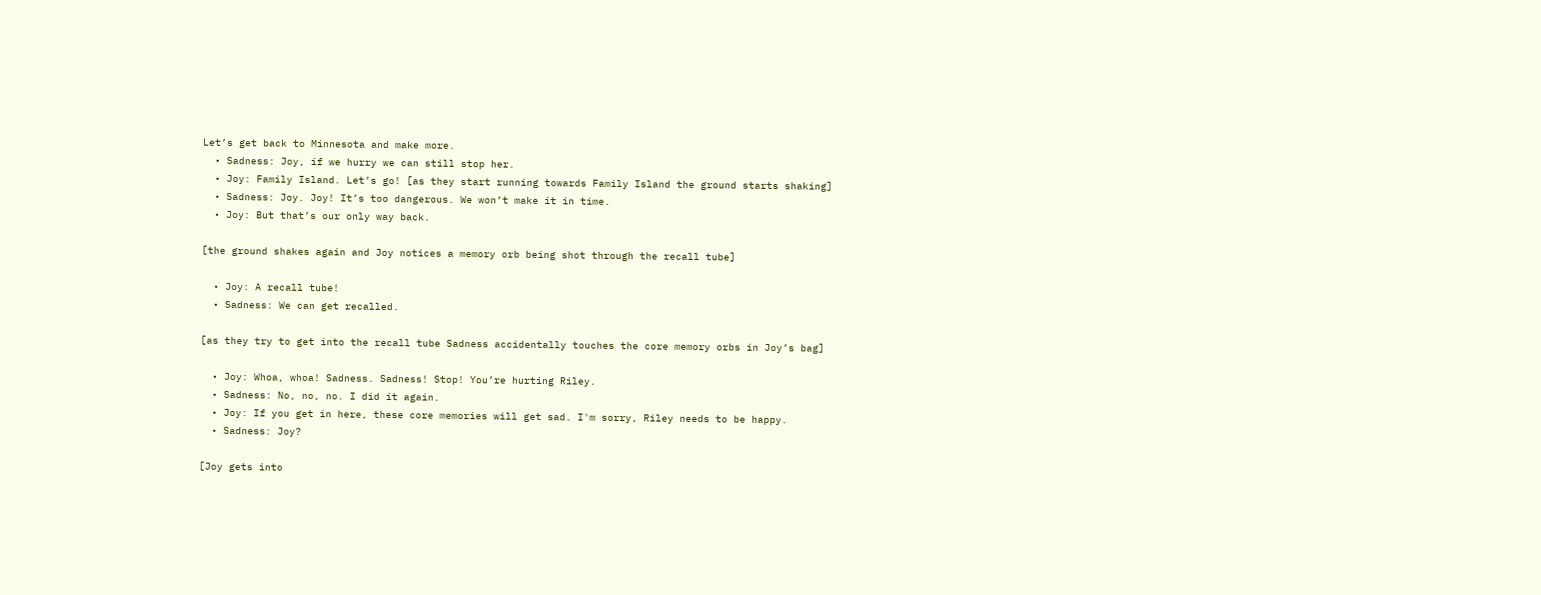Let’s get back to Minnesota and make more.
  • Sadness: Joy, if we hurry we can still stop her.
  • Joy: Family Island. Let’s go! [as they start running towards Family Island the ground starts shaking]
  • Sadness: Joy. Joy! It’s too dangerous. We won’t make it in time.
  • Joy: But that’s our only way back.

[the ground shakes again and Joy notices a memory orb being shot through the recall tube]

  • Joy: A recall tube!
  • Sadness: We can get recalled.

[as they try to get into the recall tube Sadness accidentally touches the core memory orbs in Joy’s bag]

  • Joy: Whoa, whoa! Sadness. Sadness! Stop! You’re hurting Riley.
  • Sadness: No, no, no. I did it again.
  • Joy: If you get in here, these core memories will get sad. I'm sorry, Riley needs to be happy.
  • Sadness: Joy?

[Joy gets into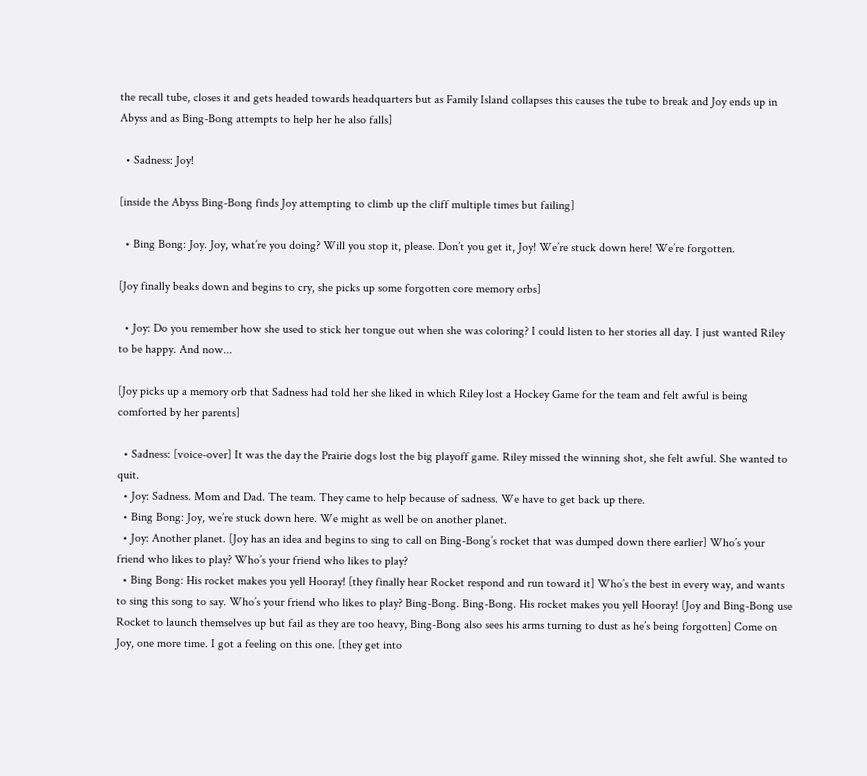the recall tube, closes it and gets headed towards headquarters but as Family Island collapses this causes the tube to break and Joy ends up in Abyss and as Bing-Bong attempts to help her he also falls]

  • Sadness: Joy!

[inside the Abyss Bing-Bong finds Joy attempting to climb up the cliff multiple times but failing]

  • Bing Bong: Joy. Joy, what’re you doing? Will you stop it, please. Don’t you get it, Joy! We’re stuck down here! We’re forgotten.

[Joy finally beaks down and begins to cry, she picks up some forgotten core memory orbs]

  • Joy: Do you remember how she used to stick her tongue out when she was coloring? I could listen to her stories all day. I just wanted Riley to be happy. And now...

[Joy picks up a memory orb that Sadness had told her she liked in which Riley lost a Hockey Game for the team and felt awful is being comforted by her parents]

  • Sadness: [voice-over] It was the day the Prairie dogs lost the big playoff game. Riley missed the winning shot, she felt awful. She wanted to quit.
  • Joy: Sadness. Mom and Dad. The team. They came to help because of sadness. We have to get back up there.
  • Bing Bong: Joy, we’re stuck down here. We might as well be on another planet.
  • Joy: Another planet. [Joy has an idea and begins to sing to call on Bing-Bong’s rocket that was dumped down there earlier] Who’s your friend who likes to play? Who’s your friend who likes to play?
  • Bing Bong: His rocket makes you yell Hooray! [they finally hear Rocket respond and run toward it] Who’s the best in every way, and wants to sing this song to say. Who’s your friend who likes to play? Bing-Bong. Bing-Bong. His rocket makes you yell Hooray! [Joy and Bing-Bong use Rocket to launch themselves up but fail as they are too heavy, Bing-Bong also sees his arms turning to dust as he’s being forgotten] Come on Joy, one more time. I got a feeling on this one. [they get into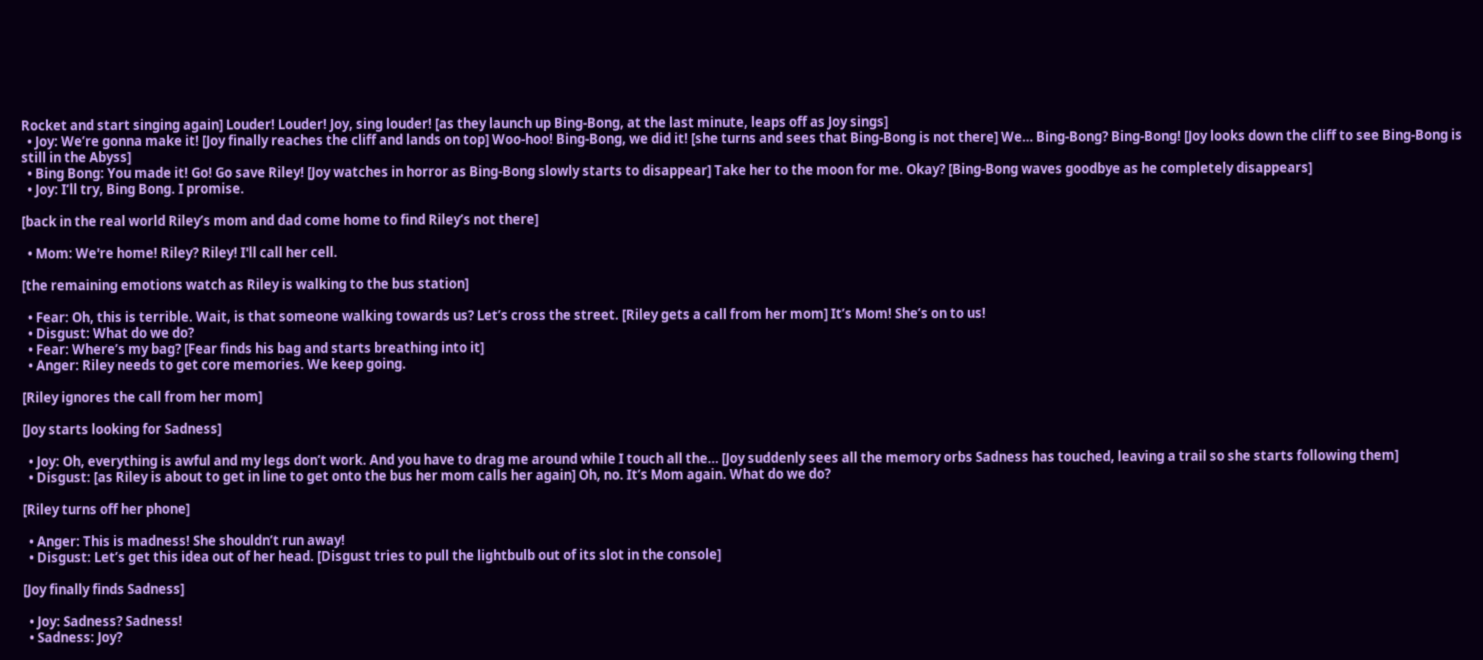Rocket and start singing again] Louder! Louder! Joy, sing louder! [as they launch up Bing-Bong, at the last minute, leaps off as Joy sings]
  • Joy: We’re gonna make it! [Joy finally reaches the cliff and lands on top] Woo-hoo! Bing-Bong, we did it! [she turns and sees that Bing-Bong is not there] We… Bing-Bong? Bing-Bong! [Joy looks down the cliff to see Bing-Bong is still in the Abyss]
  • Bing Bong: You made it! Go! Go save Riley! [Joy watches in horror as Bing-Bong slowly starts to disappear] Take her to the moon for me. Okay? [Bing-Bong waves goodbye as he completely disappears]
  • Joy: I’ll try, Bing Bong. I promise.

[back in the real world Riley’s mom and dad come home to find Riley’s not there]

  • Mom: We're home! Riley? Riley! I'll call her cell.

[the remaining emotions watch as Riley is walking to the bus station]

  • Fear: Oh, this is terrible. Wait, is that someone walking towards us? Let’s cross the street. [Riley gets a call from her mom] It’s Mom! She’s on to us!
  • Disgust: What do we do?
  • Fear: Where’s my bag? [Fear finds his bag and starts breathing into it]
  • Anger: Riley needs to get core memories. We keep going.

[Riley ignores the call from her mom]

[Joy starts looking for Sadness]

  • Joy: Oh, everything is awful and my legs don’t work. And you have to drag me around while I touch all the… [Joy suddenly sees all the memory orbs Sadness has touched, leaving a trail so she starts following them]
  • Disgust: [as Riley is about to get in line to get onto the bus her mom calls her again] Oh, no. It’s Mom again. What do we do?

[Riley turns off her phone]

  • Anger: This is madness! She shouldn’t run away!
  • Disgust: Let’s get this idea out of her head. [Disgust tries to pull the lightbulb out of its slot in the console]

[Joy finally finds Sadness]

  • Joy: Sadness? Sadness!
  • Sadness: Joy?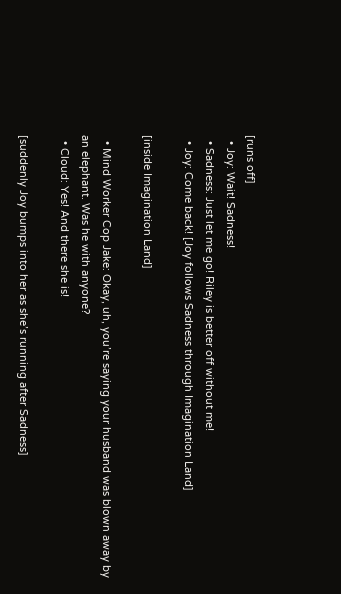[runs off]
  • Joy: Wait! Sadness!
  • Sadness: Just let me go! Riley is better off without me!
  • Joy: Come back! [Joy follows Sadness through Imagination Land]

[inside Imagination Land]

  • Mind Worker Cop Jake: Okay, uh, you’re saying your husband was blown away by an elephant. Was he with anyone?
  • Cloud: Yes! And there she is!

[suddenly Joy bumps into her as she’s running after Sadness]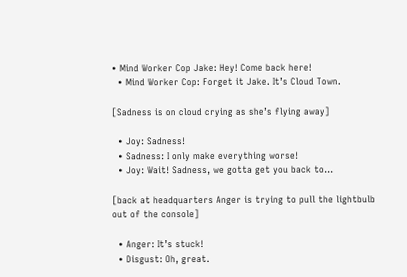• Mind Worker Cop Jake: Hey! Come back here!
  • Mind Worker Cop: Forget it Jake. It’s Cloud Town.

[Sadness is on cloud crying as she’s flying away]

  • Joy: Sadness!
  • Sadness: I only make everything worse!
  • Joy: Wait! Sadness, we gotta get you back to…

[back at headquarters Anger is trying to pull the lightbulb out of the console]

  • Anger: It’s stuck!
  • Disgust: Oh, great.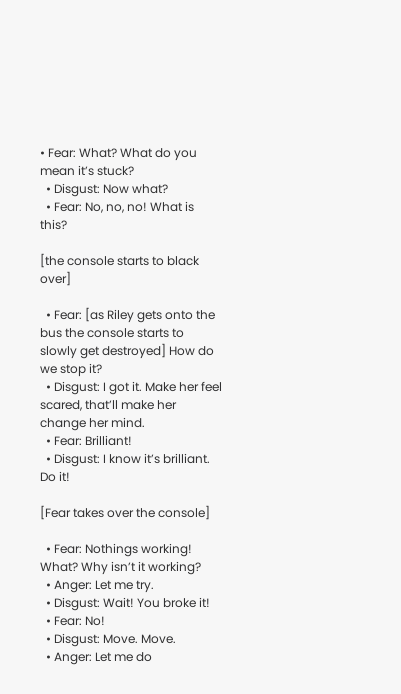• Fear: What? What do you mean it’s stuck?
  • Disgust: Now what?
  • Fear: No, no, no! What is this?

[the console starts to black over]

  • Fear: [as Riley gets onto the bus the console starts to slowly get destroyed] How do we stop it?
  • Disgust: I got it. Make her feel scared, that’ll make her change her mind.
  • Fear: Brilliant!
  • Disgust: I know it’s brilliant. Do it!

[Fear takes over the console]

  • Fear: Nothings working! What? Why isn’t it working?
  • Anger: Let me try.
  • Disgust: Wait! You broke it!
  • Fear: No!
  • Disgust: Move. Move.
  • Anger: Let me do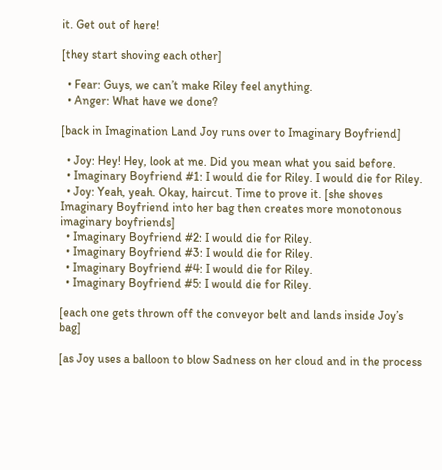it. Get out of here!

[they start shoving each other]

  • Fear: Guys, we can’t make Riley feel anything.
  • Anger: What have we done?

[back in Imagination Land Joy runs over to Imaginary Boyfriend]

  • Joy: Hey! Hey, look at me. Did you mean what you said before.
  • Imaginary Boyfriend #1: I would die for Riley. I would die for Riley.
  • Joy: Yeah, yeah. Okay, haircut. Time to prove it. [she shoves Imaginary Boyfriend into her bag then creates more monotonous imaginary boyfriends]
  • Imaginary Boyfriend #2: I would die for Riley.
  • Imaginary Boyfriend #3: I would die for Riley.
  • Imaginary Boyfriend #4: I would die for Riley.
  • Imaginary Boyfriend #5: I would die for Riley.

[each one gets thrown off the conveyor belt and lands inside Joy’s bag]

[as Joy uses a balloon to blow Sadness on her cloud and in the process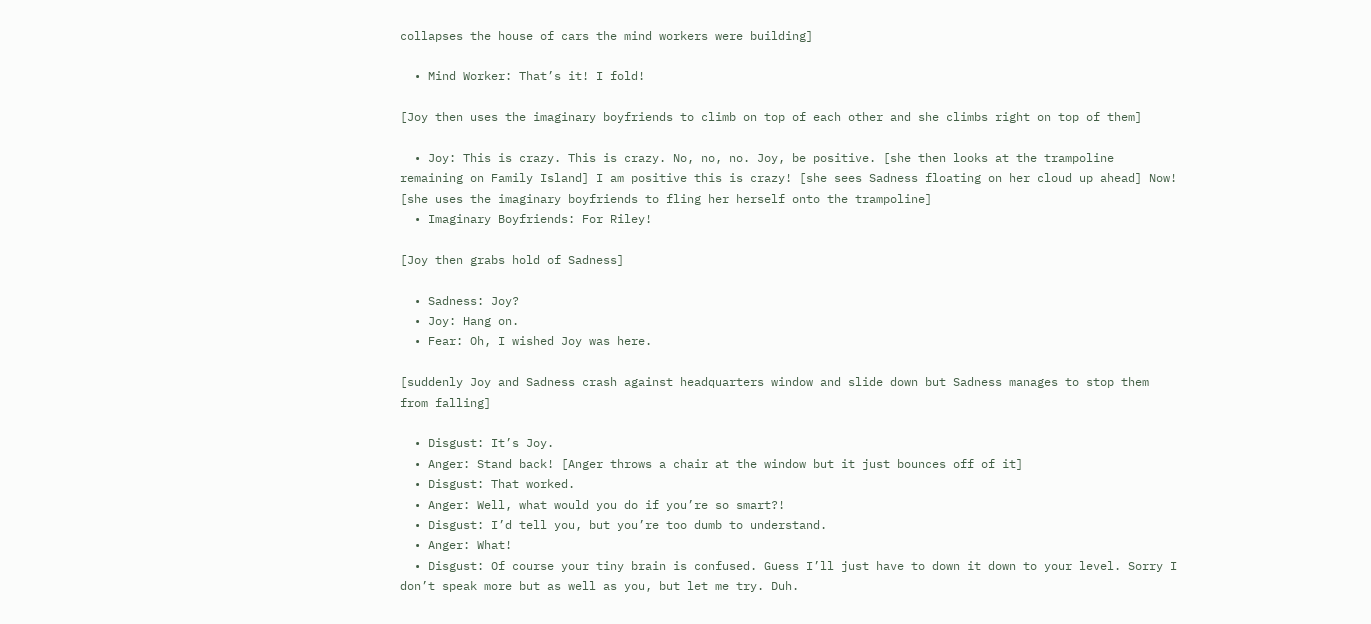collapses the house of cars the mind workers were building]

  • Mind Worker: That’s it! I fold!

[Joy then uses the imaginary boyfriends to climb on top of each other and she climbs right on top of them]

  • Joy: This is crazy. This is crazy. No, no, no. Joy, be positive. [she then looks at the trampoline remaining on Family Island] I am positive this is crazy! [she sees Sadness floating on her cloud up ahead] Now! [she uses the imaginary boyfriends to fling her herself onto the trampoline]
  • Imaginary Boyfriends: For Riley!

[Joy then grabs hold of Sadness]

  • Sadness: Joy?
  • Joy: Hang on.
  • Fear: Oh, I wished Joy was here.

[suddenly Joy and Sadness crash against headquarters window and slide down but Sadness manages to stop them from falling]

  • Disgust: It’s Joy.
  • Anger: Stand back! [Anger throws a chair at the window but it just bounces off of it]
  • Disgust: That worked.
  • Anger: Well, what would you do if you’re so smart?!
  • Disgust: I’d tell you, but you’re too dumb to understand.
  • Anger: What!
  • Disgust: Of course your tiny brain is confused. Guess I’ll just have to down it down to your level. Sorry I don’t speak more but as well as you, but let me try. Duh.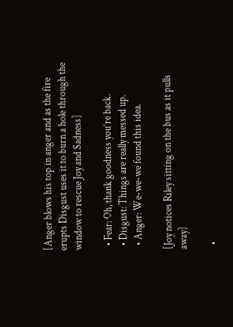[Anger blows his top in anger and as the fire erupts Disgust uses it to burn a hole through the window to rescue Joy and Sadness]

  • Fear: Oh, thank goodness you’re back.
  • Disgust: Things are really messed up.
  • Anger: We-we-we found this idea.

[Joy notices Riley sitting on the bus as it pulls away]

  •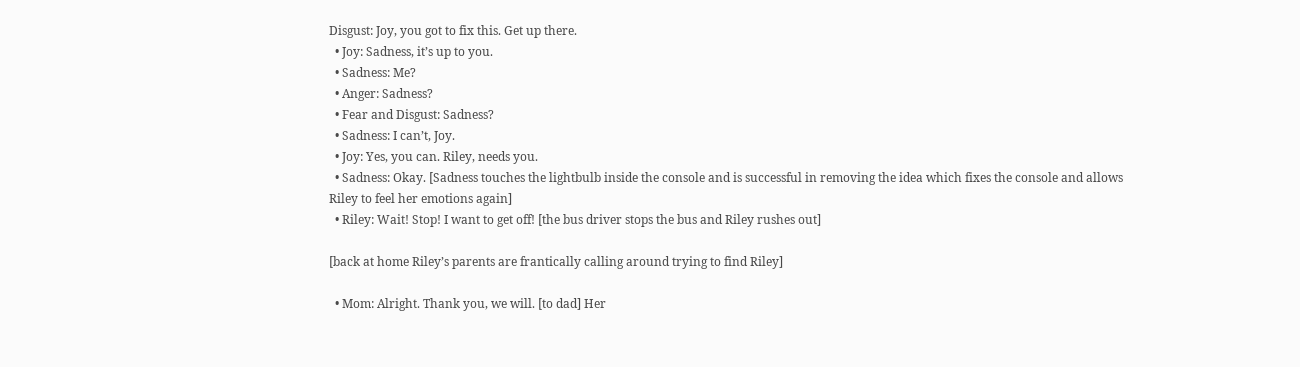Disgust: Joy, you got to fix this. Get up there.
  • Joy: Sadness, it’s up to you.
  • Sadness: Me?
  • Anger: Sadness?
  • Fear and Disgust: Sadness?
  • Sadness: I can’t, Joy.
  • Joy: Yes, you can. Riley, needs you.
  • Sadness: Okay. [Sadness touches the lightbulb inside the console and is successful in removing the idea which fixes the console and allows Riley to feel her emotions again]
  • Riley: Wait! Stop! I want to get off! [the bus driver stops the bus and Riley rushes out]

[back at home Riley’s parents are frantically calling around trying to find Riley]

  • Mom: Alright. Thank you, we will. [to dad] Her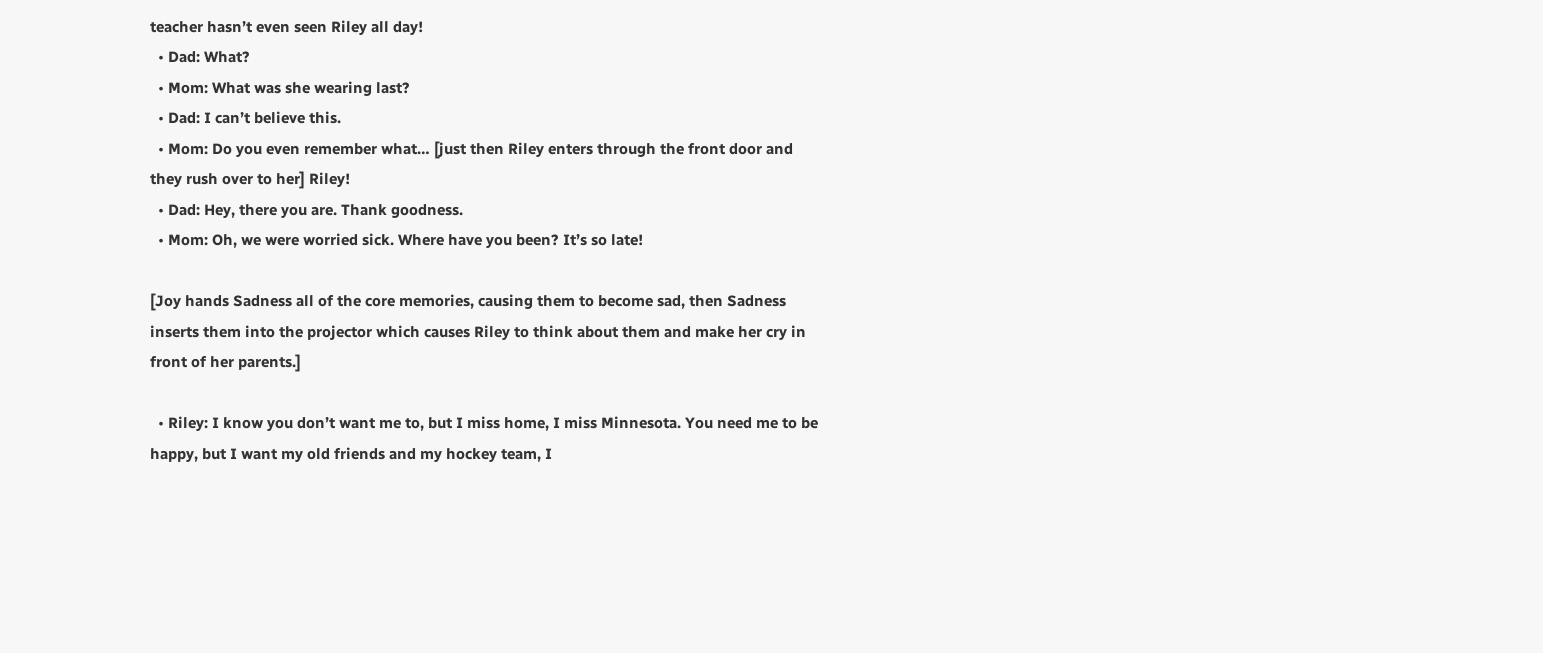teacher hasn’t even seen Riley all day!
  • Dad: What?
  • Mom: What was she wearing last?
  • Dad: I can’t believe this.
  • Mom: Do you even remember what… [just then Riley enters through the front door and they rush over to her] Riley!
  • Dad: Hey, there you are. Thank goodness.
  • Mom: Oh, we were worried sick. Where have you been? It’s so late!

[Joy hands Sadness all of the core memories, causing them to become sad, then Sadness inserts them into the projector which causes Riley to think about them and make her cry in front of her parents.]

  • Riley: I know you don’t want me to, but I miss home, I miss Minnesota. You need me to be happy, but I want my old friends and my hockey team, I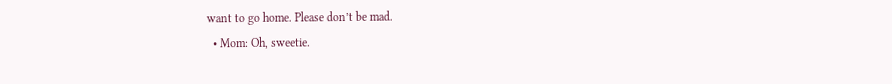want to go home. Please don’t be mad.
  • Mom: Oh, sweetie.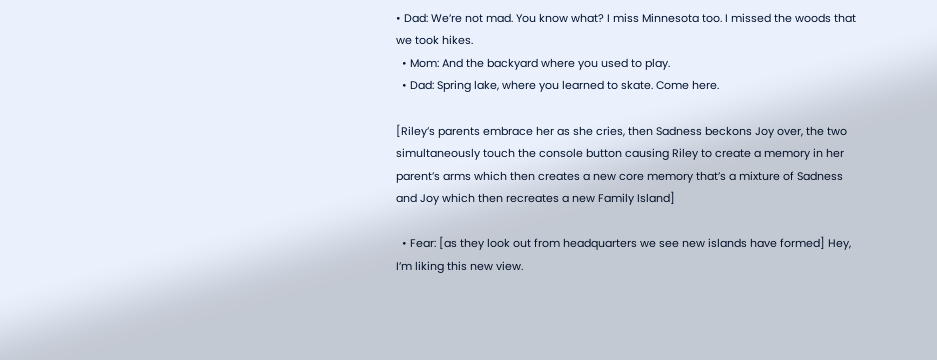• Dad: We’re not mad. You know what? I miss Minnesota too. I missed the woods that we took hikes.
  • Mom: And the backyard where you used to play.
  • Dad: Spring lake, where you learned to skate. Come here.

[Riley’s parents embrace her as she cries, then Sadness beckons Joy over, the two simultaneously touch the console button causing Riley to create a memory in her parent’s arms which then creates a new core memory that’s a mixture of Sadness and Joy which then recreates a new Family Island]

  • Fear: [as they look out from headquarters we see new islands have formed] Hey, I’m liking this new view.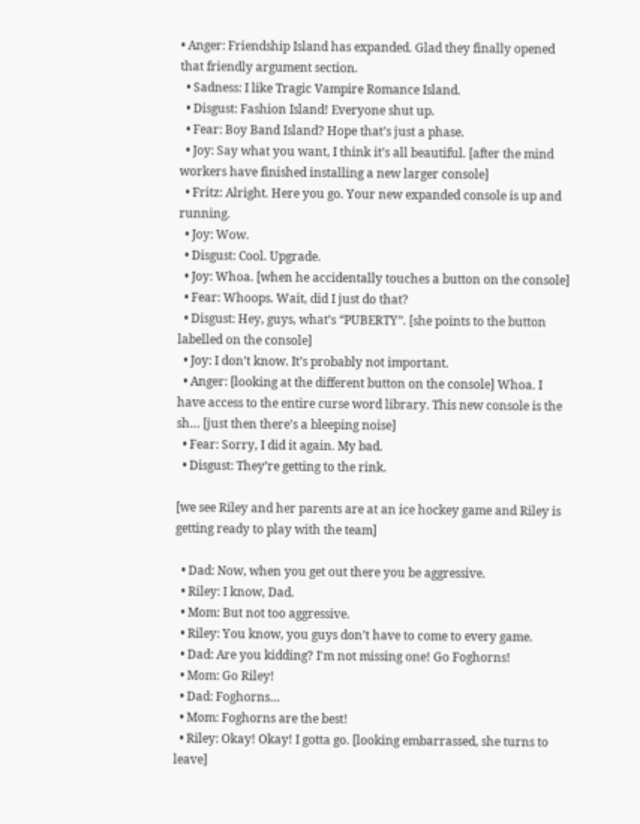• Anger: Friendship Island has expanded. Glad they finally opened that friendly argument section.
  • Sadness: I like Tragic Vampire Romance Island.
  • Disgust: Fashion Island! Everyone shut up.
  • Fear: Boy Band Island? Hope that’s just a phase.
  • Joy: Say what you want, I think it’s all beautiful. [after the mind workers have finished installing a new larger console]
  • Fritz: Alright. Here you go. Your new expanded console is up and running.
  • Joy: Wow.
  • Disgust: Cool. Upgrade.
  • Joy: Whoa. [when he accidentally touches a button on the console]
  • Fear: Whoops. Wait, did I just do that?
  • Disgust: Hey, guys, what’s “PUBERTY”. [she points to the button labelled on the console]
  • Joy: I don’t know. It’s probably not important.
  • Anger: [looking at the different button on the console] Whoa. I have access to the entire curse word library. This new console is the sh… [just then there’s a bleeping noise]
  • Fear: Sorry, I did it again. My bad.
  • Disgust: They’re getting to the rink.

[we see Riley and her parents are at an ice hockey game and Riley is getting ready to play with the team]

  • Dad: Now, when you get out there you be aggressive.
  • Riley: I know, Dad.
  • Mom: But not too aggressive.
  • Riley: You know, you guys don’t have to come to every game.
  • Dad: Are you kidding? I'm not missing one! Go Foghorns!
  • Mom: Go Riley!
  • Dad: Foghorns…
  • Mom: Foghorns are the best!
  • Riley: Okay! Okay! I gotta go. [looking embarrassed, she turns to leave]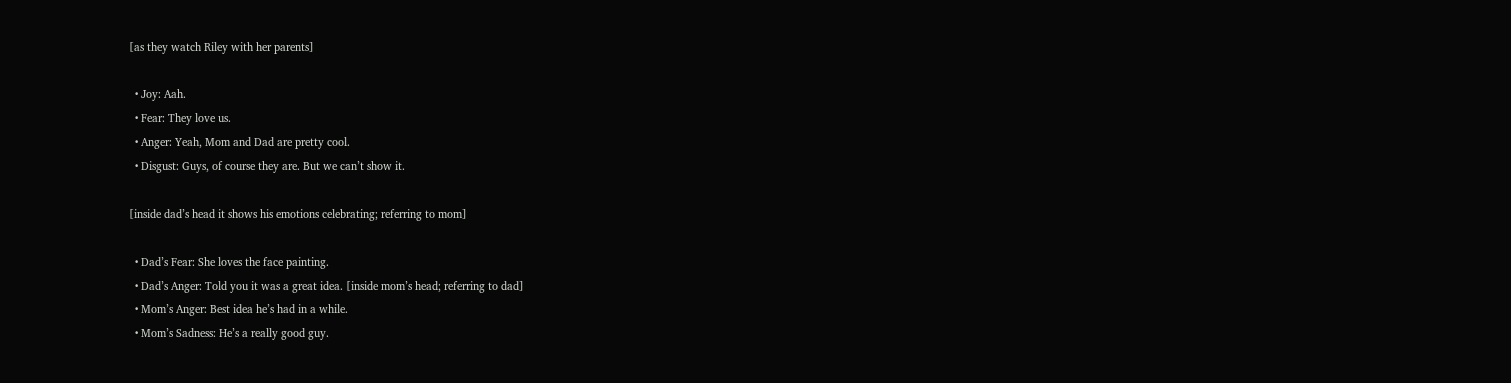[as they watch Riley with her parents]

  • Joy: Aah.
  • Fear: They love us.
  • Anger: Yeah, Mom and Dad are pretty cool.
  • Disgust: Guys, of course they are. But we can’t show it.

[inside dad’s head it shows his emotions celebrating; referring to mom]

  • Dad’s Fear: She loves the face painting.
  • Dad’s Anger: Told you it was a great idea. [inside mom’s head; referring to dad]
  • Mom’s Anger: Best idea he’s had in a while.
  • Mom’s Sadness: He’s a really good guy.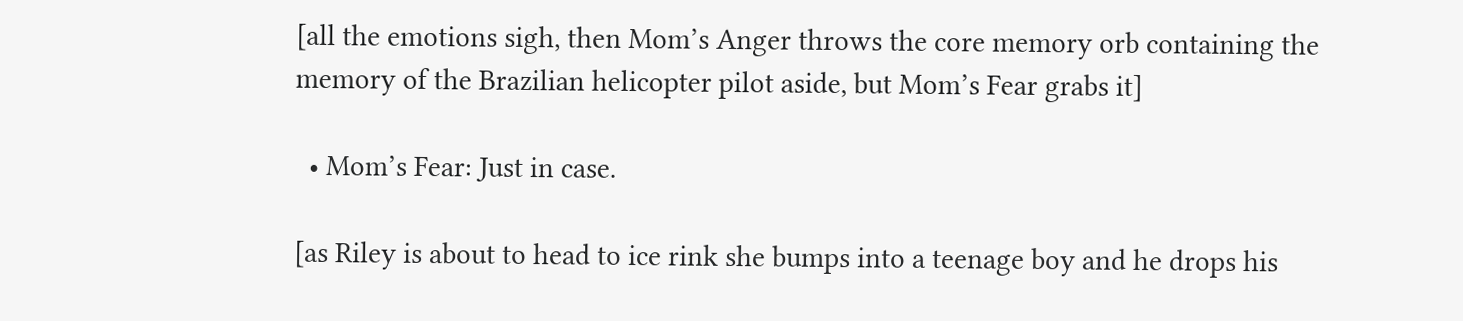[all the emotions sigh, then Mom’s Anger throws the core memory orb containing the memory of the Brazilian helicopter pilot aside, but Mom’s Fear grabs it]

  • Mom’s Fear: Just in case.

[as Riley is about to head to ice rink she bumps into a teenage boy and he drops his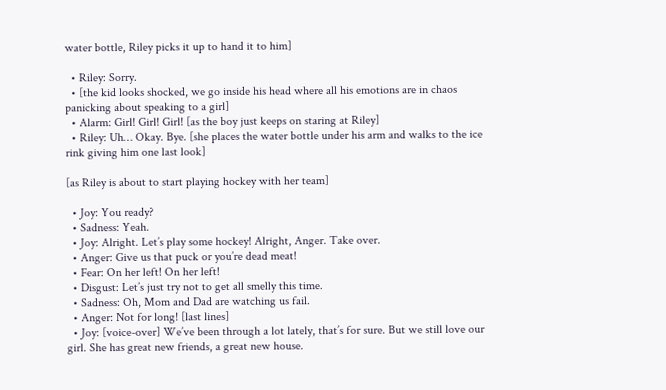water bottle, Riley picks it up to hand it to him]

  • Riley: Sorry.
  • [the kid looks shocked, we go inside his head where all his emotions are in chaos panicking about speaking to a girl]
  • Alarm: Girl! Girl! Girl! [as the boy just keeps on staring at Riley]
  • Riley: Uh… Okay. Bye. [she places the water bottle under his arm and walks to the ice rink giving him one last look]

[as Riley is about to start playing hockey with her team]

  • Joy: You ready?
  • Sadness: Yeah.
  • Joy: Alright. Let’s play some hockey! Alright, Anger. Take over.
  • Anger: Give us that puck or you’re dead meat!
  • Fear: On her left! On her left!
  • Disgust: Let’s just try not to get all smelly this time.
  • Sadness: Oh, Mom and Dad are watching us fail.
  • Anger: Not for long! [last lines]
  • Joy: [voice-over] We’ve been through a lot lately, that’s for sure. But we still love our girl. She has great new friends, a great new house.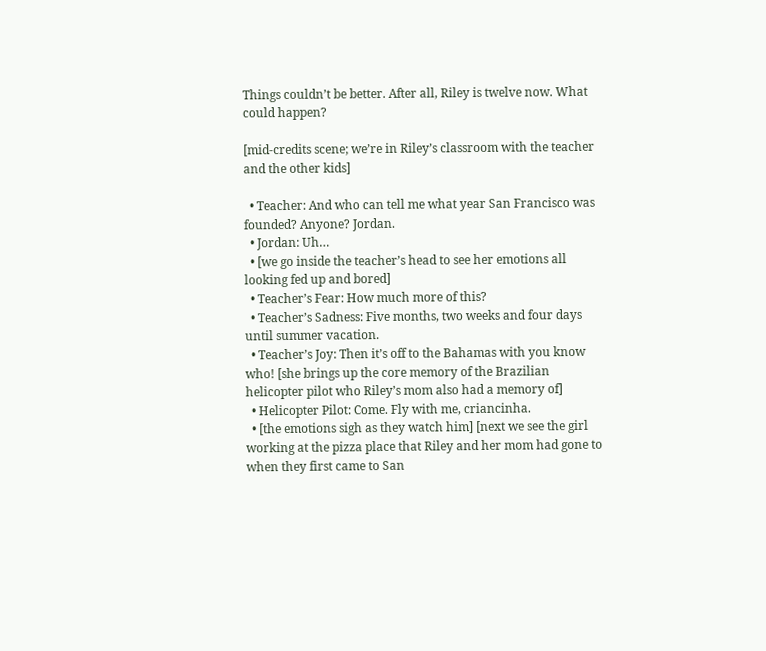Things couldn’t be better. After all, Riley is twelve now. What could happen?

[mid-credits scene; we’re in Riley’s classroom with the teacher and the other kids]

  • Teacher: And who can tell me what year San Francisco was founded? Anyone? Jordan.
  • Jordan: Uh…
  • [we go inside the teacher’s head to see her emotions all looking fed up and bored]
  • Teacher’s Fear: How much more of this?
  • Teacher’s Sadness: Five months, two weeks and four days until summer vacation.
  • Teacher’s Joy: Then it’s off to the Bahamas with you know who! [she brings up the core memory of the Brazilian helicopter pilot who Riley’s mom also had a memory of]
  • Helicopter Pilot: Come. Fly with me, criancinha.
  • [the emotions sigh as they watch him] [next we see the girl working at the pizza place that Riley and her mom had gone to when they first came to San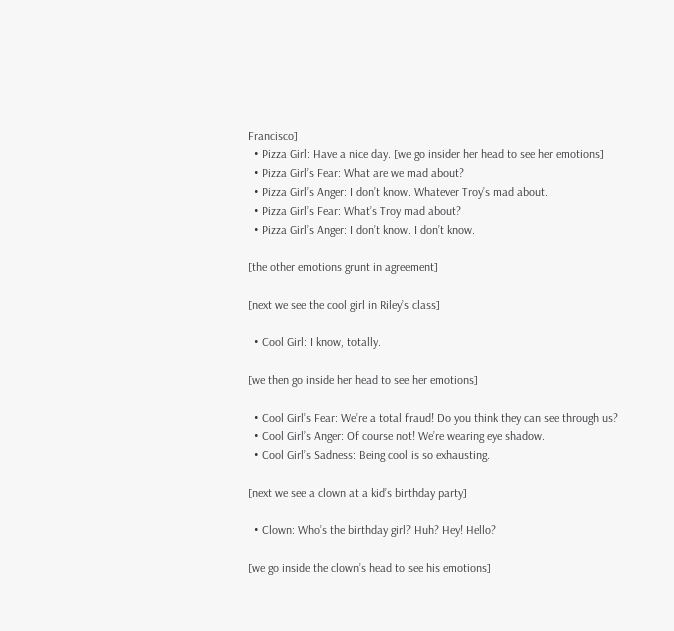Francisco]
  • Pizza Girl: Have a nice day. [we go insider her head to see her emotions]
  • Pizza Girl’s Fear: What are we mad about?
  • Pizza Girl’s Anger: I don’t know. Whatever Troy’s mad about.
  • Pizza Girl’s Fear: What’s Troy mad about?
  • Pizza Girl’s Anger: I don’t know. I don’t know.

[the other emotions grunt in agreement]

[next we see the cool girl in Riley’s class]

  • Cool Girl: I know, totally.

[we then go inside her head to see her emotions]

  • Cool Girl’s Fear: We’re a total fraud! Do you think they can see through us?
  • Cool Girl’s Anger: Of course not! We’re wearing eye shadow.
  • Cool Girl’s Sadness: Being cool is so exhausting.

[next we see a clown at a kid’s birthday party]

  • Clown: Who’s the birthday girl? Huh? Hey! Hello?

[we go inside the clown’s head to see his emotions]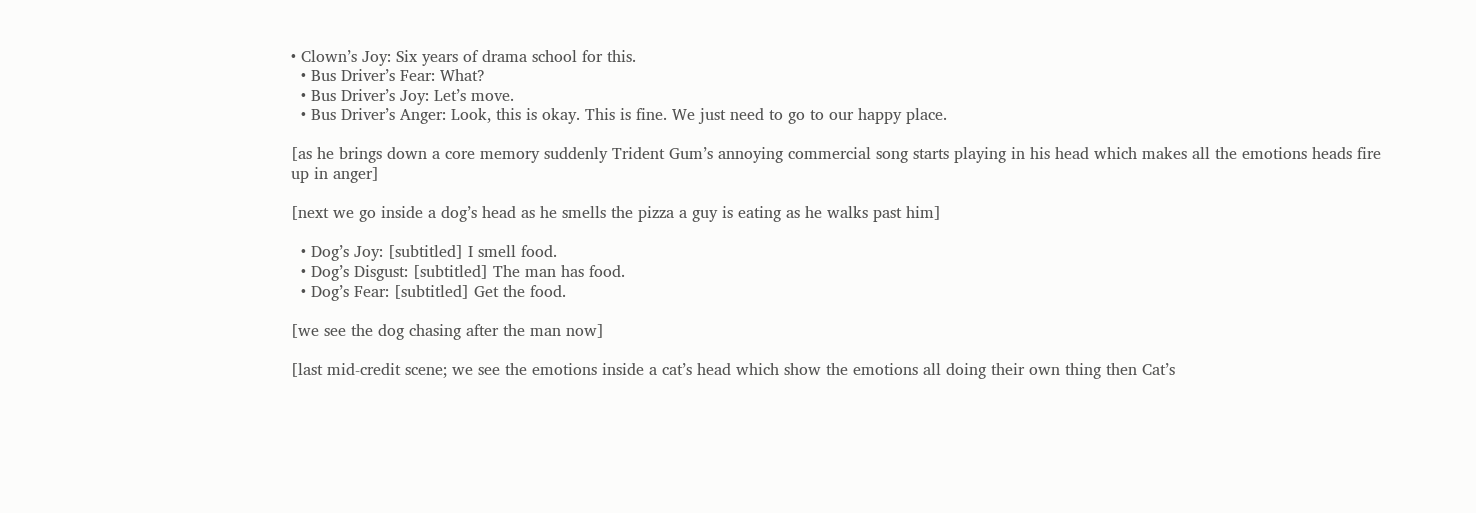• Clown’s Joy: Six years of drama school for this.
  • Bus Driver’s Fear: What?
  • Bus Driver’s Joy: Let’s move.
  • Bus Driver’s Anger: Look, this is okay. This is fine. We just need to go to our happy place.

[as he brings down a core memory suddenly Trident Gum’s annoying commercial song starts playing in his head which makes all the emotions heads fire up in anger]

[next we go inside a dog’s head as he smells the pizza a guy is eating as he walks past him]

  • Dog’s Joy: [subtitled] I smell food.
  • Dog’s Disgust: [subtitled] The man has food.
  • Dog’s Fear: [subtitled] Get the food.

[we see the dog chasing after the man now]

[last mid-credit scene; we see the emotions inside a cat’s head which show the emotions all doing their own thing then Cat’s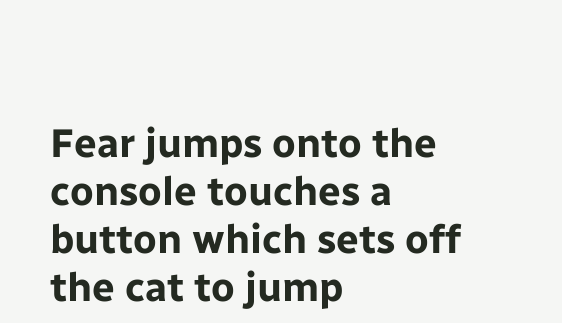Fear jumps onto the console touches a button which sets off the cat to jump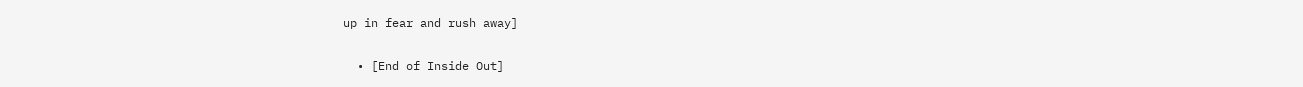up in fear and rush away]

  • [End of Inside Out]